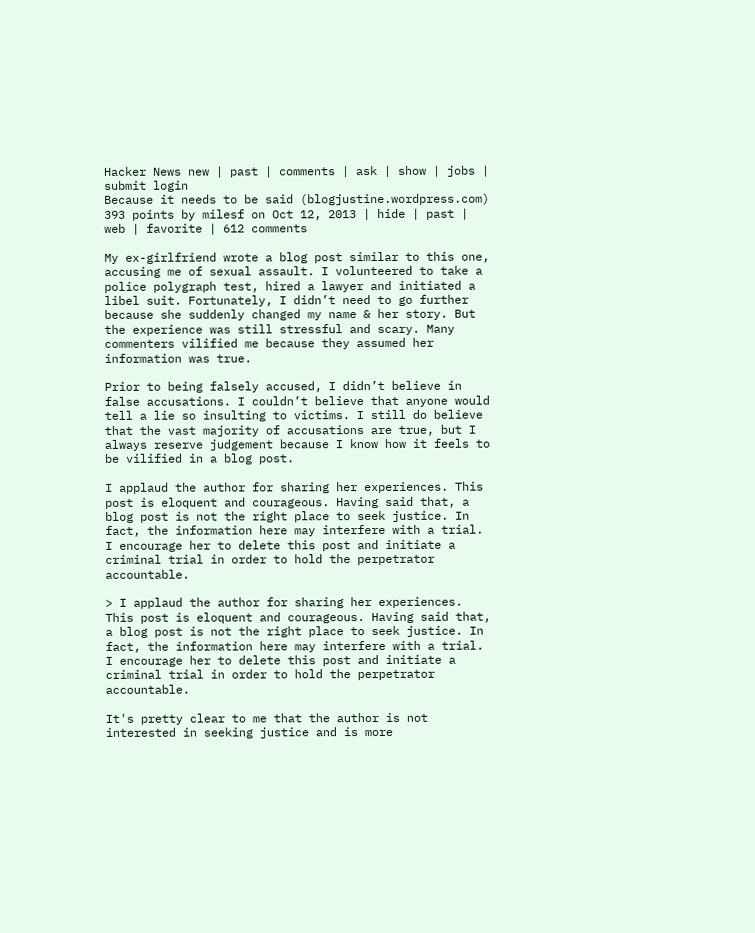Hacker News new | past | comments | ask | show | jobs | submit login
Because it needs to be said (blogjustine.wordpress.com)
393 points by milesf on Oct 12, 2013 | hide | past | web | favorite | 612 comments

My ex-girlfriend wrote a blog post similar to this one, accusing me of sexual assault. I volunteered to take a police polygraph test, hired a lawyer and initiated a libel suit. Fortunately, I didn’t need to go further because she suddenly changed my name & her story. But the experience was still stressful and scary. Many commenters vilified me because they assumed her information was true.

Prior to being falsely accused, I didn’t believe in false accusations. I couldn’t believe that anyone would tell a lie so insulting to victims. I still do believe that the vast majority of accusations are true, but I always reserve judgement because I know how it feels to be vilified in a blog post.

I applaud the author for sharing her experiences. This post is eloquent and courageous. Having said that, a blog post is not the right place to seek justice. In fact, the information here may interfere with a trial. I encourage her to delete this post and initiate a criminal trial in order to hold the perpetrator accountable.

> I applaud the author for sharing her experiences. This post is eloquent and courageous. Having said that, a blog post is not the right place to seek justice. In fact, the information here may interfere with a trial. I encourage her to delete this post and initiate a criminal trial in order to hold the perpetrator accountable.

It's pretty clear to me that the author is not interested in seeking justice and is more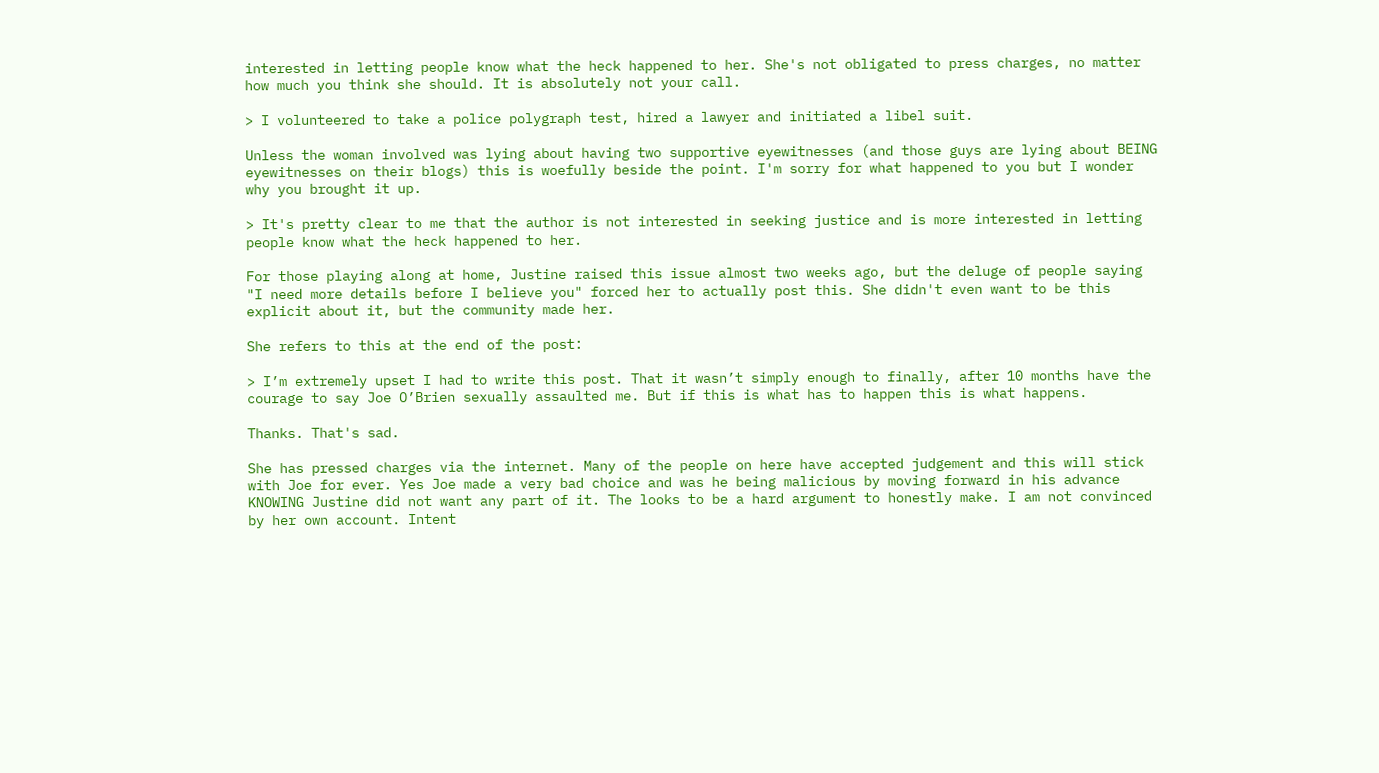interested in letting people know what the heck happened to her. She's not obligated to press charges, no matter how much you think she should. It is absolutely not your call.

> I volunteered to take a police polygraph test, hired a lawyer and initiated a libel suit.

Unless the woman involved was lying about having two supportive eyewitnesses (and those guys are lying about BEING eyewitnesses on their blogs) this is woefully beside the point. I'm sorry for what happened to you but I wonder why you brought it up.

> It's pretty clear to me that the author is not interested in seeking justice and is more interested in letting people know what the heck happened to her.

For those playing along at home, Justine raised this issue almost two weeks ago, but the deluge of people saying "I need more details before I believe you" forced her to actually post this. She didn't even want to be this explicit about it, but the community made her.

She refers to this at the end of the post:

> I’m extremely upset I had to write this post. That it wasn’t simply enough to finally, after 10 months have the courage to say Joe O’Brien sexually assaulted me. But if this is what has to happen this is what happens.

Thanks. That's sad.

She has pressed charges via the internet. Many of the people on here have accepted judgement and this will stick with Joe for ever. Yes Joe made a very bad choice and was he being malicious by moving forward in his advance KNOWING Justine did not want any part of it. The looks to be a hard argument to honestly make. I am not convinced by her own account. Intent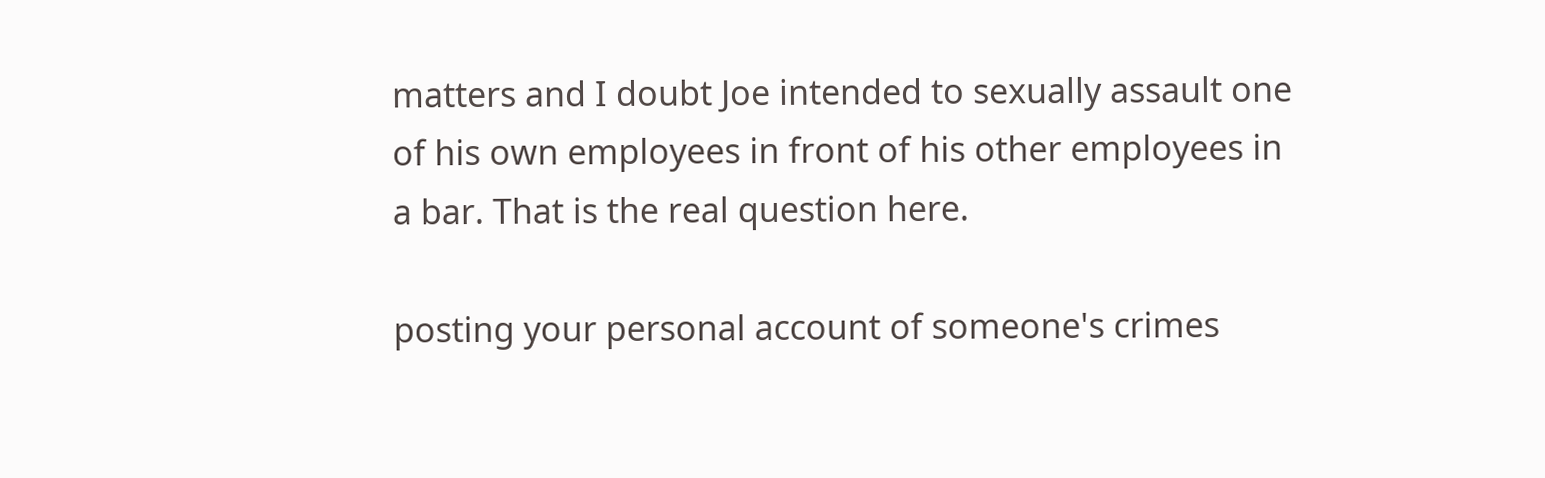matters and I doubt Joe intended to sexually assault one of his own employees in front of his other employees in a bar. That is the real question here.

posting your personal account of someone's crimes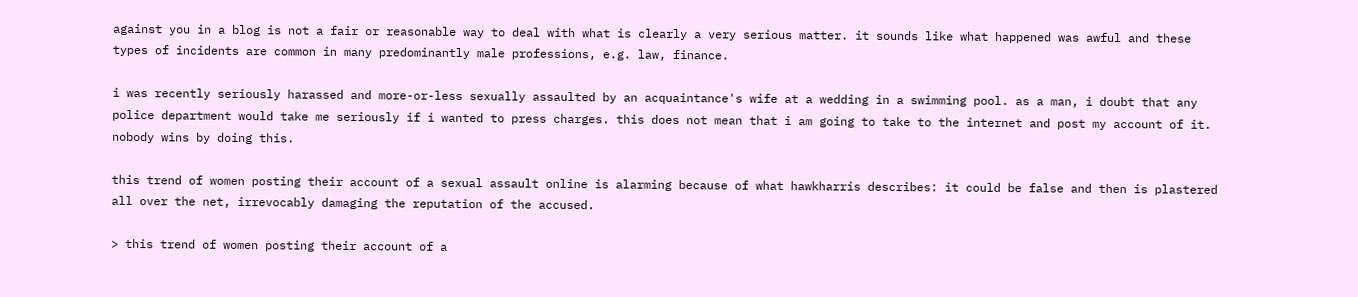against you in a blog is not a fair or reasonable way to deal with what is clearly a very serious matter. it sounds like what happened was awful and these types of incidents are common in many predominantly male professions, e.g. law, finance.

i was recently seriously harassed and more-or-less sexually assaulted by an acquaintance's wife at a wedding in a swimming pool. as a man, i doubt that any police department would take me seriously if i wanted to press charges. this does not mean that i am going to take to the internet and post my account of it. nobody wins by doing this.

this trend of women posting their account of a sexual assault online is alarming because of what hawkharris describes: it could be false and then is plastered all over the net, irrevocably damaging the reputation of the accused.

> this trend of women posting their account of a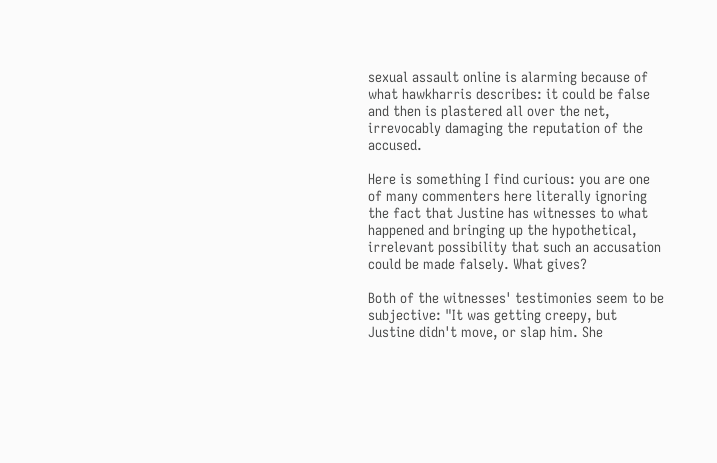sexual assault online is alarming because of what hawkharris describes: it could be false and then is plastered all over the net, irrevocably damaging the reputation of the accused.

Here is something I find curious: you are one of many commenters here literally ignoring the fact that Justine has witnesses to what happened and bringing up the hypothetical, irrelevant possibility that such an accusation could be made falsely. What gives?

Both of the witnesses' testimonies seem to be subjective: "It was getting creepy, but Justine didn't move, or slap him. She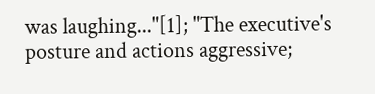was laughing..."[1]; "The executive's posture and actions aggressive;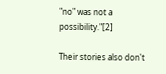"no" was not a possibility."[2]

Their stories also don't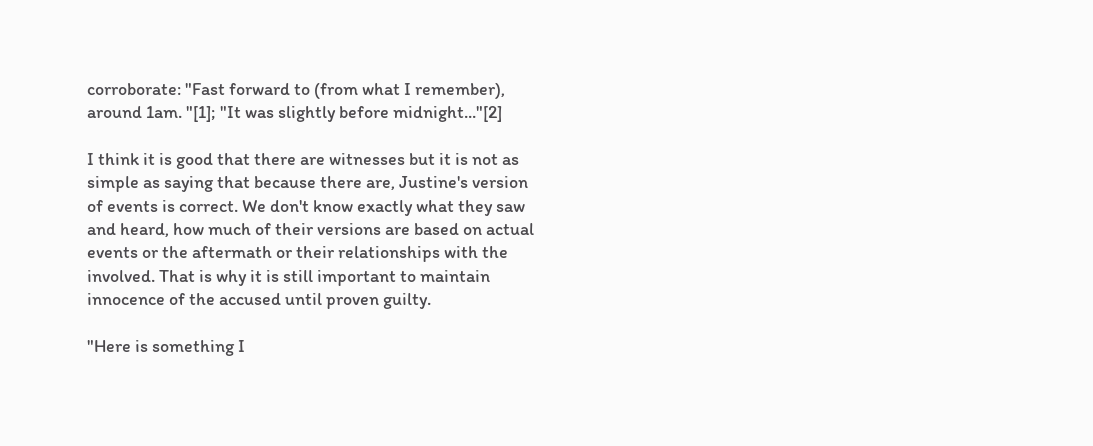corroborate: "Fast forward to (from what I remember), around 1am. "[1]; "It was slightly before midnight..."[2]

I think it is good that there are witnesses but it is not as simple as saying that because there are, Justine's version of events is correct. We don't know exactly what they saw and heard, how much of their versions are based on actual events or the aftermath or their relationships with the involved. That is why it is still important to maintain innocence of the accused until proven guilty.

"Here is something I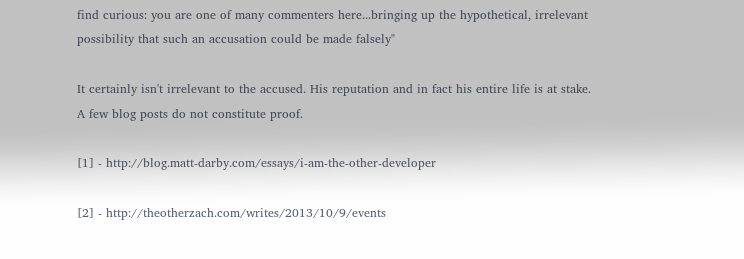find curious: you are one of many commenters here...bringing up the hypothetical, irrelevant possibility that such an accusation could be made falsely"

It certainly isn't irrelevant to the accused. His reputation and in fact his entire life is at stake. A few blog posts do not constitute proof.

[1] - http://blog.matt-darby.com/essays/i-am-the-other-developer

[2] - http://theotherzach.com/writes/2013/10/9/events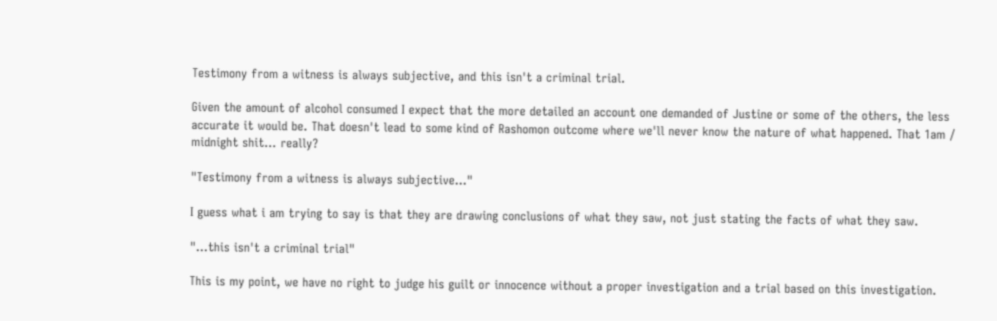Testimony from a witness is always subjective, and this isn't a criminal trial.

Given the amount of alcohol consumed I expect that the more detailed an account one demanded of Justine or some of the others, the less accurate it would be. That doesn't lead to some kind of Rashomon outcome where we'll never know the nature of what happened. That 1am / midnight shit... really?

"Testimony from a witness is always subjective..."

I guess what i am trying to say is that they are drawing conclusions of what they saw, not just stating the facts of what they saw.

"...this isn't a criminal trial"

This is my point, we have no right to judge his guilt or innocence without a proper investigation and a trial based on this investigation.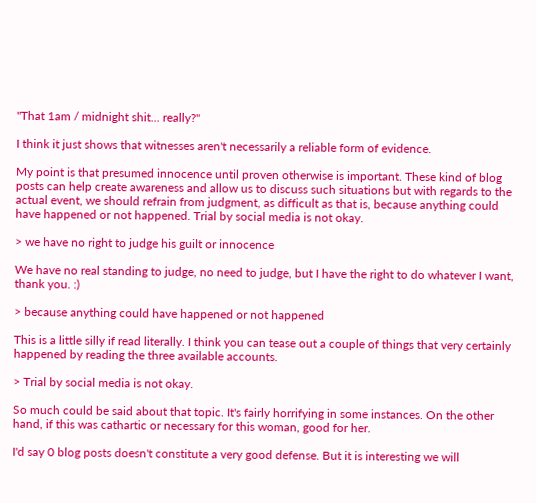"That 1am / midnight shit... really?"

I think it just shows that witnesses aren't necessarily a reliable form of evidence.

My point is that presumed innocence until proven otherwise is important. These kind of blog posts can help create awareness and allow us to discuss such situations but with regards to the actual event, we should refrain from judgment, as difficult as that is, because anything could have happened or not happened. Trial by social media is not okay.

> we have no right to judge his guilt or innocence

We have no real standing to judge, no need to judge, but I have the right to do whatever I want, thank you. :)

> because anything could have happened or not happened

This is a little silly if read literally. I think you can tease out a couple of things that very certainly happened by reading the three available accounts.

> Trial by social media is not okay.

So much could be said about that topic. It's fairly horrifying in some instances. On the other hand, if this was cathartic or necessary for this woman, good for her.

I'd say 0 blog posts doesn't constitute a very good defense. But it is interesting we will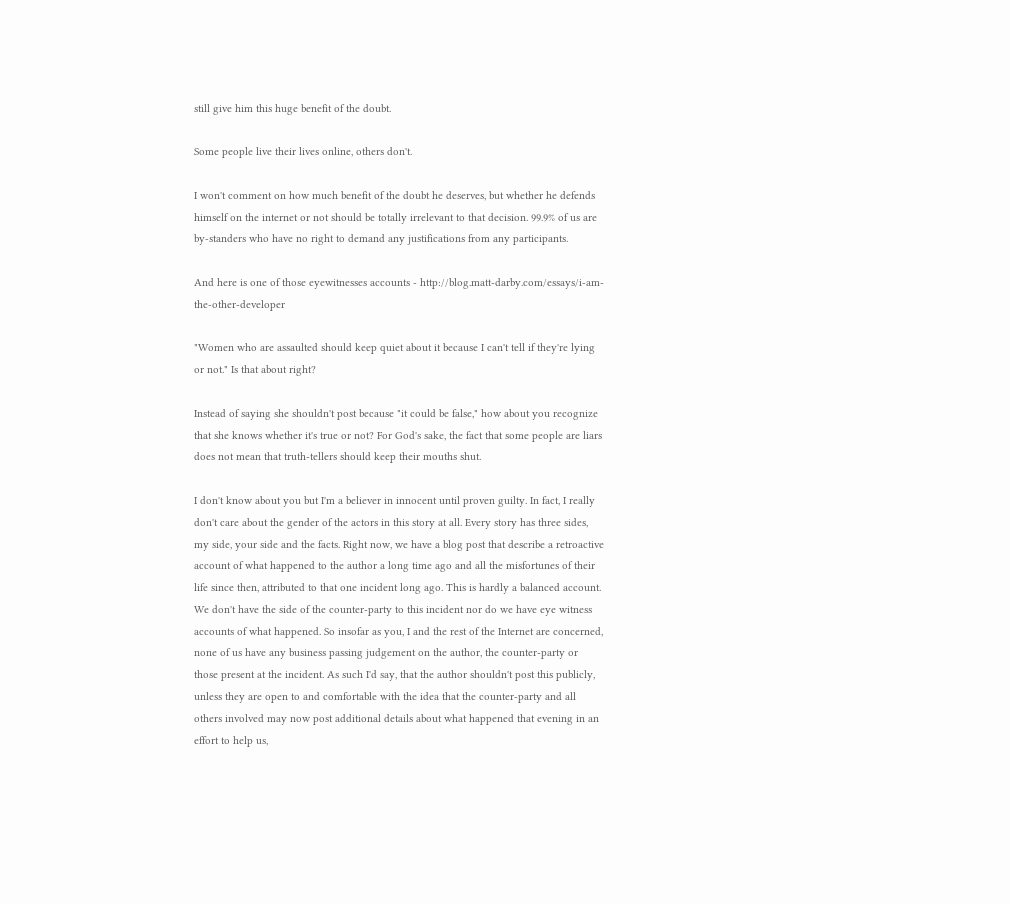still give him this huge benefit of the doubt.

Some people live their lives online, others don't.

I won't comment on how much benefit of the doubt he deserves, but whether he defends himself on the internet or not should be totally irrelevant to that decision. 99.9% of us are by-standers who have no right to demand any justifications from any participants.

And here is one of those eyewitnesses accounts - http://blog.matt-darby.com/essays/i-am-the-other-developer

"Women who are assaulted should keep quiet about it because I can't tell if they're lying or not." Is that about right?

Instead of saying she shouldn't post because "it could be false," how about you recognize that she knows whether it's true or not? For God's sake, the fact that some people are liars does not mean that truth-tellers should keep their mouths shut.

I don't know about you but I'm a believer in innocent until proven guilty. In fact, I really don't care about the gender of the actors in this story at all. Every story has three sides, my side, your side and the facts. Right now, we have a blog post that describe a retroactive account of what happened to the author a long time ago and all the misfortunes of their life since then, attributed to that one incident long ago. This is hardly a balanced account. We don't have the side of the counter-party to this incident nor do we have eye witness accounts of what happened. So insofar as you, I and the rest of the Internet are concerned, none of us have any business passing judgement on the author, the counter-party or those present at the incident. As such I'd say, that the author shouldn't post this publicly, unless they are open to and comfortable with the idea that the counter-party and all others involved may now post additional details about what happened that evening in an effort to help us,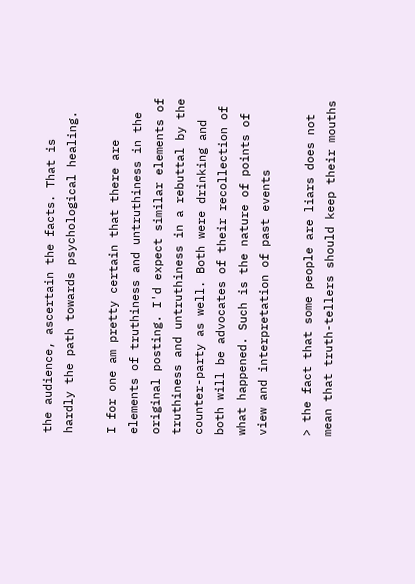the audience, ascertain the facts. That is hardly the path towards psychological healing.

I for one am pretty certain that there are elements of truthiness and untruthiness in the original posting. I'd expect similar elements of truthiness and untruthiness in a rebuttal by the counter-party as well. Both were drinking and both will be advocates of their recollection of what happened. Such is the nature of points of view and interpretation of past events

> the fact that some people are liars does not mean that truth-tellers should keep their mouths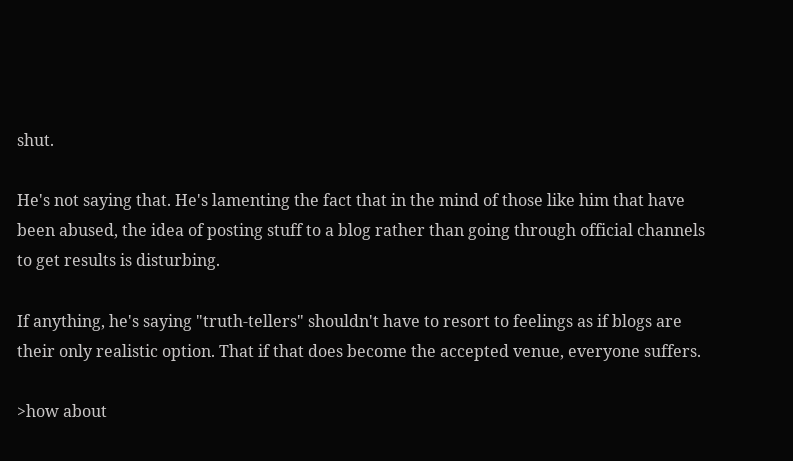shut.

He's not saying that. He's lamenting the fact that in the mind of those like him that have been abused, the idea of posting stuff to a blog rather than going through official channels to get results is disturbing.

If anything, he's saying "truth-tellers" shouldn't have to resort to feelings as if blogs are their only realistic option. That if that does become the accepted venue, everyone suffers.

>how about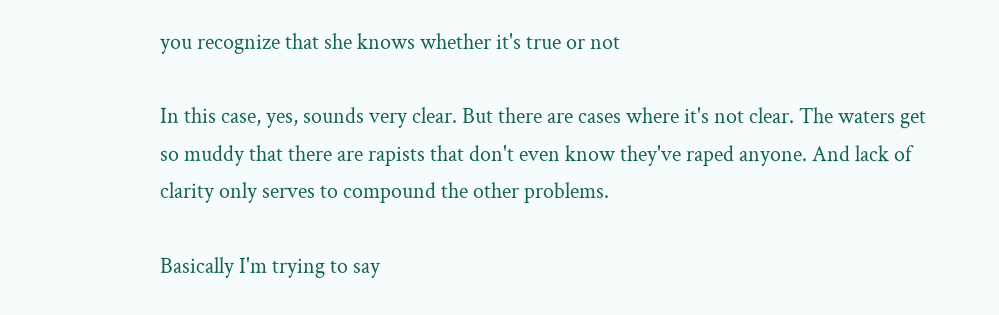you recognize that she knows whether it's true or not

In this case, yes, sounds very clear. But there are cases where it's not clear. The waters get so muddy that there are rapists that don't even know they've raped anyone. And lack of clarity only serves to compound the other problems.

Basically I'm trying to say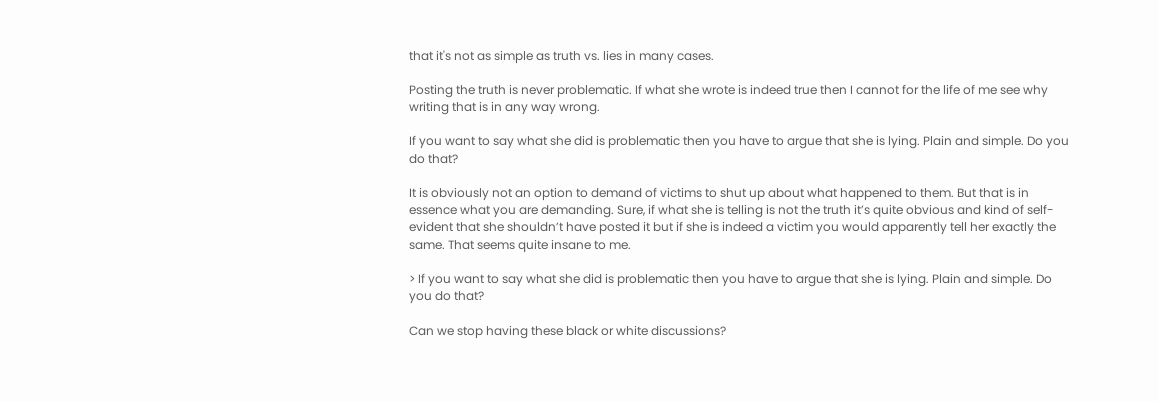that it's not as simple as truth vs. lies in many cases.

Posting the truth is never problematic. If what she wrote is indeed true then I cannot for the life of me see why writing that is in any way wrong.

If you want to say what she did is problematic then you have to argue that she is lying. Plain and simple. Do you do that?

It is obviously not an option to demand of victims to shut up about what happened to them. But that is in essence what you are demanding. Sure, if what she is telling is not the truth it’s quite obvious and kind of self-evident that she shouldn’t have posted it but if she is indeed a victim you would apparently tell her exactly the same. That seems quite insane to me.

> If you want to say what she did is problematic then you have to argue that she is lying. Plain and simple. Do you do that?

Can we stop having these black or white discussions?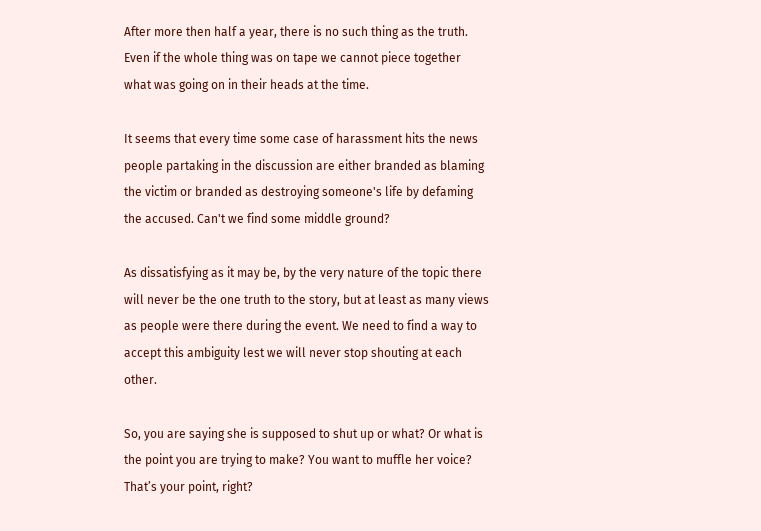After more then half a year, there is no such thing as the truth. Even if the whole thing was on tape we cannot piece together what was going on in their heads at the time.

It seems that every time some case of harassment hits the news people partaking in the discussion are either branded as blaming the victim or branded as destroying someone's life by defaming the accused. Can't we find some middle ground?

As dissatisfying as it may be, by the very nature of the topic there will never be the one truth to the story, but at least as many views as people were there during the event. We need to find a way to accept this ambiguity lest we will never stop shouting at each other.

So, you are saying she is supposed to shut up or what? Or what is the point you are trying to make? You want to muffle her voice? That’s your point, right?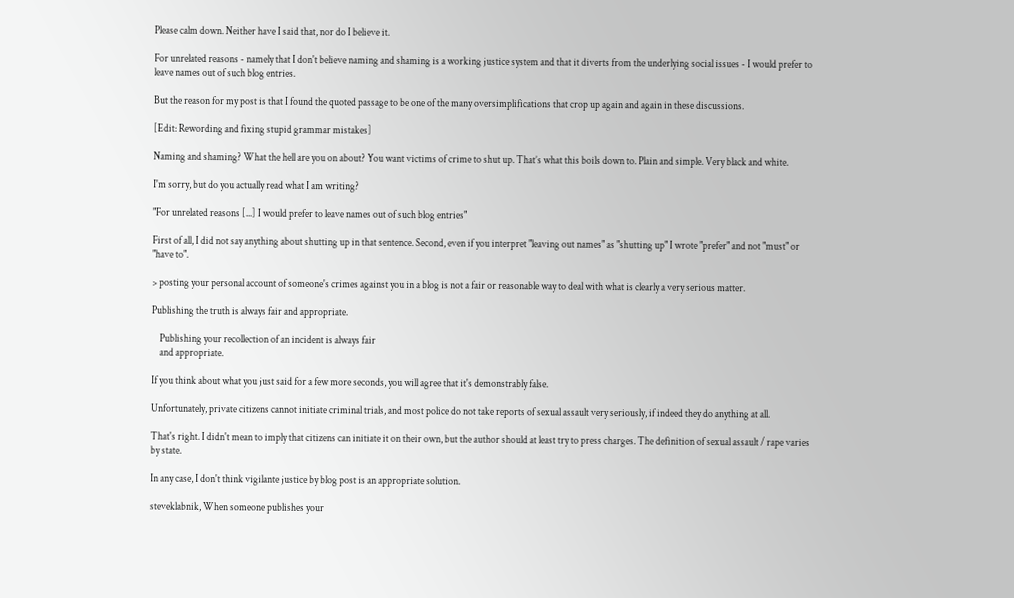Please calm down. Neither have I said that, nor do I believe it.

For unrelated reasons - namely that I don't believe naming and shaming is a working justice system and that it diverts from the underlying social issues - I would prefer to leave names out of such blog entries.

But the reason for my post is that I found the quoted passage to be one of the many oversimplifications that crop up again and again in these discussions.

[Edit: Rewording and fixing stupid grammar mistakes]

Naming and shaming? What the hell are you on about? You want victims of crime to shut up. That’s what this boils down to. Plain and simple. Very black and white.

I'm sorry, but do you actually read what I am writing?

"For unrelated reasons [...] I would prefer to leave names out of such blog entries"

First of all, I did not say anything about shutting up in that sentence. Second, even if you interpret "leaving out names" as "shutting up" I wrote "prefer" and not "must" or "have to".

> posting your personal account of someone's crimes against you in a blog is not a fair or reasonable way to deal with what is clearly a very serious matter.

Publishing the truth is always fair and appropriate.

    Publishing your recollection of an incident is always fair
    and appropriate.

If you think about what you just said for a few more seconds, you will agree that it's demonstrably false.

Unfortunately, private citizens cannot initiate criminal trials, and most police do not take reports of sexual assault very seriously, if indeed they do anything at all.

That's right. I didn't mean to imply that citizens can initiate it on their own, but the author should at least try to press charges. The definition of sexual assault / rape varies by state.

In any case, I don't think vigilante justice by blog post is an appropriate solution.

steveklabnik, When someone publishes your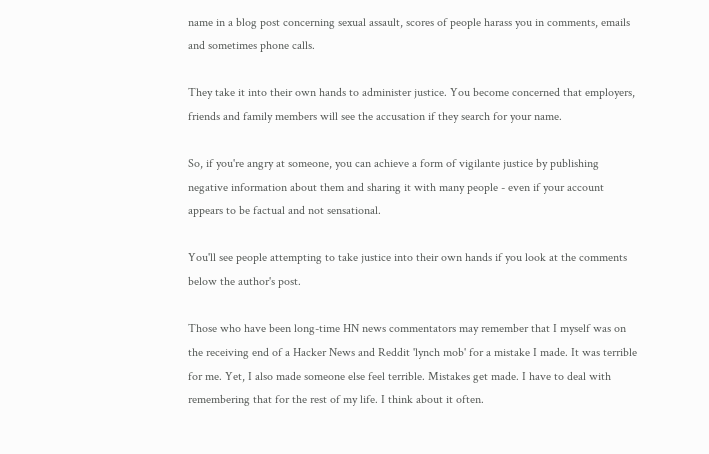name in a blog post concerning sexual assault, scores of people harass you in comments, emails and sometimes phone calls.

They take it into their own hands to administer justice. You become concerned that employers, friends and family members will see the accusation if they search for your name.

So, if you're angry at someone, you can achieve a form of vigilante justice by publishing negative information about them and sharing it with many people - even if your account appears to be factual and not sensational.

You'll see people attempting to take justice into their own hands if you look at the comments below the author's post.

Those who have been long-time HN news commentators may remember that I myself was on the receiving end of a Hacker News and Reddit 'lynch mob' for a mistake I made. It was terrible for me. Yet, I also made someone else feel terrible. Mistakes get made. I have to deal with remembering that for the rest of my life. I think about it often.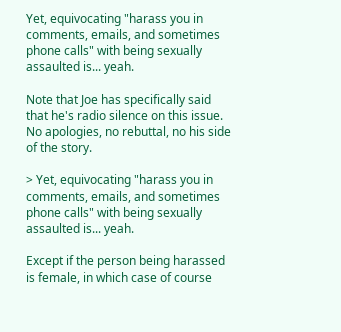Yet, equivocating "harass you in comments, emails, and sometimes phone calls" with being sexually assaulted is... yeah.

Note that Joe has specifically said that he's radio silence on this issue. No apologies, no rebuttal, no his side of the story.

> Yet, equivocating "harass you in comments, emails, and sometimes phone calls" with being sexually assaulted is... yeah.

Except if the person being harassed is female, in which case of course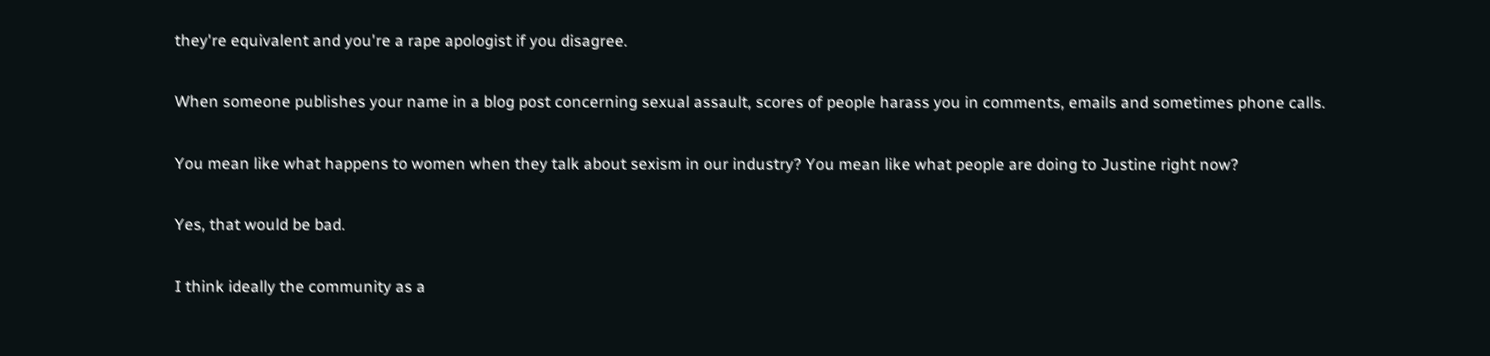they're equivalent and you're a rape apologist if you disagree.

When someone publishes your name in a blog post concerning sexual assault, scores of people harass you in comments, emails and sometimes phone calls.

You mean like what happens to women when they talk about sexism in our industry? You mean like what people are doing to Justine right now?

Yes, that would be bad.

I think ideally the community as a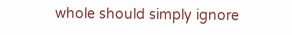whole should simply ignore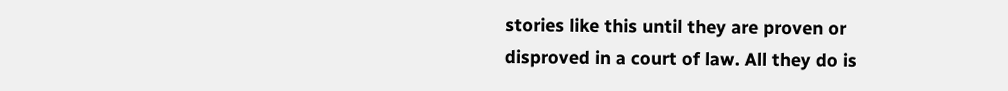stories like this until they are proven or disproved in a court of law. All they do is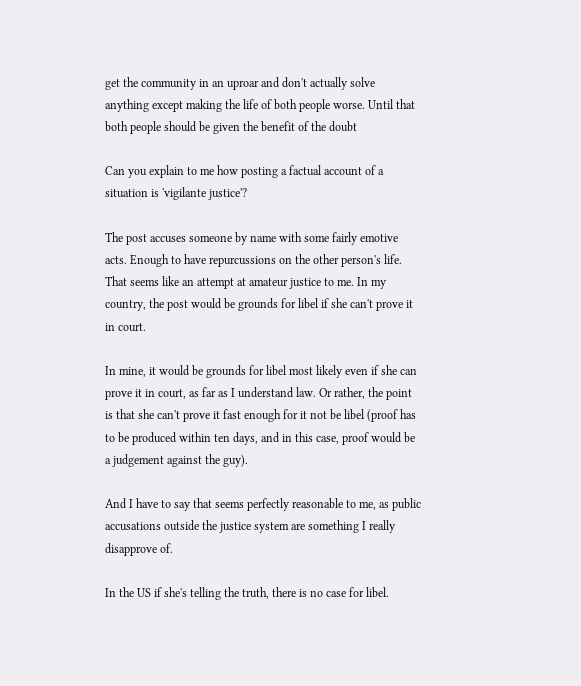get the community in an uproar and don't actually solve anything except making the life of both people worse. Until that both people should be given the benefit of the doubt

Can you explain to me how posting a factual account of a situation is 'vigilante justice'?

The post accuses someone by name with some fairly emotive acts. Enough to have repurcussions on the other person's life. That seems like an attempt at amateur justice to me. In my country, the post would be grounds for libel if she can't prove it in court.

In mine, it would be grounds for libel most likely even if she can prove it in court, as far as I understand law. Or rather, the point is that she can't prove it fast enough for it not be libel (proof has to be produced within ten days, and in this case, proof would be a judgement against the guy).

And I have to say that seems perfectly reasonable to me, as public accusations outside the justice system are something I really disapprove of.

In the US if she's telling the truth, there is no case for libel.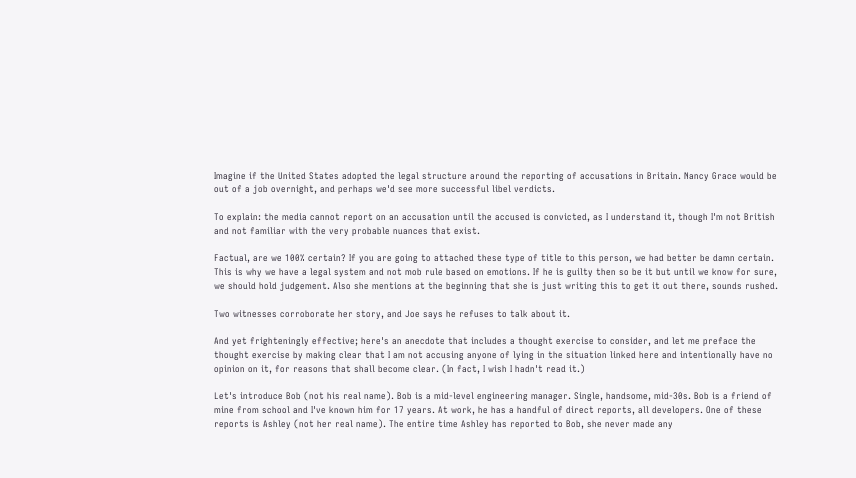Imagine if the United States adopted the legal structure around the reporting of accusations in Britain. Nancy Grace would be out of a job overnight, and perhaps we'd see more successful libel verdicts.

To explain: the media cannot report on an accusation until the accused is convicted, as I understand it, though I'm not British and not familiar with the very probable nuances that exist.

Factual, are we 100% certain? If you are going to attached these type of title to this person, we had better be damn certain. This is why we have a legal system and not mob rule based on emotions. If he is guilty then so be it but until we know for sure, we should hold judgement. Also she mentions at the beginning that she is just writing this to get it out there, sounds rushed.

Two witnesses corroborate her story, and Joe says he refuses to talk about it.

And yet frighteningly effective; here's an anecdote that includes a thought exercise to consider, and let me preface the thought exercise by making clear that I am not accusing anyone of lying in the situation linked here and intentionally have no opinion on it, for reasons that shall become clear. (In fact, I wish I hadn't read it.)

Let's introduce Bob (not his real name). Bob is a mid-level engineering manager. Single, handsome, mid-30s. Bob is a friend of mine from school and I've known him for 17 years. At work, he has a handful of direct reports, all developers. One of these reports is Ashley (not her real name). The entire time Ashley has reported to Bob, she never made any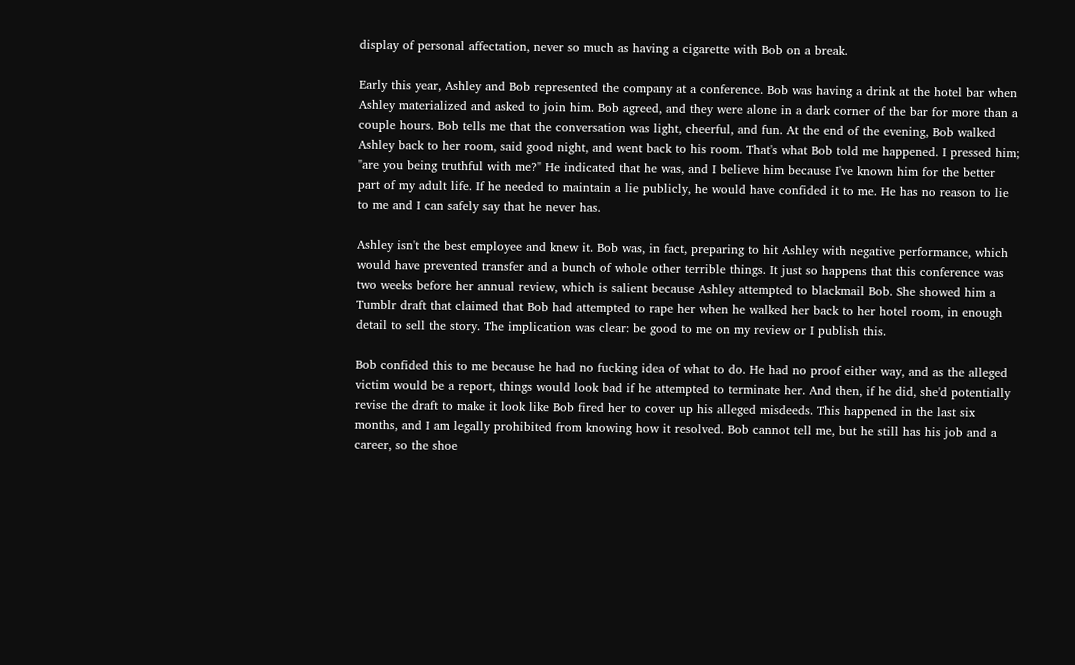display of personal affectation, never so much as having a cigarette with Bob on a break.

Early this year, Ashley and Bob represented the company at a conference. Bob was having a drink at the hotel bar when Ashley materialized and asked to join him. Bob agreed, and they were alone in a dark corner of the bar for more than a couple hours. Bob tells me that the conversation was light, cheerful, and fun. At the end of the evening, Bob walked Ashley back to her room, said good night, and went back to his room. That's what Bob told me happened. I pressed him; "are you being truthful with me?" He indicated that he was, and I believe him because I've known him for the better part of my adult life. If he needed to maintain a lie publicly, he would have confided it to me. He has no reason to lie to me and I can safely say that he never has.

Ashley isn't the best employee and knew it. Bob was, in fact, preparing to hit Ashley with negative performance, which would have prevented transfer and a bunch of whole other terrible things. It just so happens that this conference was two weeks before her annual review, which is salient because Ashley attempted to blackmail Bob. She showed him a Tumblr draft that claimed that Bob had attempted to rape her when he walked her back to her hotel room, in enough detail to sell the story. The implication was clear: be good to me on my review or I publish this.

Bob confided this to me because he had no fucking idea of what to do. He had no proof either way, and as the alleged victim would be a report, things would look bad if he attempted to terminate her. And then, if he did, she'd potentially revise the draft to make it look like Bob fired her to cover up his alleged misdeeds. This happened in the last six months, and I am legally prohibited from knowing how it resolved. Bob cannot tell me, but he still has his job and a career, so the shoe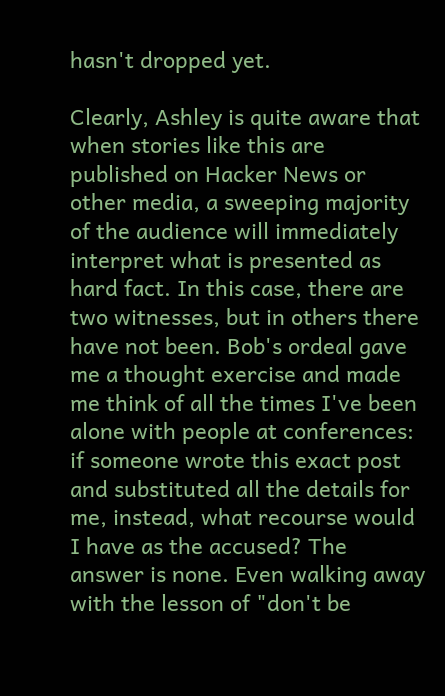hasn't dropped yet.

Clearly, Ashley is quite aware that when stories like this are published on Hacker News or other media, a sweeping majority of the audience will immediately interpret what is presented as hard fact. In this case, there are two witnesses, but in others there have not been. Bob's ordeal gave me a thought exercise and made me think of all the times I've been alone with people at conferences: if someone wrote this exact post and substituted all the details for me, instead, what recourse would I have as the accused? The answer is none. Even walking away with the lesson of "don't be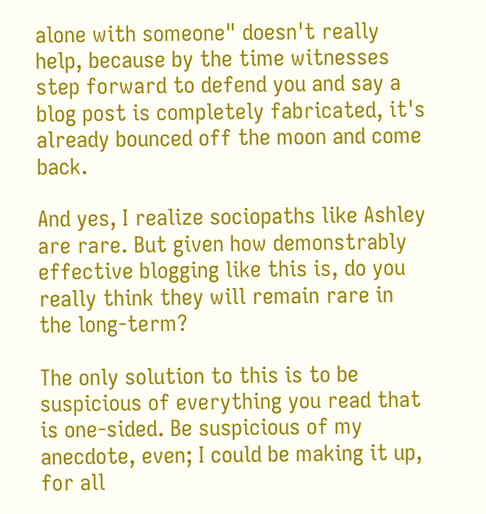alone with someone" doesn't really help, because by the time witnesses step forward to defend you and say a blog post is completely fabricated, it's already bounced off the moon and come back.

And yes, I realize sociopaths like Ashley are rare. But given how demonstrably effective blogging like this is, do you really think they will remain rare in the long-term?

The only solution to this is to be suspicious of everything you read that is one-sided. Be suspicious of my anecdote, even; I could be making it up, for all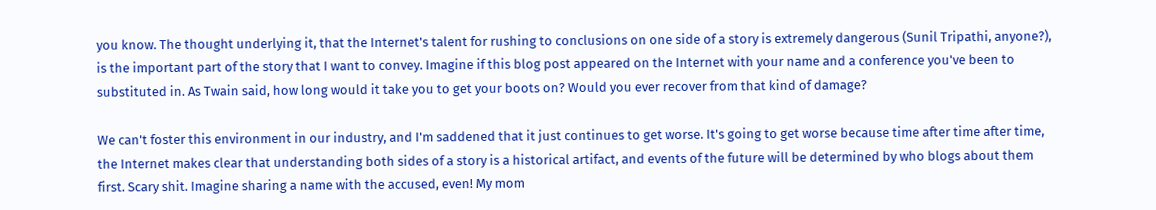you know. The thought underlying it, that the Internet's talent for rushing to conclusions on one side of a story is extremely dangerous (Sunil Tripathi, anyone?), is the important part of the story that I want to convey. Imagine if this blog post appeared on the Internet with your name and a conference you've been to substituted in. As Twain said, how long would it take you to get your boots on? Would you ever recover from that kind of damage?

We can't foster this environment in our industry, and I'm saddened that it just continues to get worse. It's going to get worse because time after time after time, the Internet makes clear that understanding both sides of a story is a historical artifact, and events of the future will be determined by who blogs about them first. Scary shit. Imagine sharing a name with the accused, even! My mom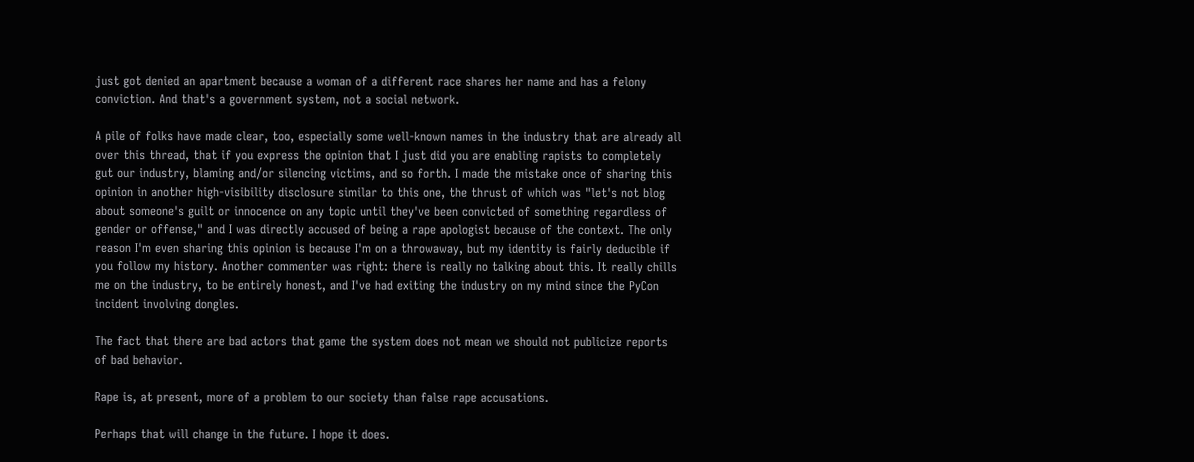just got denied an apartment because a woman of a different race shares her name and has a felony conviction. And that's a government system, not a social network.

A pile of folks have made clear, too, especially some well-known names in the industry that are already all over this thread, that if you express the opinion that I just did you are enabling rapists to completely gut our industry, blaming and/or silencing victims, and so forth. I made the mistake once of sharing this opinion in another high-visibility disclosure similar to this one, the thrust of which was "let's not blog about someone's guilt or innocence on any topic until they've been convicted of something regardless of gender or offense," and I was directly accused of being a rape apologist because of the context. The only reason I'm even sharing this opinion is because I'm on a throwaway, but my identity is fairly deducible if you follow my history. Another commenter was right: there is really no talking about this. It really chills me on the industry, to be entirely honest, and I've had exiting the industry on my mind since the PyCon incident involving dongles.

The fact that there are bad actors that game the system does not mean we should not publicize reports of bad behavior.

Rape is, at present, more of a problem to our society than false rape accusations.

Perhaps that will change in the future. I hope it does.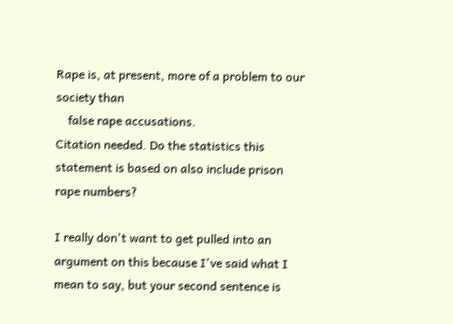Rape is, at present, more of a problem to our society than
    false rape accusations.
Citation needed. Do the statistics this statement is based on also include prison rape numbers?

I really don't want to get pulled into an argument on this because I've said what I mean to say, but your second sentence is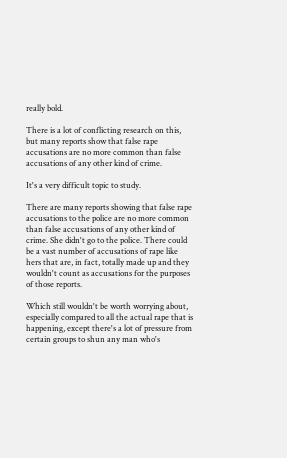really bold.

There is a lot of conflicting research on this, but many reports show that false rape accusations are no more common than false accusations of any other kind of crime.

It's a very difficult topic to study.

There are many reports showing that false rape accusations to the police are no more common than false accusations of any other kind of crime. She didn't go to the police. There could be a vast number of accusations of rape like hers that are, in fact, totally made up and they wouldn't count as accusations for the purposes of those reports.

Which still wouldn't be worth worrying about, especially compared to all the actual rape that is happening, except there's a lot of pressure from certain groups to shun any man who's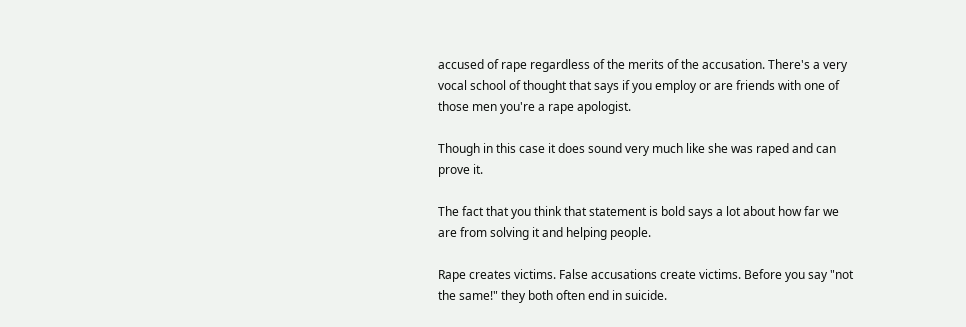accused of rape regardless of the merits of the accusation. There's a very vocal school of thought that says if you employ or are friends with one of those men you're a rape apologist.

Though in this case it does sound very much like she was raped and can prove it.

The fact that you think that statement is bold says a lot about how far we are from solving it and helping people.

Rape creates victims. False accusations create victims. Before you say "not the same!" they both often end in suicide.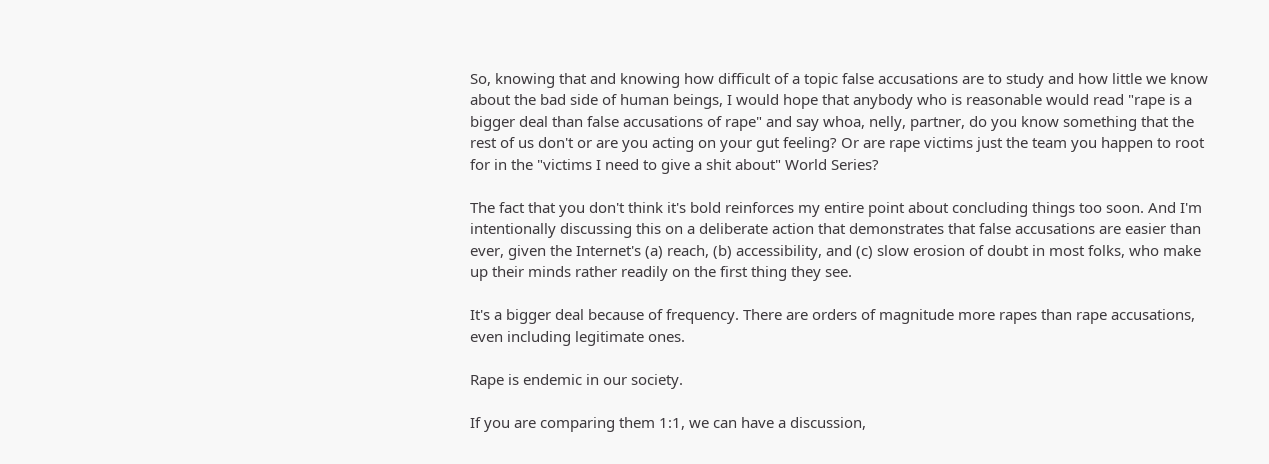So, knowing that and knowing how difficult of a topic false accusations are to study and how little we know about the bad side of human beings, I would hope that anybody who is reasonable would read "rape is a bigger deal than false accusations of rape" and say whoa, nelly, partner, do you know something that the rest of us don't or are you acting on your gut feeling? Or are rape victims just the team you happen to root for in the "victims I need to give a shit about" World Series?

The fact that you don't think it's bold reinforces my entire point about concluding things too soon. And I'm intentionally discussing this on a deliberate action that demonstrates that false accusations are easier than ever, given the Internet's (a) reach, (b) accessibility, and (c) slow erosion of doubt in most folks, who make up their minds rather readily on the first thing they see.

It's a bigger deal because of frequency. There are orders of magnitude more rapes than rape accusations, even including legitimate ones.

Rape is endemic in our society.

If you are comparing them 1:1, we can have a discussion,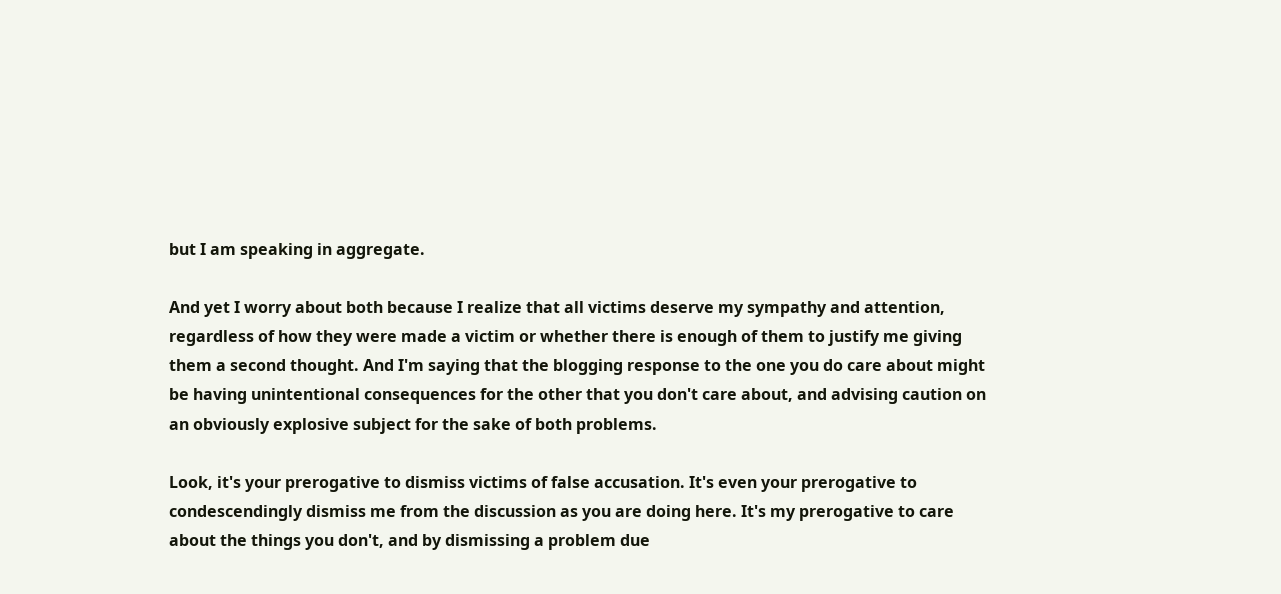but I am speaking in aggregate.

And yet I worry about both because I realize that all victims deserve my sympathy and attention, regardless of how they were made a victim or whether there is enough of them to justify me giving them a second thought. And I'm saying that the blogging response to the one you do care about might be having unintentional consequences for the other that you don't care about, and advising caution on an obviously explosive subject for the sake of both problems.

Look, it's your prerogative to dismiss victims of false accusation. It's even your prerogative to condescendingly dismiss me from the discussion as you are doing here. It's my prerogative to care about the things you don't, and by dismissing a problem due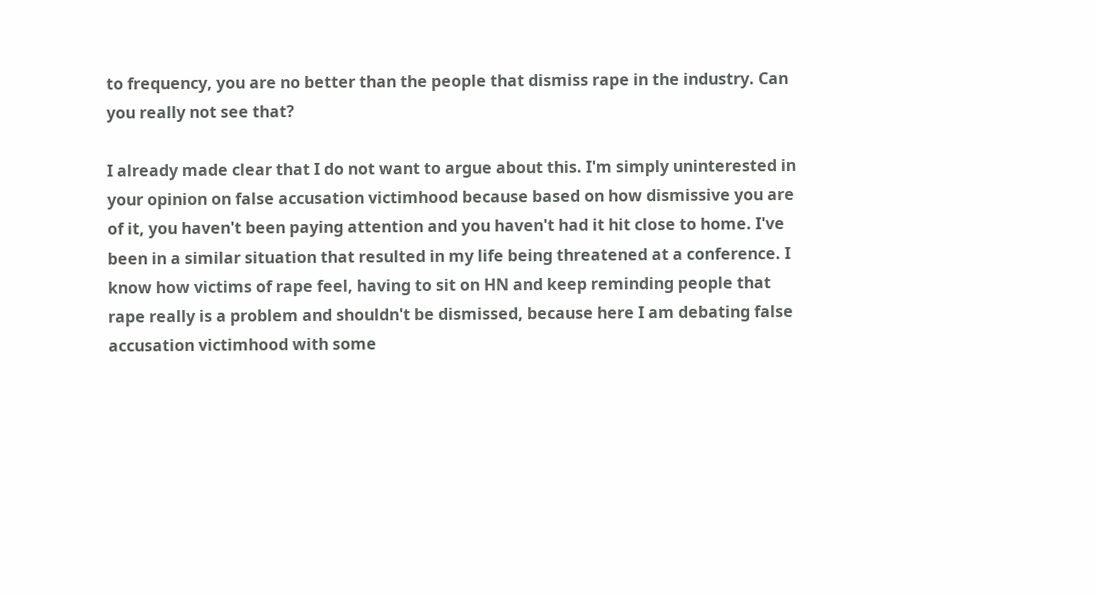to frequency, you are no better than the people that dismiss rape in the industry. Can you really not see that?

I already made clear that I do not want to argue about this. I'm simply uninterested in your opinion on false accusation victimhood because based on how dismissive you are of it, you haven't been paying attention and you haven't had it hit close to home. I've been in a similar situation that resulted in my life being threatened at a conference. I know how victims of rape feel, having to sit on HN and keep reminding people that rape really is a problem and shouldn't be dismissed, because here I am debating false accusation victimhood with some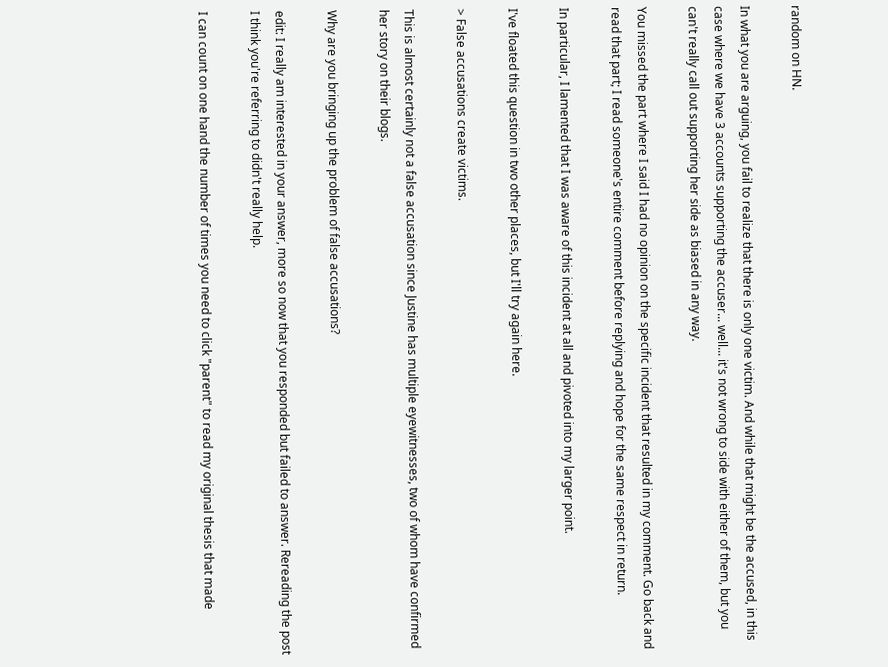random on HN.

In what you are arguing, you fail to realize that there is only one victim. And while that might be the accused, in this case where we have 3 accounts supporting the accuser... well... it's not wrong to side with either of them, but you can't really call out supporting her side as biased in any way.

You missed the part where I said I had no opinion on the specific incident that resulted in my comment. Go back and read that part; I read someone's entire comment before replying and hope for the same respect in return.

In particular, I lamented that I was aware of this incident at all and pivoted into my larger point.

I've floated this question in two other places, but I'll try again here.

> False accusations create victims.

This is almost certainly not a false accusation since Justine has multiple eyewitnesses, two of whom have confirmed her story on their blogs.

Why are you bringing up the problem of false accusations?

edit: I really am interested in your answer, more so now that you responded but failed to answer. Rereading the post I think you're referring to didn't really help.

I can count on one hand the number of times you need to click "parent" to read my original thesis that made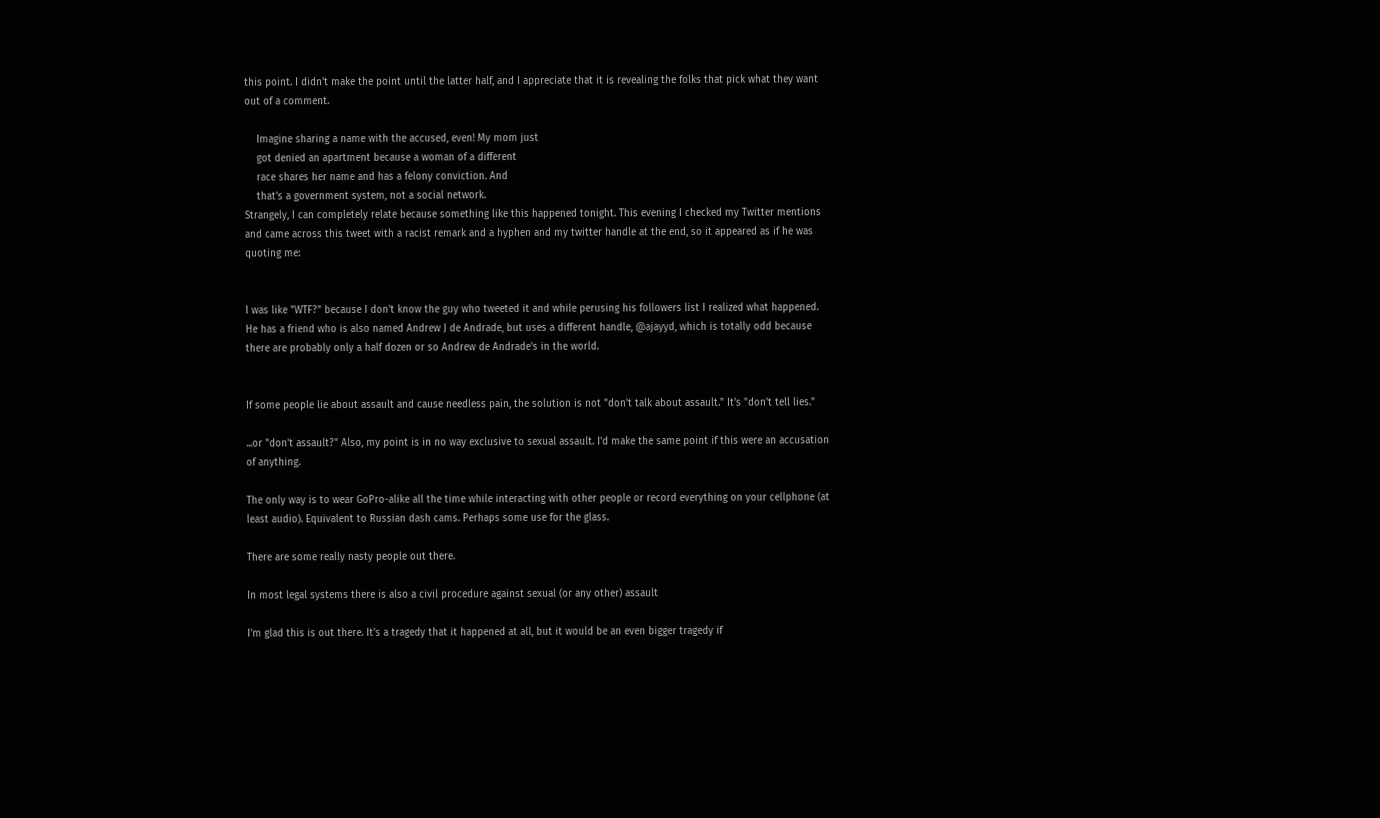this point. I didn't make the point until the latter half, and I appreciate that it is revealing the folks that pick what they want out of a comment.

    Imagine sharing a name with the accused, even! My mom just
    got denied an apartment because a woman of a different
    race shares her name and has a felony conviction. And
    that's a government system, not a social network.
Strangely, I can completely relate because something like this happened tonight. This evening I checked my Twitter mentions and came across this tweet with a racist remark and a hyphen and my twitter handle at the end, so it appeared as if he was quoting me:


I was like "WTF?" because I don't know the guy who tweeted it and while perusing his followers list I realized what happened. He has a friend who is also named Andrew J de Andrade, but uses a different handle, @ajayyd, which is totally odd because there are probably only a half dozen or so Andrew de Andrade's in the world.


If some people lie about assault and cause needless pain, the solution is not "don't talk about assault." It's "don't tell lies."

...or "don't assault?" Also, my point is in no way exclusive to sexual assault. I'd make the same point if this were an accusation of anything.

The only way is to wear GoPro-alike all the time while interacting with other people or record everything on your cellphone (at least audio). Equivalent to Russian dash cams. Perhaps some use for the glass.

There are some really nasty people out there.

In most legal systems there is also a civil procedure against sexual (or any other) assault

I'm glad this is out there. It's a tragedy that it happened at all, but it would be an even bigger tragedy if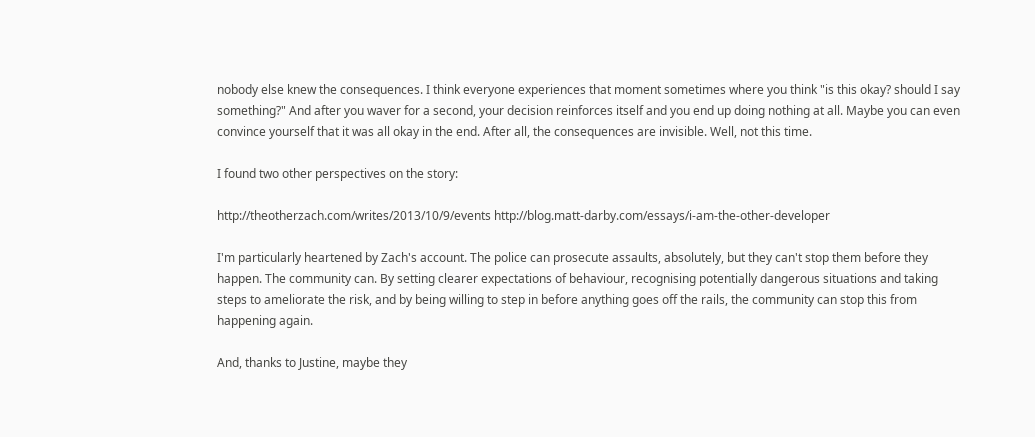nobody else knew the consequences. I think everyone experiences that moment sometimes where you think "is this okay? should I say something?" And after you waver for a second, your decision reinforces itself and you end up doing nothing at all. Maybe you can even convince yourself that it was all okay in the end. After all, the consequences are invisible. Well, not this time.

I found two other perspectives on the story:

http://theotherzach.com/writes/2013/10/9/events http://blog.matt-darby.com/essays/i-am-the-other-developer

I'm particularly heartened by Zach's account. The police can prosecute assaults, absolutely, but they can't stop them before they happen. The community can. By setting clearer expectations of behaviour, recognising potentially dangerous situations and taking steps to ameliorate the risk, and by being willing to step in before anything goes off the rails, the community can stop this from happening again.

And, thanks to Justine, maybe they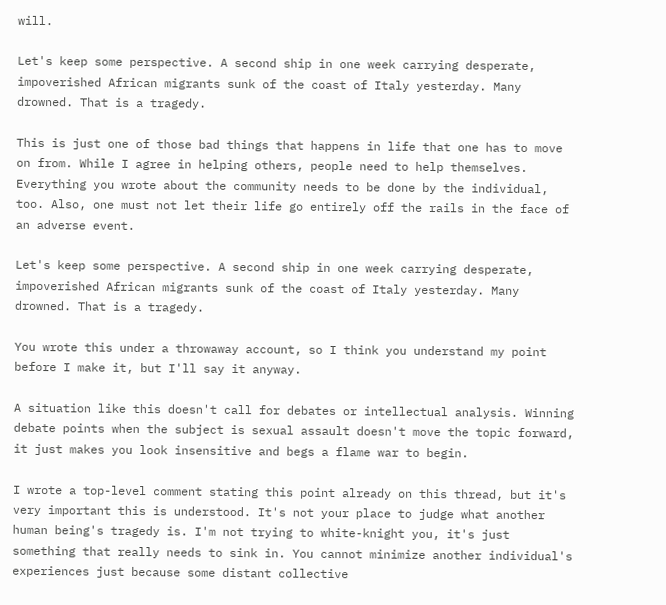will.

Let's keep some perspective. A second ship in one week carrying desperate, impoverished African migrants sunk of the coast of Italy yesterday. Many drowned. That is a tragedy.

This is just one of those bad things that happens in life that one has to move on from. While I agree in helping others, people need to help themselves. Everything you wrote about the community needs to be done by the individual, too. Also, one must not let their life go entirely off the rails in the face of an adverse event.

Let's keep some perspective. A second ship in one week carrying desperate, impoverished African migrants sunk of the coast of Italy yesterday. Many drowned. That is a tragedy.

You wrote this under a throwaway account, so I think you understand my point before I make it, but I'll say it anyway.

A situation like this doesn't call for debates or intellectual analysis. Winning debate points when the subject is sexual assault doesn't move the topic forward, it just makes you look insensitive and begs a flame war to begin.

I wrote a top-level comment stating this point already on this thread, but it's very important this is understood. It's not your place to judge what another human being's tragedy is. I'm not trying to white-knight you, it's just something that really needs to sink in. You cannot minimize another individual's experiences just because some distant collective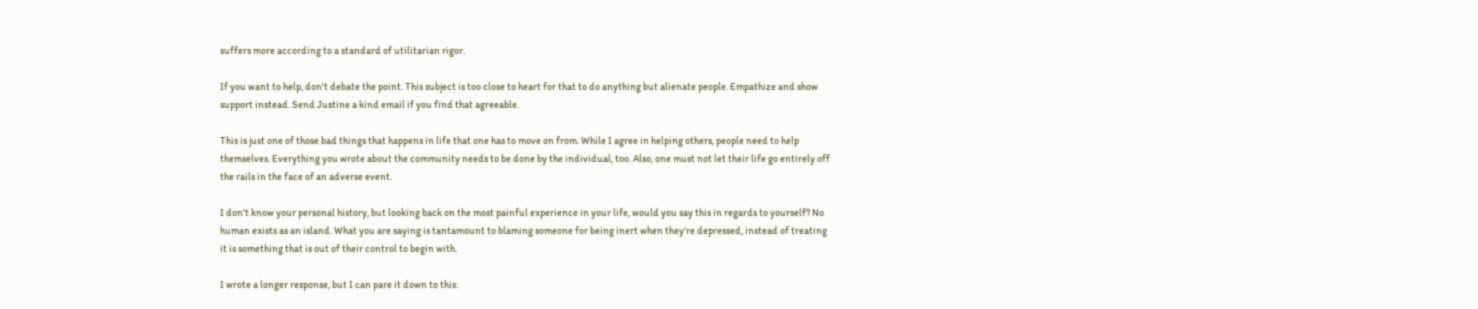suffers more according to a standard of utilitarian rigor.

If you want to help, don't debate the point. This subject is too close to heart for that to do anything but alienate people. Empathize and show support instead. Send Justine a kind email if you find that agreeable.

This is just one of those bad things that happens in life that one has to move on from. While I agree in helping others, people need to help themselves. Everything you wrote about the community needs to be done by the individual, too. Also, one must not let their life go entirely off the rails in the face of an adverse event.

I don't know your personal history, but looking back on the most painful experience in your life, would you say this in regards to yourself? No human exists as an island. What you are saying is tantamount to blaming someone for being inert when they're depressed, instead of treating it is something that is out of their control to begin with.

I wrote a longer response, but I can pare it down to this: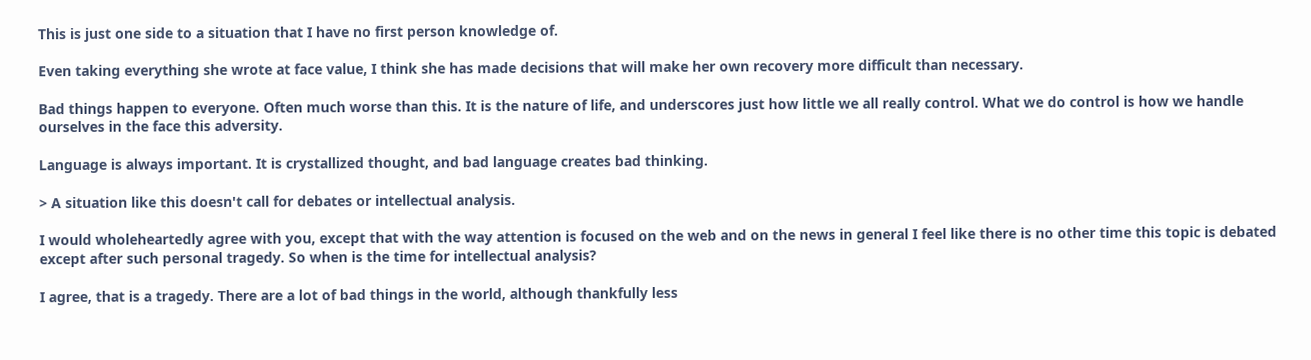This is just one side to a situation that I have no first person knowledge of.

Even taking everything she wrote at face value, I think she has made decisions that will make her own recovery more difficult than necessary.

Bad things happen to everyone. Often much worse than this. It is the nature of life, and underscores just how little we all really control. What we do control is how we handle ourselves in the face this adversity.

Language is always important. It is crystallized thought, and bad language creates bad thinking.

> A situation like this doesn't call for debates or intellectual analysis.

I would wholeheartedly agree with you, except that with the way attention is focused on the web and on the news in general I feel like there is no other time this topic is debated except after such personal tragedy. So when is the time for intellectual analysis?

I agree, that is a tragedy. There are a lot of bad things in the world, although thankfully less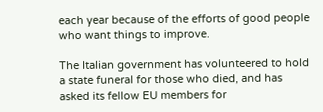each year because of the efforts of good people who want things to improve.

The Italian government has volunteered to hold a state funeral for those who died, and has asked its fellow EU members for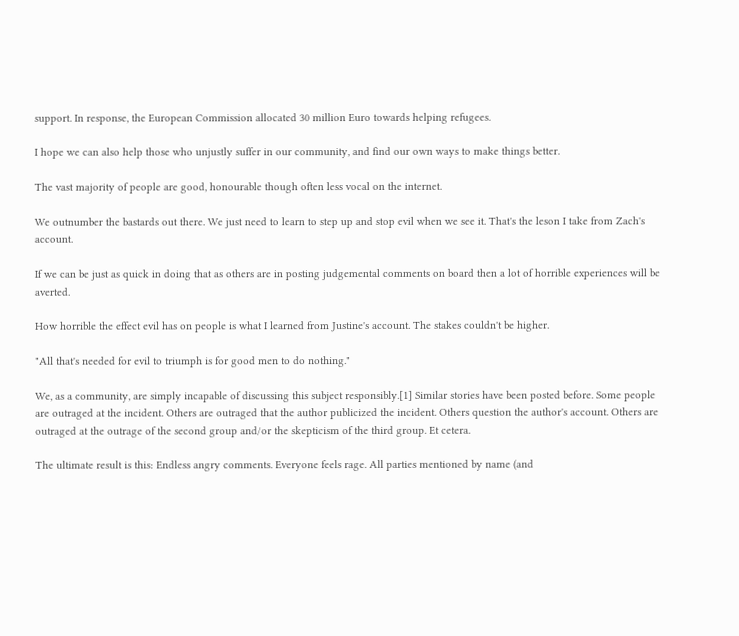support. In response, the European Commission allocated 30 million Euro towards helping refugees.

I hope we can also help those who unjustly suffer in our community, and find our own ways to make things better.

The vast majority of people are good, honourable though often less vocal on the internet.

We outnumber the bastards out there. We just need to learn to step up and stop evil when we see it. That's the leson I take from Zach's account.

If we can be just as quick in doing that as others are in posting judgemental comments on board then a lot of horrible experiences will be averted.

How horrible the effect evil has on people is what I learned from Justine's account. The stakes couldn't be higher.

"All that's needed for evil to triumph is for good men to do nothing."

We, as a community, are simply incapable of discussing this subject responsibly.[1] Similar stories have been posted before. Some people are outraged at the incident. Others are outraged that the author publicized the incident. Others question the author's account. Others are outraged at the outrage of the second group and/or the skepticism of the third group. Et cetera.

The ultimate result is this: Endless angry comments. Everyone feels rage. All parties mentioned by name (and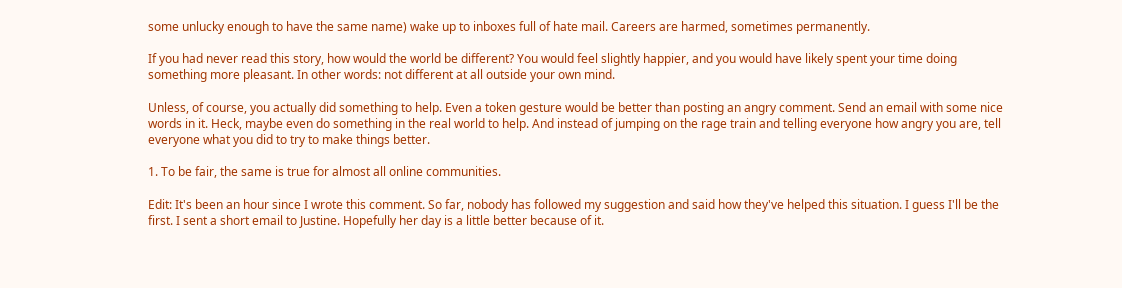some unlucky enough to have the same name) wake up to inboxes full of hate mail. Careers are harmed, sometimes permanently.

If you had never read this story, how would the world be different? You would feel slightly happier, and you would have likely spent your time doing something more pleasant. In other words: not different at all outside your own mind.

Unless, of course, you actually did something to help. Even a token gesture would be better than posting an angry comment. Send an email with some nice words in it. Heck, maybe even do something in the real world to help. And instead of jumping on the rage train and telling everyone how angry you are, tell everyone what you did to try to make things better.

1. To be fair, the same is true for almost all online communities.

Edit: It's been an hour since I wrote this comment. So far, nobody has followed my suggestion and said how they've helped this situation. I guess I'll be the first. I sent a short email to Justine. Hopefully her day is a little better because of it.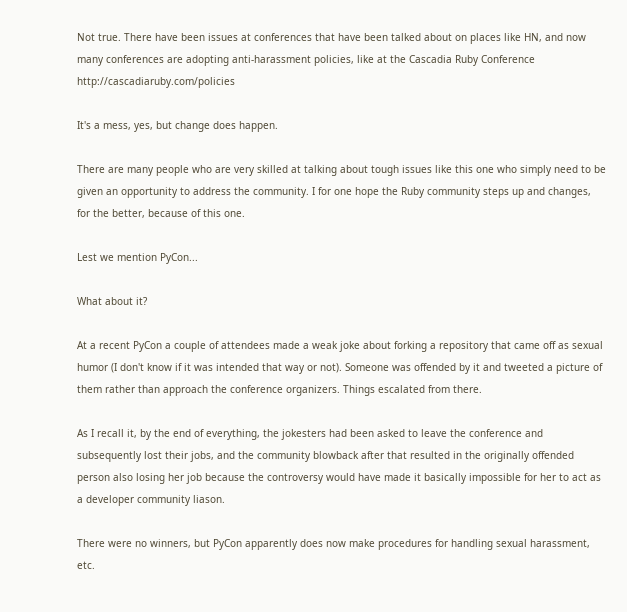Not true. There have been issues at conferences that have been talked about on places like HN, and now many conferences are adopting anti-harassment policies, like at the Cascadia Ruby Conference http://cascadiaruby.com/policies

It's a mess, yes, but change does happen.

There are many people who are very skilled at talking about tough issues like this one who simply need to be given an opportunity to address the community. I for one hope the Ruby community steps up and changes, for the better, because of this one.

Lest we mention PyCon...

What about it?

At a recent PyCon a couple of attendees made a weak joke about forking a repository that came off as sexual humor (I don't know if it was intended that way or not). Someone was offended by it and tweeted a picture of them rather than approach the conference organizers. Things escalated from there.

As I recall it, by the end of everything, the jokesters had been asked to leave the conference and subsequently lost their jobs, and the community blowback after that resulted in the originally offended person also losing her job because the controversy would have made it basically impossible for her to act as a developer community liason.

There were no winners, but PyCon apparently does now make procedures for handling sexual harassment, etc.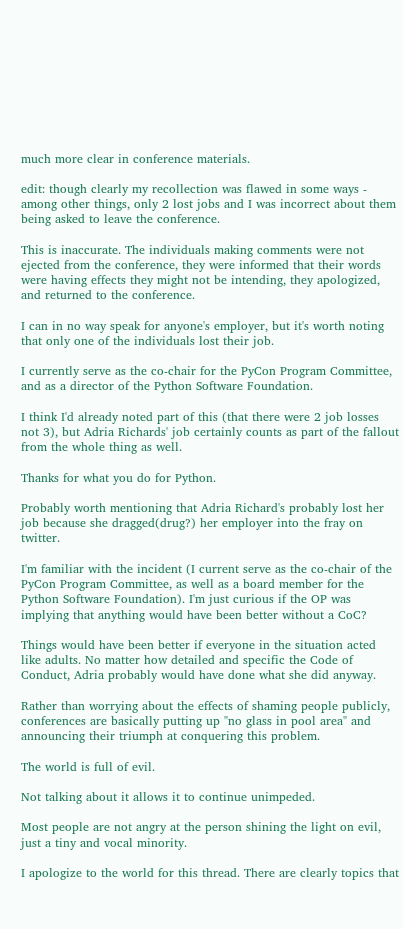much more clear in conference materials.

edit: though clearly my recollection was flawed in some ways - among other things, only 2 lost jobs and I was incorrect about them being asked to leave the conference.

This is inaccurate. The individuals making comments were not ejected from the conference, they were informed that their words were having effects they might not be intending, they apologized, and returned to the conference.

I can in no way speak for anyone's employer, but it's worth noting that only one of the individuals lost their job.

I currently serve as the co-chair for the PyCon Program Committee, and as a director of the Python Software Foundation.

I think I'd already noted part of this (that there were 2 job losses not 3), but Adria Richards' job certainly counts as part of the fallout from the whole thing as well.

Thanks for what you do for Python.

Probably worth mentioning that Adria Richard's probably lost her job because she dragged(drug?) her employer into the fray on twitter.

I'm familiar with the incident (I current serve as the co-chair of the PyCon Program Committee, as well as a board member for the Python Software Foundation). I'm just curious if the OP was implying that anything would have been better without a CoC?

Things would have been better if everyone in the situation acted like adults. No matter how detailed and specific the Code of Conduct, Adria probably would have done what she did anyway.

Rather than worrying about the effects of shaming people publicly, conferences are basically putting up "no glass in pool area" and announcing their triumph at conquering this problem.

The world is full of evil.

Not talking about it allows it to continue unimpeded.

Most people are not angry at the person shining the light on evil, just a tiny and vocal minority.

I apologize to the world for this thread. There are clearly topics that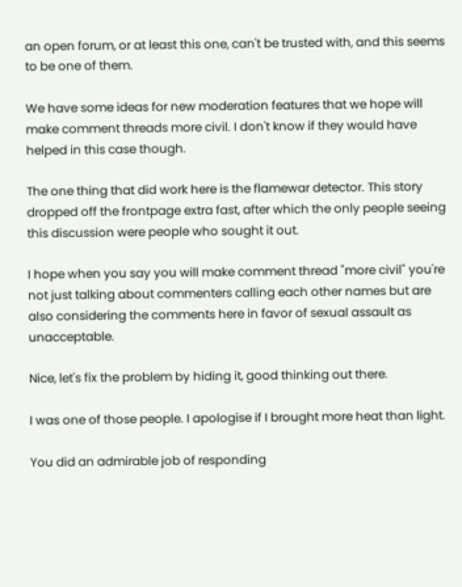an open forum, or at least this one, can't be trusted with, and this seems to be one of them.

We have some ideas for new moderation features that we hope will make comment threads more civil. I don't know if they would have helped in this case though.

The one thing that did work here is the flamewar detector. This story dropped off the frontpage extra fast, after which the only people seeing this discussion were people who sought it out.

I hope when you say you will make comment thread "more civil" you're not just talking about commenters calling each other names but are also considering the comments here in favor of sexual assault as unacceptable.

Nice, let's fix the problem by hiding it, good thinking out there.

I was one of those people. I apologise if I brought more heat than light.

You did an admirable job of responding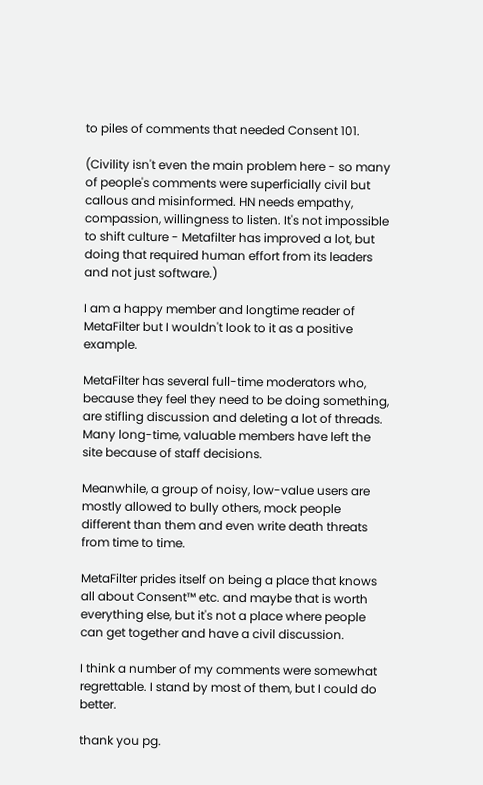to piles of comments that needed Consent 101.

(Civility isn't even the main problem here - so many of people's comments were superficially civil but callous and misinformed. HN needs empathy, compassion, willingness to listen. It's not impossible to shift culture - Metafilter has improved a lot, but doing that required human effort from its leaders and not just software.)

I am a happy member and longtime reader of MetaFilter but I wouldn't look to it as a positive example.

MetaFilter has several full-time moderators who, because they feel they need to be doing something, are stifling discussion and deleting a lot of threads. Many long-time, valuable members have left the site because of staff decisions.

Meanwhile, a group of noisy, low-value users are mostly allowed to bully others, mock people different than them and even write death threats from time to time.

MetaFilter prides itself on being a place that knows all about Consent™ etc. and maybe that is worth everything else, but it's not a place where people can get together and have a civil discussion.

I think a number of my comments were somewhat regrettable. I stand by most of them, but I could do better.

thank you pg.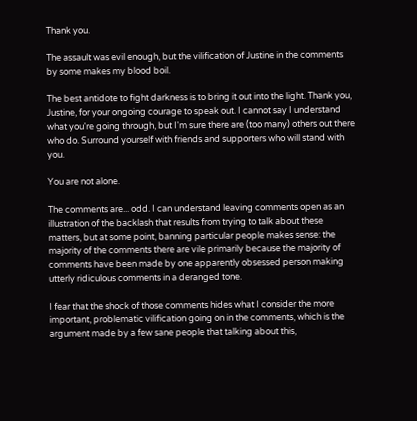Thank you.

The assault was evil enough, but the vilification of Justine in the comments by some makes my blood boil.

The best antidote to fight darkness is to bring it out into the light. Thank you, Justine, for your ongoing courage to speak out. I cannot say I understand what you're going through, but I'm sure there are (too many) others out there who do. Surround yourself with friends and supporters who will stand with you.

You are not alone.

The comments are... odd. I can understand leaving comments open as an illustration of the backlash that results from trying to talk about these matters, but at some point, banning particular people makes sense: the majority of the comments there are vile primarily because the majority of comments have been made by one apparently obsessed person making utterly ridiculous comments in a deranged tone.

I fear that the shock of those comments hides what I consider the more important, problematic vilification going on in the comments, which is the argument made by a few sane people that talking about this,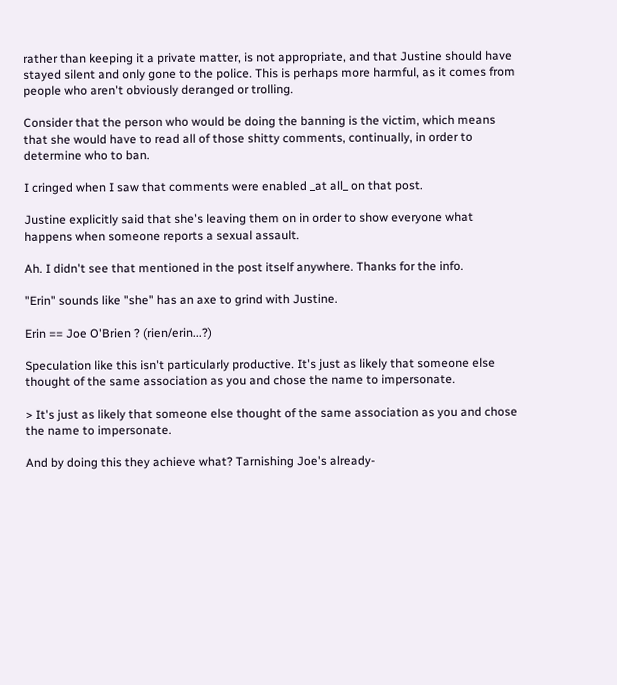rather than keeping it a private matter, is not appropriate, and that Justine should have stayed silent and only gone to the police. This is perhaps more harmful, as it comes from people who aren't obviously deranged or trolling.

Consider that the person who would be doing the banning is the victim, which means that she would have to read all of those shitty comments, continually, in order to determine who to ban.

I cringed when I saw that comments were enabled _at all_ on that post.

Justine explicitly said that she's leaving them on in order to show everyone what happens when someone reports a sexual assault.

Ah. I didn't see that mentioned in the post itself anywhere. Thanks for the info.

"Erin" sounds like "she" has an axe to grind with Justine.

Erin == Joe O'Brien ? (rien/erin...?)

Speculation like this isn't particularly productive. It's just as likely that someone else thought of the same association as you and chose the name to impersonate.

> It's just as likely that someone else thought of the same association as you and chose the name to impersonate.

And by doing this they achieve what? Tarnishing Joe's already-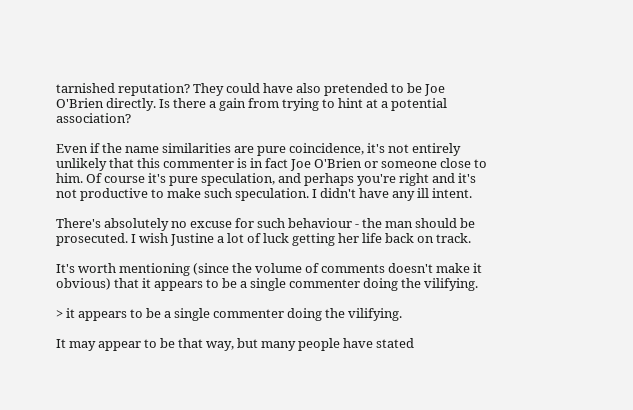tarnished reputation? They could have also pretended to be Joe O'Brien directly. Is there a gain from trying to hint at a potential association?

Even if the name similarities are pure coincidence, it's not entirely unlikely that this commenter is in fact Joe O'Brien or someone close to him. Of course it's pure speculation, and perhaps you're right and it's not productive to make such speculation. I didn't have any ill intent.

There's absolutely no excuse for such behaviour - the man should be prosecuted. I wish Justine a lot of luck getting her life back on track.

It's worth mentioning (since the volume of comments doesn't make it obvious) that it appears to be a single commenter doing the vilifying.

> it appears to be a single commenter doing the vilifying.

It may appear to be that way, but many people have stated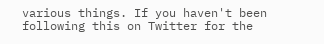various things. If you haven't been following this on Twitter for the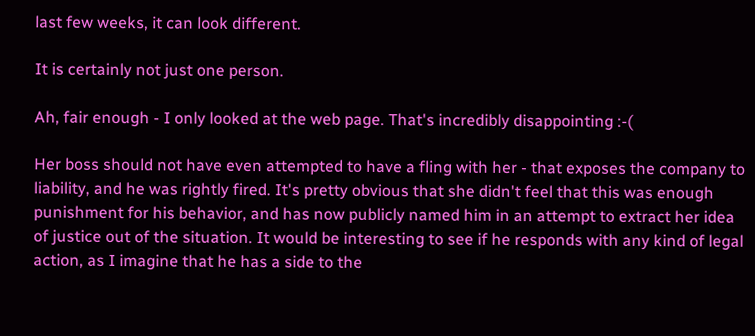last few weeks, it can look different.

It is certainly not just one person.

Ah, fair enough - I only looked at the web page. That's incredibly disappointing :-(

Her boss should not have even attempted to have a fling with her - that exposes the company to liability, and he was rightly fired. It's pretty obvious that she didn't feel that this was enough punishment for his behavior, and has now publicly named him in an attempt to extract her idea of justice out of the situation. It would be interesting to see if he responds with any kind of legal action, as I imagine that he has a side to the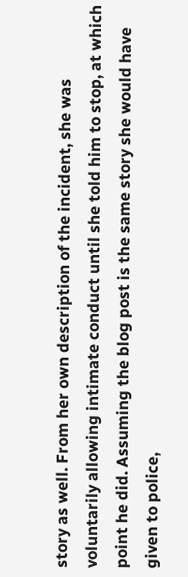story as well. From her own description of the incident, she was voluntarily allowing intimate conduct until she told him to stop, at which point he did. Assuming the blog post is the same story she would have given to police,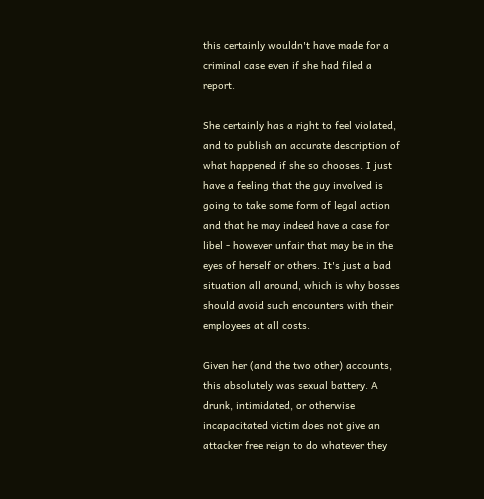this certainly wouldn't have made for a criminal case even if she had filed a report.

She certainly has a right to feel violated, and to publish an accurate description of what happened if she so chooses. I just have a feeling that the guy involved is going to take some form of legal action and that he may indeed have a case for libel - however unfair that may be in the eyes of herself or others. It's just a bad situation all around, which is why bosses should avoid such encounters with their employees at all costs.

Given her (and the two other) accounts, this absolutely was sexual battery. A drunk, intimidated, or otherwise incapacitated victim does not give an attacker free reign to do whatever they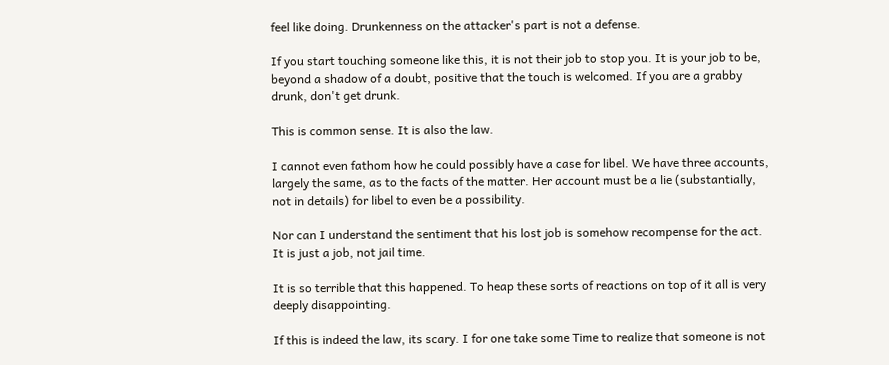feel like doing. Drunkenness on the attacker's part is not a defense.

If you start touching someone like this, it is not their job to stop you. It is your job to be, beyond a shadow of a doubt, positive that the touch is welcomed. If you are a grabby drunk, don't get drunk.

This is common sense. It is also the law.

I cannot even fathom how he could possibly have a case for libel. We have three accounts, largely the same, as to the facts of the matter. Her account must be a lie (substantially, not in details) for libel to even be a possibility.

Nor can I understand the sentiment that his lost job is somehow recompense for the act. It is just a job, not jail time.

It is so terrible that this happened. To heap these sorts of reactions on top of it all is very deeply disappointing.

If this is indeed the law, its scary. I for one take some Time to realize that someone is not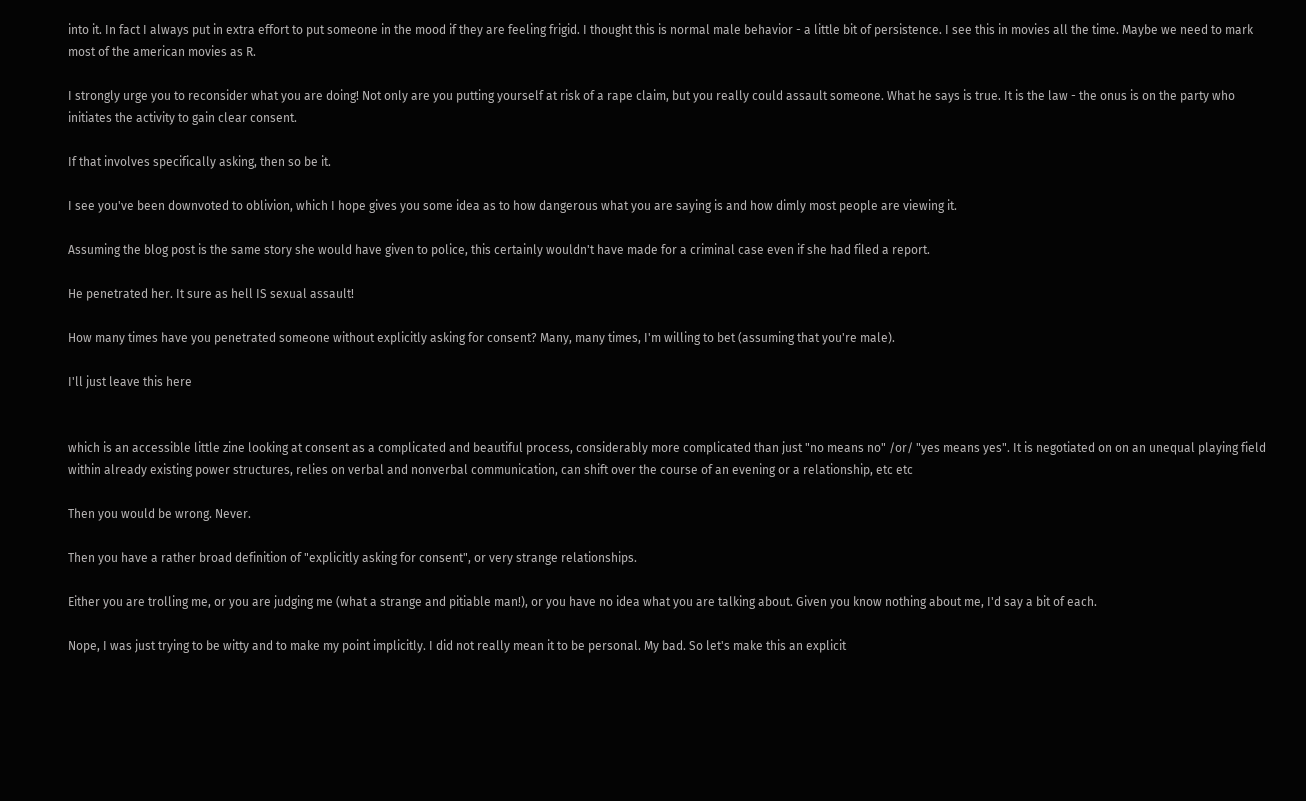into it. In fact I always put in extra effort to put someone in the mood if they are feeling frigid. I thought this is normal male behavior - a little bit of persistence. I see this in movies all the time. Maybe we need to mark most of the american movies as R.

I strongly urge you to reconsider what you are doing! Not only are you putting yourself at risk of a rape claim, but you really could assault someone. What he says is true. It is the law - the onus is on the party who initiates the activity to gain clear consent.

If that involves specifically asking, then so be it.

I see you've been downvoted to oblivion, which I hope gives you some idea as to how dangerous what you are saying is and how dimly most people are viewing it.

Assuming the blog post is the same story she would have given to police, this certainly wouldn't have made for a criminal case even if she had filed a report.

He penetrated her. It sure as hell IS sexual assault!

How many times have you penetrated someone without explicitly asking for consent? Many, many times, I'm willing to bet (assuming that you're male).

I'll just leave this here


which is an accessible little zine looking at consent as a complicated and beautiful process, considerably more complicated than just "no means no" /or/ "yes means yes". It is negotiated on on an unequal playing field within already existing power structures, relies on verbal and nonverbal communication, can shift over the course of an evening or a relationship, etc etc

Then you would be wrong. Never.

Then you have a rather broad definition of "explicitly asking for consent", or very strange relationships.

Either you are trolling me, or you are judging me (what a strange and pitiable man!), or you have no idea what you are talking about. Given you know nothing about me, I'd say a bit of each.

Nope, I was just trying to be witty and to make my point implicitly. I did not really mean it to be personal. My bad. So let's make this an explicit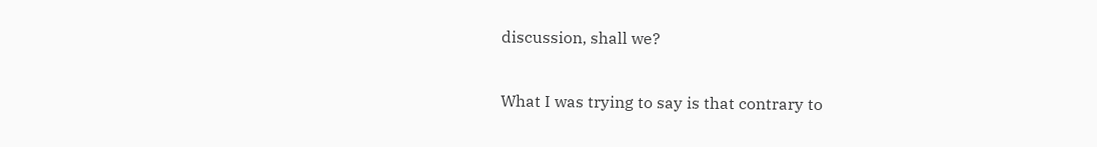discussion, shall we?

What I was trying to say is that contrary to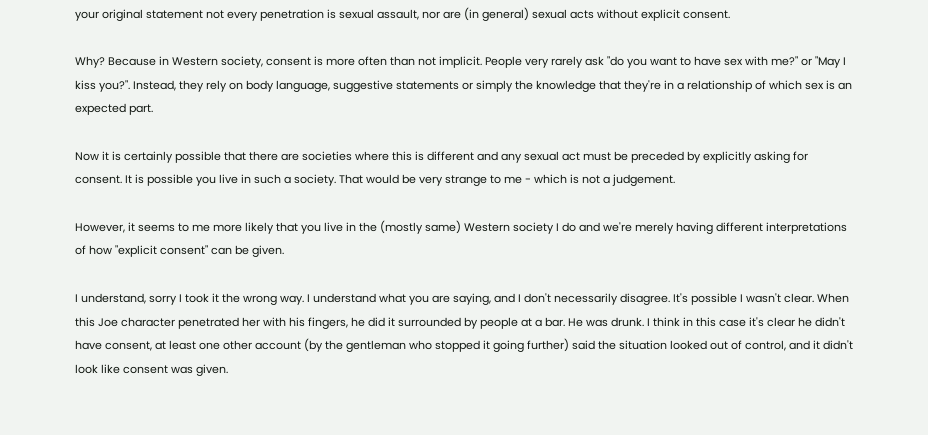your original statement not every penetration is sexual assault, nor are (in general) sexual acts without explicit consent.

Why? Because in Western society, consent is more often than not implicit. People very rarely ask "do you want to have sex with me?" or "May I kiss you?". Instead, they rely on body language, suggestive statements or simply the knowledge that they're in a relationship of which sex is an expected part.

Now it is certainly possible that there are societies where this is different and any sexual act must be preceded by explicitly asking for consent. It is possible you live in such a society. That would be very strange to me - which is not a judgement.

However, it seems to me more likely that you live in the (mostly same) Western society I do and we're merely having different interpretations of how "explicit consent" can be given.

I understand, sorry I took it the wrong way. I understand what you are saying, and I don't necessarily disagree. It's possible I wasn't clear. When this Joe character penetrated her with his fingers, he did it surrounded by people at a bar. He was drunk. I think in this case it's clear he didn't have consent, at least one other account (by the gentleman who stopped it going further) said the situation looked out of control, and it didn't look like consent was given.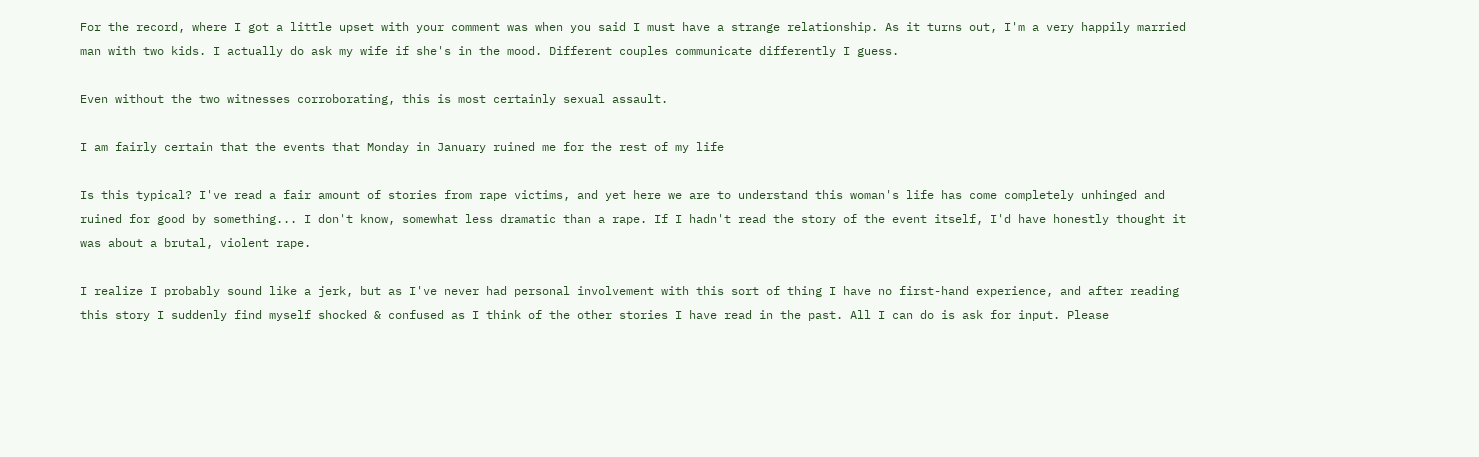For the record, where I got a little upset with your comment was when you said I must have a strange relationship. As it turns out, I'm a very happily married man with two kids. I actually do ask my wife if she's in the mood. Different couples communicate differently I guess.

Even without the two witnesses corroborating, this is most certainly sexual assault.

I am fairly certain that the events that Monday in January ruined me for the rest of my life

Is this typical? I've read a fair amount of stories from rape victims, and yet here we are to understand this woman's life has come completely unhinged and ruined for good by something... I don't know, somewhat less dramatic than a rape. If I hadn't read the story of the event itself, I'd have honestly thought it was about a brutal, violent rape.

I realize I probably sound like a jerk, but as I've never had personal involvement with this sort of thing I have no first-hand experience, and after reading this story I suddenly find myself shocked & confused as I think of the other stories I have read in the past. All I can do is ask for input. Please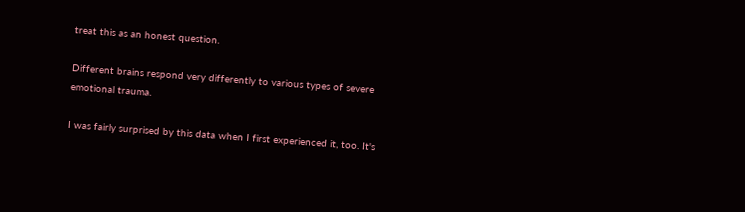treat this as an honest question.

Different brains respond very differently to various types of severe emotional trauma.

I was fairly surprised by this data when I first experienced it, too. It's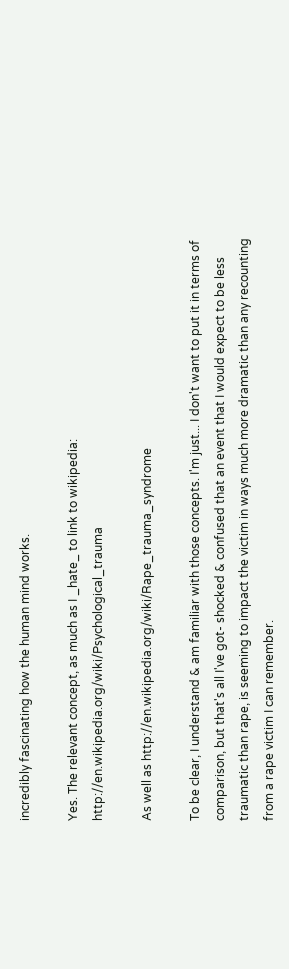incredibly fascinating how the human mind works.

Yes. The relevant concept, as much as I _hate_ to link to wikipedia: http://en.wikipedia.org/wiki/Psychological_trauma

As well as http://en.wikipedia.org/wiki/Rape_trauma_syndrome

To be clear, I understand & am familiar with those concepts. I'm just... I don't want to put it in terms of comparison, but that's all I've got- shocked & confused that an event that I would expect to be less traumatic than rape, is seeming to impact the victim in ways much more dramatic than any recounting from a rape victim I can remember.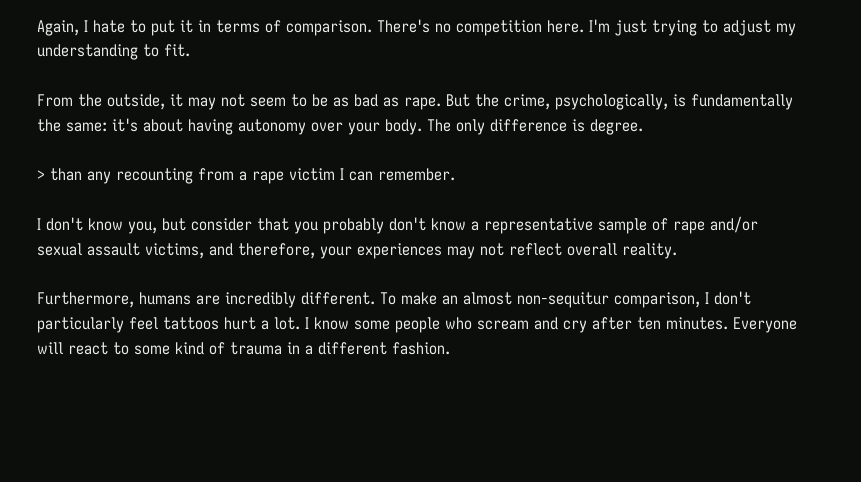Again, I hate to put it in terms of comparison. There's no competition here. I'm just trying to adjust my understanding to fit.

From the outside, it may not seem to be as bad as rape. But the crime, psychologically, is fundamentally the same: it's about having autonomy over your body. The only difference is degree.

> than any recounting from a rape victim I can remember.

I don't know you, but consider that you probably don't know a representative sample of rape and/or sexual assault victims, and therefore, your experiences may not reflect overall reality.

Furthermore, humans are incredibly different. To make an almost non-sequitur comparison, I don't particularly feel tattoos hurt a lot. I know some people who scream and cry after ten minutes. Everyone will react to some kind of trauma in a different fashion.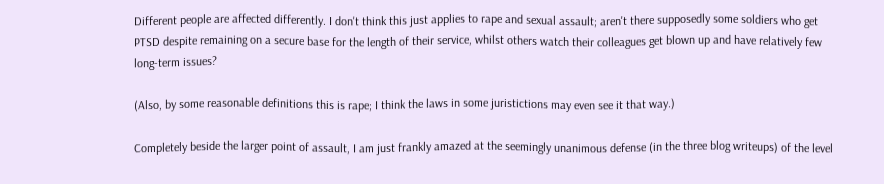Different people are affected differently. I don't think this just applies to rape and sexual assault; aren't there supposedly some soldiers who get PTSD despite remaining on a secure base for the length of their service, whilst others watch their colleagues get blown up and have relatively few long-term issues?

(Also, by some reasonable definitions this is rape; I think the laws in some juristictions may even see it that way.)

Completely beside the larger point of assault, I am just frankly amazed at the seemingly unanimous defense (in the three blog writeups) of the level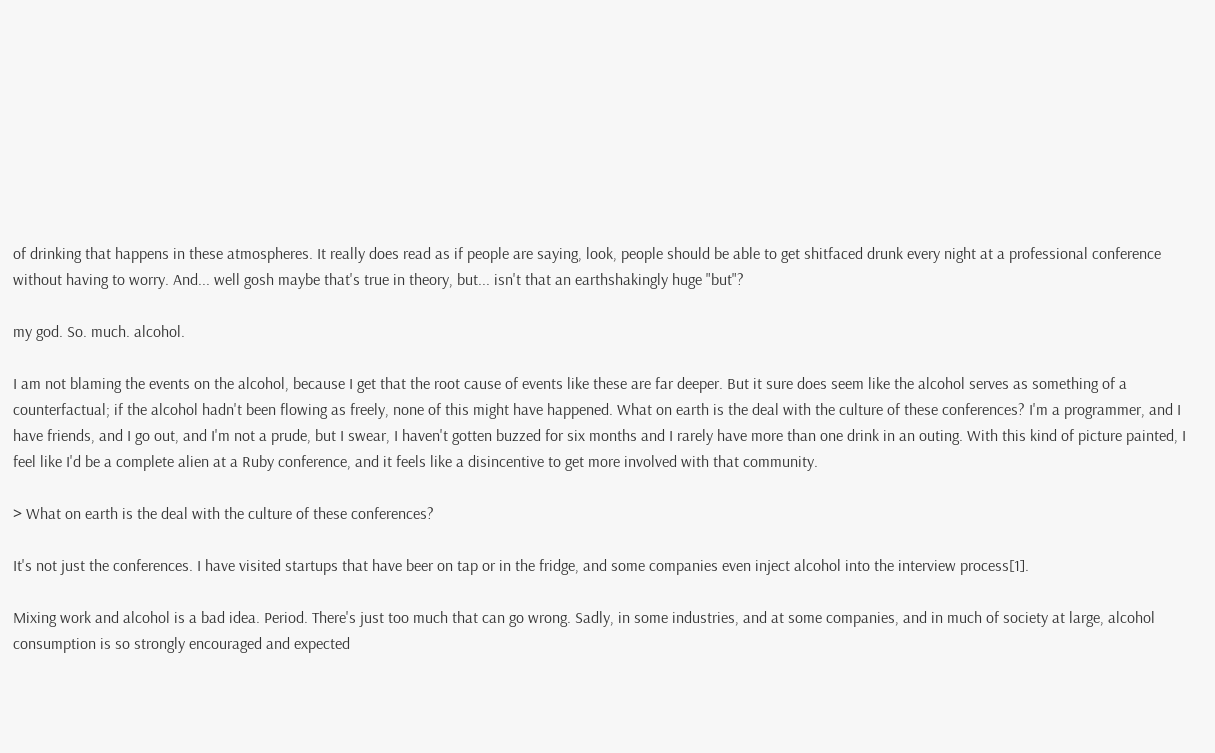of drinking that happens in these atmospheres. It really does read as if people are saying, look, people should be able to get shitfaced drunk every night at a professional conference without having to worry. And... well gosh maybe that's true in theory, but... isn't that an earthshakingly huge "but"?

my god. So. much. alcohol.

I am not blaming the events on the alcohol, because I get that the root cause of events like these are far deeper. But it sure does seem like the alcohol serves as something of a counterfactual; if the alcohol hadn't been flowing as freely, none of this might have happened. What on earth is the deal with the culture of these conferences? I'm a programmer, and I have friends, and I go out, and I'm not a prude, but I swear, I haven't gotten buzzed for six months and I rarely have more than one drink in an outing. With this kind of picture painted, I feel like I'd be a complete alien at a Ruby conference, and it feels like a disincentive to get more involved with that community.

> What on earth is the deal with the culture of these conferences?

It's not just the conferences. I have visited startups that have beer on tap or in the fridge, and some companies even inject alcohol into the interview process[1].

Mixing work and alcohol is a bad idea. Period. There's just too much that can go wrong. Sadly, in some industries, and at some companies, and in much of society at large, alcohol consumption is so strongly encouraged and expected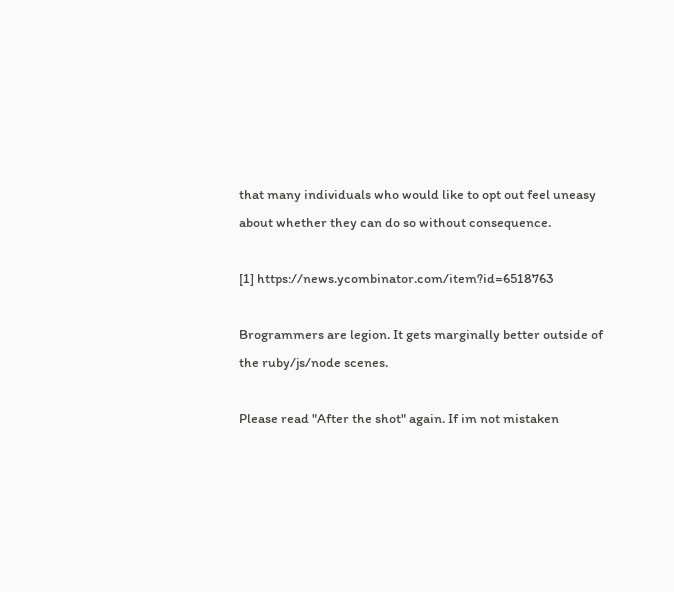that many individuals who would like to opt out feel uneasy about whether they can do so without consequence.

[1] https://news.ycombinator.com/item?id=6518763

Brogrammers are legion. It gets marginally better outside of the ruby/js/node scenes.

Please read "After the shot" again. If im not mistaken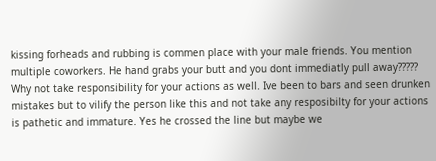kissing forheads and rubbing is commen place with your male friends. You mention multiple coworkers. He hand grabs your butt and you dont immediatly pull away????? Why not take responsibility for your actions as well. Ive been to bars and seen drunken mistakes but to vilify the person like this and not take any resposibilty for your actions is pathetic and immature. Yes he crossed the line but maybe we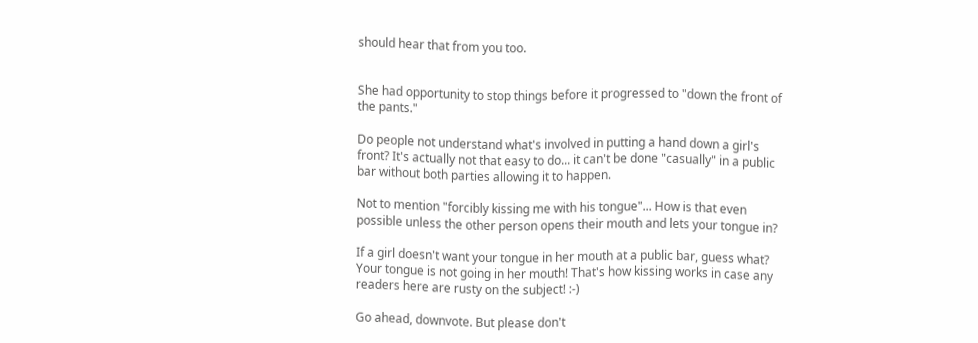should hear that from you too.


She had opportunity to stop things before it progressed to "down the front of the pants."

Do people not understand what's involved in putting a hand down a girl's front? It's actually not that easy to do... it can't be done "casually" in a public bar without both parties allowing it to happen.

Not to mention "forcibly kissing me with his tongue"... How is that even possible unless the other person opens their mouth and lets your tongue in?

If a girl doesn't want your tongue in her mouth at a public bar, guess what? Your tongue is not going in her mouth! That's how kissing works in case any readers here are rusty on the subject! :-)

Go ahead, downvote. But please don't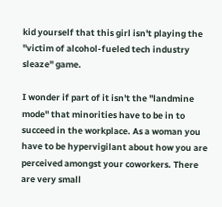kid yourself that this girl isn't playing the "victim of alcohol-fueled tech industry sleaze" game.

I wonder if part of it isn't the "landmine mode" that minorities have to be in to succeed in the workplace. As a woman you have to be hypervigilant about how you are perceived amongst your coworkers. There are very small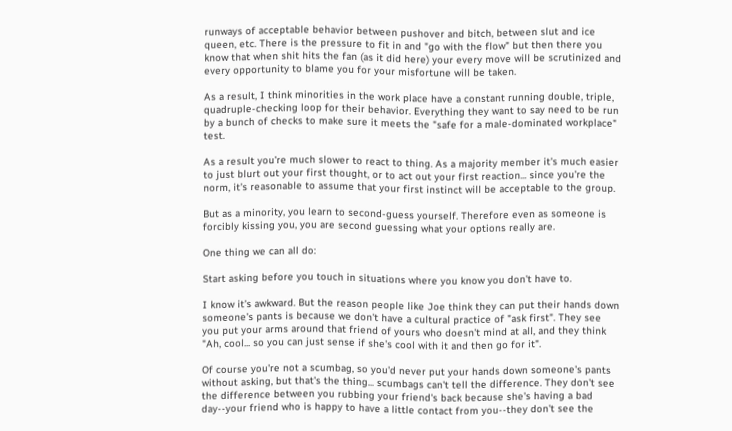runways of acceptable behavior between pushover and bitch, between slut and ice queen, etc. There is the pressure to fit in and "go with the flow" but then there you know that when shit hits the fan (as it did here) your every move will be scrutinized and every opportunity to blame you for your misfortune will be taken.

As a result, I think minorities in the work place have a constant running double, triple, quadruple-checking loop for their behavior. Everything they want to say need to be run by a bunch of checks to make sure it meets the "safe for a male-dominated workplace" test.

As a result you're much slower to react to thing. As a majority member it's much easier to just blurt out your first thought, or to act out your first reaction... since you're the norm, it's reasonable to assume that your first instinct will be acceptable to the group.

But as a minority, you learn to second-guess yourself. Therefore even as someone is forcibly kissing you, you are second guessing what your options really are.

One thing we can all do:

Start asking before you touch in situations where you know you don't have to.

I know it's awkward. But the reason people like Joe think they can put their hands down someone's pants is because we don't have a cultural practice of "ask first". They see you put your arms around that friend of yours who doesn't mind at all, and they think "Ah, cool... so you can just sense if she's cool with it and then go for it".

Of course you're not a scumbag, so you'd never put your hands down someone's pants without asking, but that's the thing... scumbags can't tell the difference. They don't see the difference between you rubbing your friend's back because she's having a bad day--your friend who is happy to have a little contact from you--they don't see the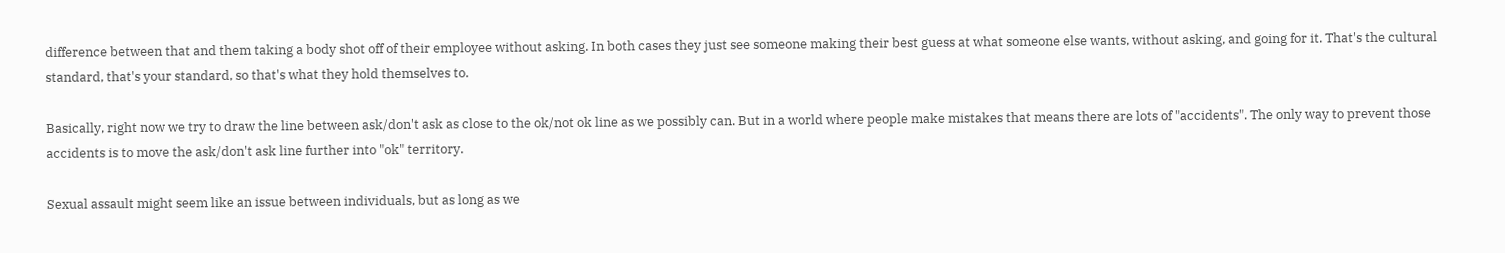difference between that and them taking a body shot off of their employee without asking. In both cases they just see someone making their best guess at what someone else wants, without asking, and going for it. That's the cultural standard, that's your standard, so that's what they hold themselves to.

Basically, right now we try to draw the line between ask/don't ask as close to the ok/not ok line as we possibly can. But in a world where people make mistakes that means there are lots of "accidents". The only way to prevent those accidents is to move the ask/don't ask line further into "ok" territory.

Sexual assault might seem like an issue between individuals, but as long as we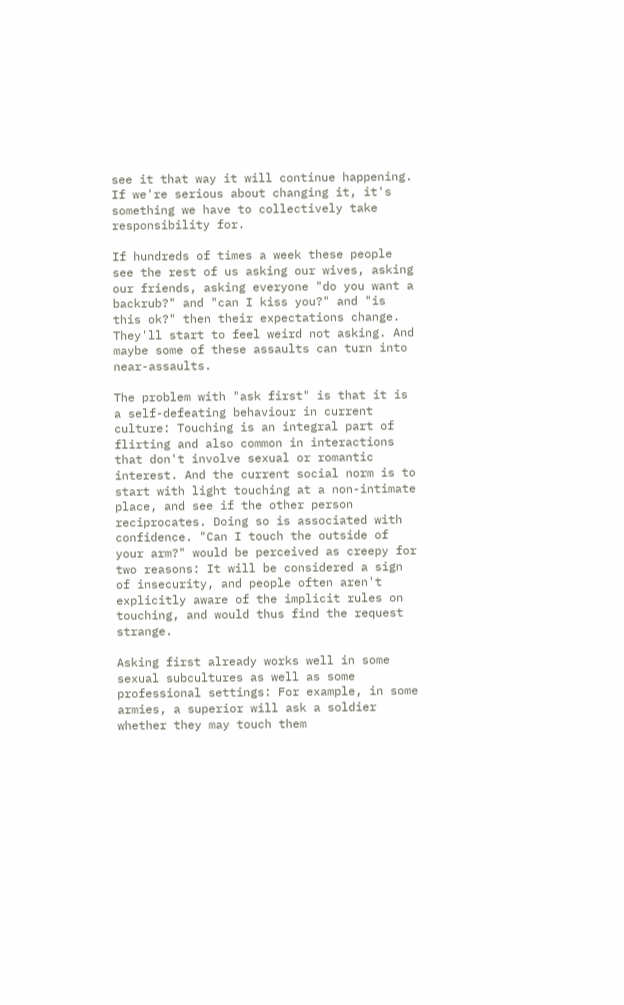see it that way it will continue happening. If we're serious about changing it, it's something we have to collectively take responsibility for.

If hundreds of times a week these people see the rest of us asking our wives, asking our friends, asking everyone "do you want a backrub?" and "can I kiss you?" and "is this ok?" then their expectations change. They'll start to feel weird not asking. And maybe some of these assaults can turn into near-assaults.

The problem with "ask first" is that it is a self-defeating behaviour in current culture: Touching is an integral part of flirting and also common in interactions that don't involve sexual or romantic interest. And the current social norm is to start with light touching at a non-intimate place, and see if the other person reciprocates. Doing so is associated with confidence. "Can I touch the outside of your arm?" would be perceived as creepy for two reasons: It will be considered a sign of insecurity, and people often aren't explicitly aware of the implicit rules on touching, and would thus find the request strange.

Asking first already works well in some sexual subcultures as well as some professional settings: For example, in some armies, a superior will ask a soldier whether they may touch them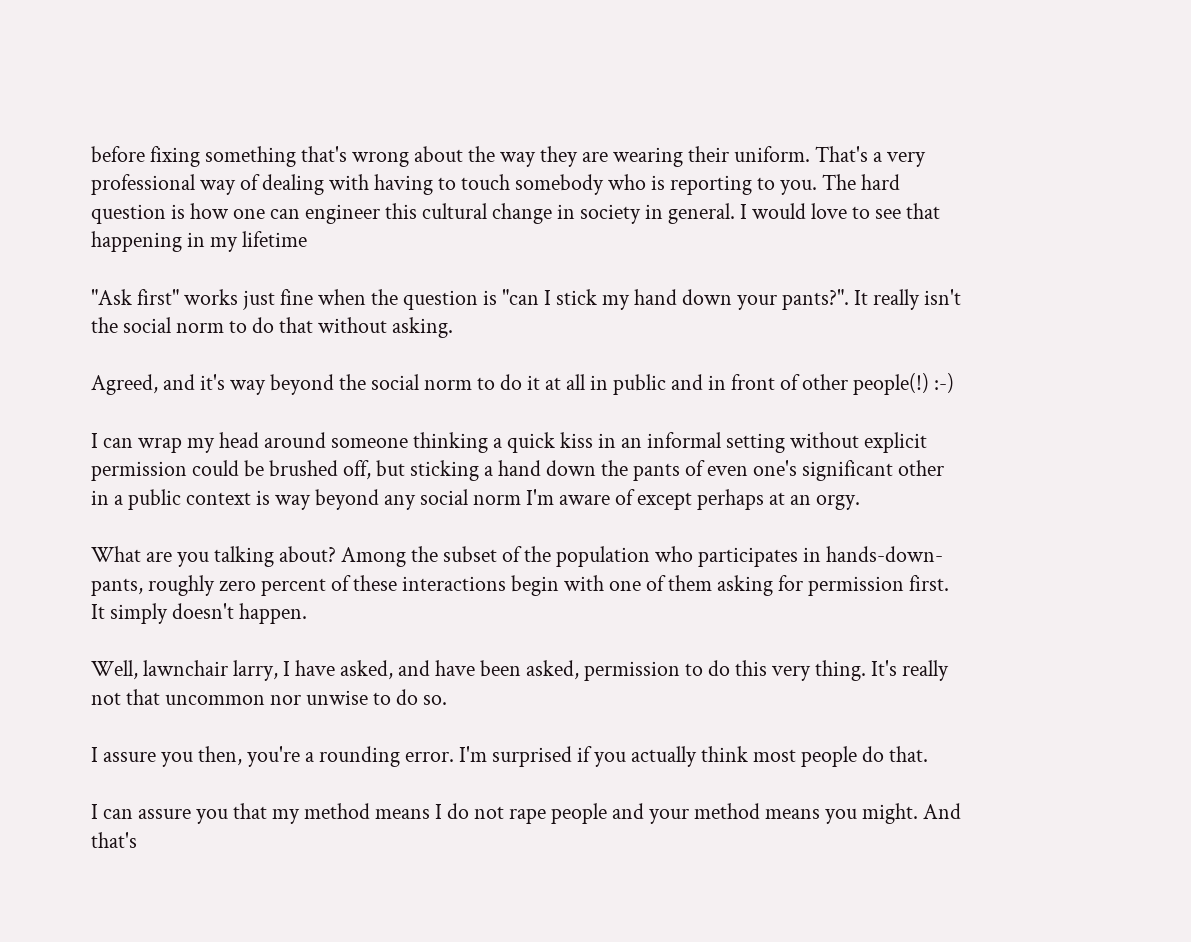before fixing something that's wrong about the way they are wearing their uniform. That's a very professional way of dealing with having to touch somebody who is reporting to you. The hard question is how one can engineer this cultural change in society in general. I would love to see that happening in my lifetime

"Ask first" works just fine when the question is "can I stick my hand down your pants?". It really isn't the social norm to do that without asking.

Agreed, and it's way beyond the social norm to do it at all in public and in front of other people(!) :-)

I can wrap my head around someone thinking a quick kiss in an informal setting without explicit permission could be brushed off, but sticking a hand down the pants of even one's significant other in a public context is way beyond any social norm I'm aware of except perhaps at an orgy.

What are you talking about? Among the subset of the population who participates in hands-down-pants, roughly zero percent of these interactions begin with one of them asking for permission first. It simply doesn't happen.

Well, lawnchair larry, I have asked, and have been asked, permission to do this very thing. It's really not that uncommon nor unwise to do so.

I assure you then, you're a rounding error. I'm surprised if you actually think most people do that.

I can assure you that my method means I do not rape people and your method means you might. And that's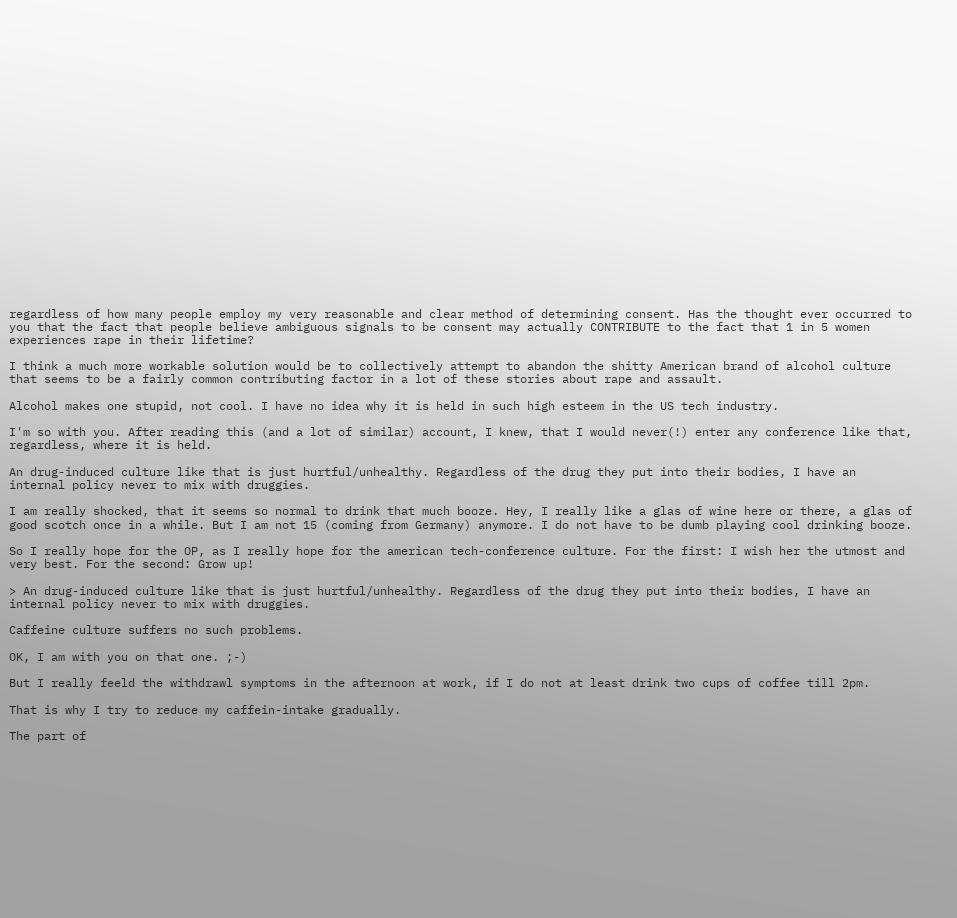regardless of how many people employ my very reasonable and clear method of determining consent. Has the thought ever occurred to you that the fact that people believe ambiguous signals to be consent may actually CONTRIBUTE to the fact that 1 in 5 women experiences rape in their lifetime?

I think a much more workable solution would be to collectively attempt to abandon the shitty American brand of alcohol culture that seems to be a fairly common contributing factor in a lot of these stories about rape and assault.

Alcohol makes one stupid, not cool. I have no idea why it is held in such high esteem in the US tech industry.

I'm so with you. After reading this (and a lot of similar) account, I knew, that I would never(!) enter any conference like that, regardless, where it is held.

An drug-induced culture like that is just hurtful/unhealthy. Regardless of the drug they put into their bodies, I have an internal policy never to mix with druggies.

I am really shocked, that it seems so normal to drink that much booze. Hey, I really like a glas of wine here or there, a glas of good scotch once in a while. But I am not 15 (coming from Germany) anymore. I do not have to be dumb playing cool drinking booze.

So I really hope for the OP, as I really hope for the american tech-conference culture. For the first: I wish her the utmost and very best. For the second: Grow up!

> An drug-induced culture like that is just hurtful/unhealthy. Regardless of the drug they put into their bodies, I have an internal policy never to mix with druggies.

Caffeine culture suffers no such problems.

OK, I am with you on that one. ;-)

But I really feeld the withdrawl symptoms in the afternoon at work, if I do not at least drink two cups of coffee till 2pm.

That is why I try to reduce my caffein-intake gradually.

The part of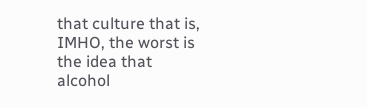that culture that is, IMHO, the worst is the idea that alcohol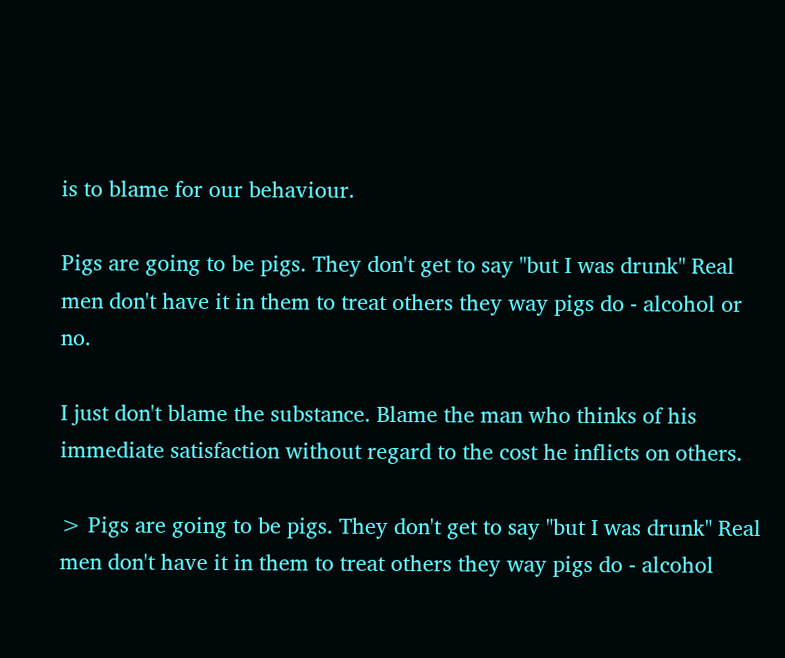is to blame for our behaviour.

Pigs are going to be pigs. They don't get to say "but I was drunk" Real men don't have it in them to treat others they way pigs do - alcohol or no.

I just don't blame the substance. Blame the man who thinks of his immediate satisfaction without regard to the cost he inflicts on others.

> Pigs are going to be pigs. They don't get to say "but I was drunk" Real men don't have it in them to treat others they way pigs do - alcohol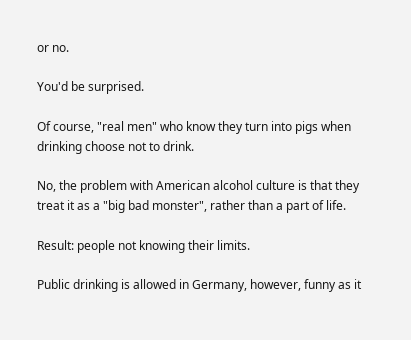or no.

You'd be surprised.

Of course, "real men" who know they turn into pigs when drinking choose not to drink.

No, the problem with American alcohol culture is that they treat it as a "big bad monster", rather than a part of life.

Result: people not knowing their limits.

Public drinking is allowed in Germany, however, funny as it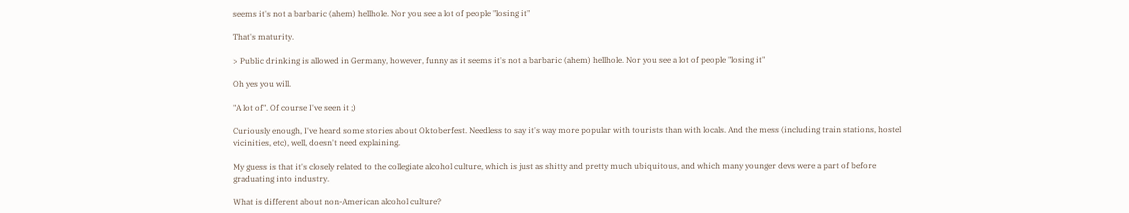seems it's not a barbaric (ahem) hellhole. Nor you see a lot of people "losing it"

That's maturity.

> Public drinking is allowed in Germany, however, funny as it seems it's not a barbaric (ahem) hellhole. Nor you see a lot of people "losing it"

Oh yes you will.

"A lot of". Of course I've seen it ;)

Curiously enough, I've heard some stories about Oktoberfest. Needless to say it's way more popular with tourists than with locals. And the mess (including train stations, hostel vicinities, etc), well, doesn't need explaining.

My guess is that it's closely related to the collegiate alcohol culture, which is just as shitty and pretty much ubiquitous, and which many younger devs were a part of before graduating into industry.

What is different about non-American alcohol culture?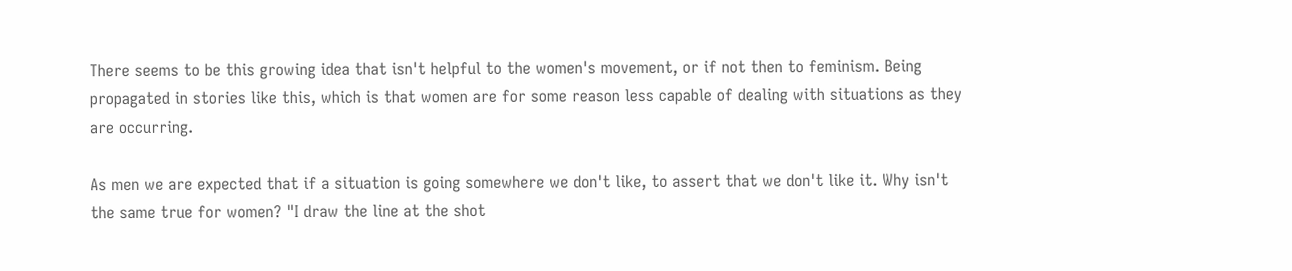There seems to be this growing idea that isn't helpful to the women's movement, or if not then to feminism. Being propagated in stories like this, which is that women are for some reason less capable of dealing with situations as they are occurring.

As men we are expected that if a situation is going somewhere we don't like, to assert that we don't like it. Why isn't the same true for women? "I draw the line at the shot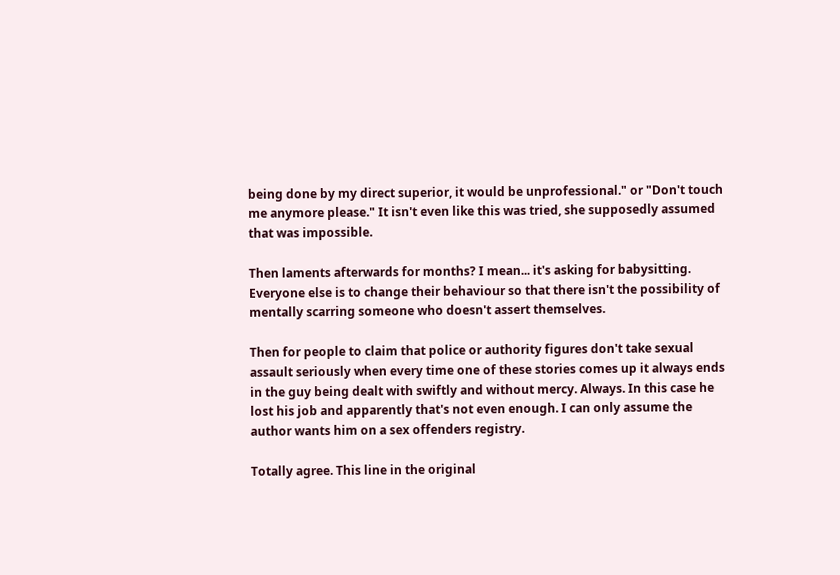being done by my direct superior, it would be unprofessional." or "Don't touch me anymore please." It isn't even like this was tried, she supposedly assumed that was impossible.

Then laments afterwards for months? I mean... it's asking for babysitting. Everyone else is to change their behaviour so that there isn't the possibility of mentally scarring someone who doesn't assert themselves.

Then for people to claim that police or authority figures don't take sexual assault seriously when every time one of these stories comes up it always ends in the guy being dealt with swiftly and without mercy. Always. In this case he lost his job and apparently that's not even enough. I can only assume the author wants him on a sex offenders registry.

Totally agree. This line in the original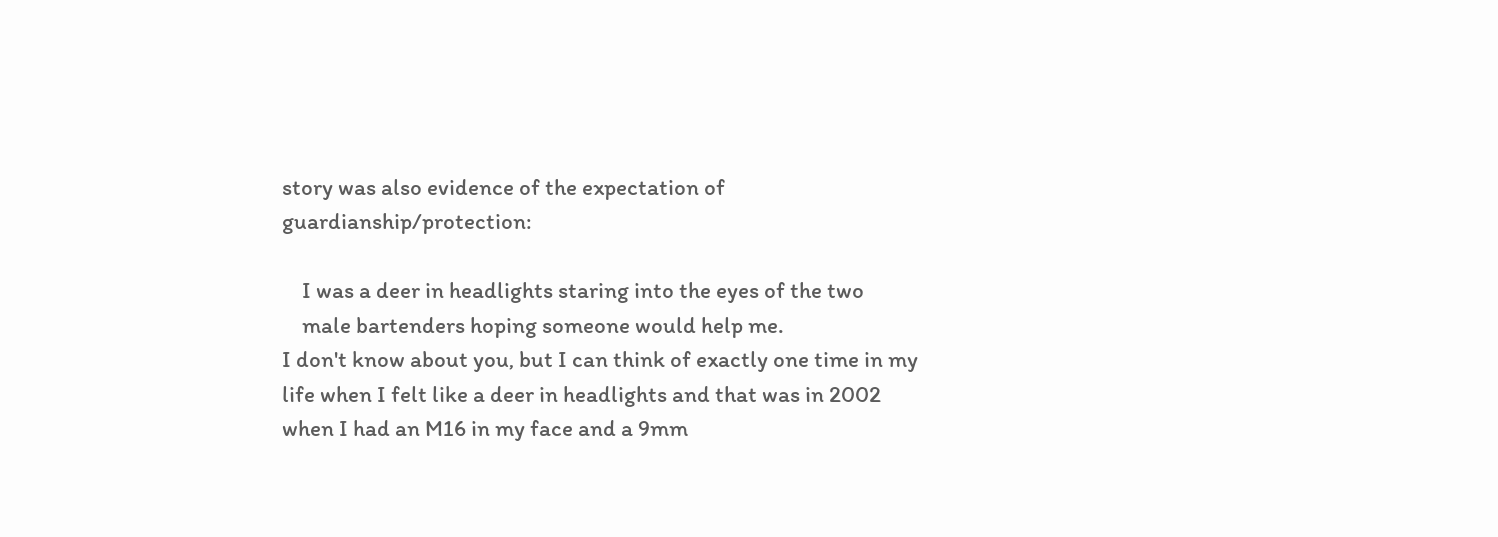story was also evidence of the expectation of guardianship/protection:

    I was a deer in headlights staring into the eyes of the two
    male bartenders hoping someone would help me.
I don't know about you, but I can think of exactly one time in my life when I felt like a deer in headlights and that was in 2002 when I had an M16 in my face and a 9mm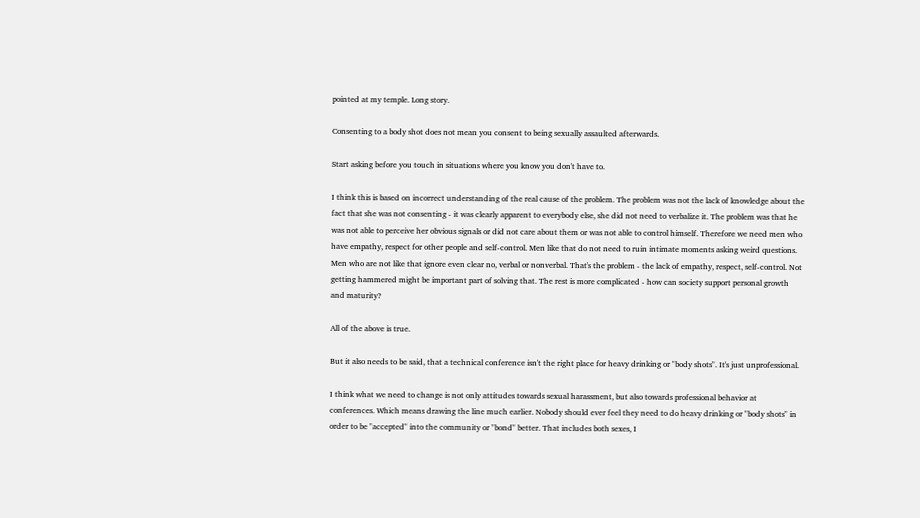pointed at my temple. Long story.

Consenting to a body shot does not mean you consent to being sexually assaulted afterwards.

Start asking before you touch in situations where you know you don't have to.

I think this is based on incorrect understanding of the real cause of the problem. The problem was not the lack of knowledge about the fact that she was not consenting - it was clearly apparent to everybody else, she did not need to verbalize it. The problem was that he was not able to perceive her obvious signals or did not care about them or was not able to control himself. Therefore we need men who have empathy, respect for other people and self-control. Men like that do not need to ruin intimate moments asking weird questions. Men who are not like that ignore even clear no, verbal or nonverbal. That's the problem - the lack of empathy, respect, self-control. Not getting hammered might be important part of solving that. The rest is more complicated - how can society support personal growth and maturity?

All of the above is true.

But it also needs to be said, that a technical conference isn't the right place for heavy drinking or "body shots". It's just unprofessional.

I think what we need to change is not only attitudes towards sexual harassment, but also towards professional behavior at conferences. Which means drawing the line much earlier. Nobody should ever feel they need to do heavy drinking or "body shots" in order to be "accepted" into the community or "bond" better. That includes both sexes, I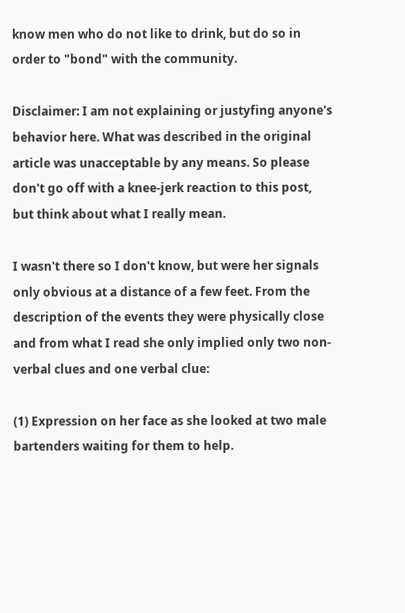know men who do not like to drink, but do so in order to "bond" with the community.

Disclaimer: I am not explaining or justyfing anyone's behavior here. What was described in the original article was unacceptable by any means. So please don't go off with a knee-jerk reaction to this post, but think about what I really mean.

I wasn't there so I don't know, but were her signals only obvious at a distance of a few feet. From the description of the events they were physically close and from what I read she only implied only two non-verbal clues and one verbal clue:

(1) Expression on her face as she looked at two male bartenders waiting for them to help.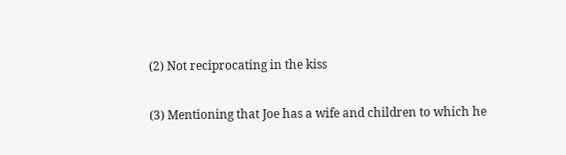(2) Not reciprocating in the kiss

(3) Mentioning that Joe has a wife and children to which he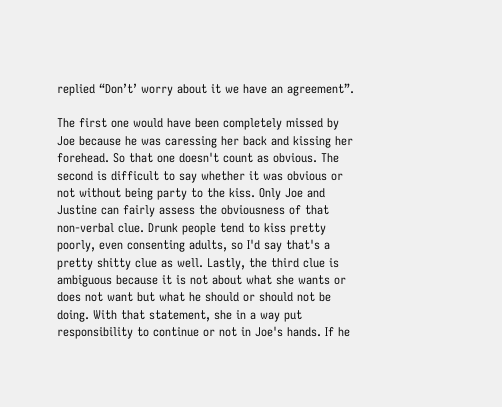replied “Don’t’ worry about it we have an agreement”.

The first one would have been completely missed by Joe because he was caressing her back and kissing her forehead. So that one doesn't count as obvious. The second is difficult to say whether it was obvious or not without being party to the kiss. Only Joe and Justine can fairly assess the obviousness of that non-verbal clue. Drunk people tend to kiss pretty poorly, even consenting adults, so I'd say that's a pretty shitty clue as well. Lastly, the third clue is ambiguous because it is not about what she wants or does not want but what he should or should not be doing. With that statement, she in a way put responsibility to continue or not in Joe's hands. If he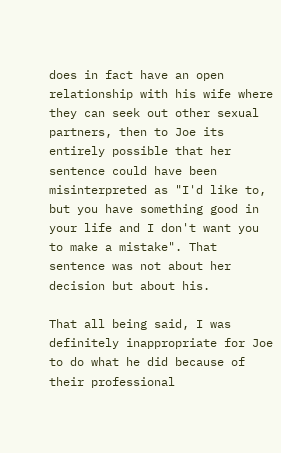does in fact have an open relationship with his wife where they can seek out other sexual partners, then to Joe its entirely possible that her sentence could have been misinterpreted as "I'd like to, but you have something good in your life and I don't want you to make a mistake". That sentence was not about her decision but about his.

That all being said, I was definitely inappropriate for Joe to do what he did because of their professional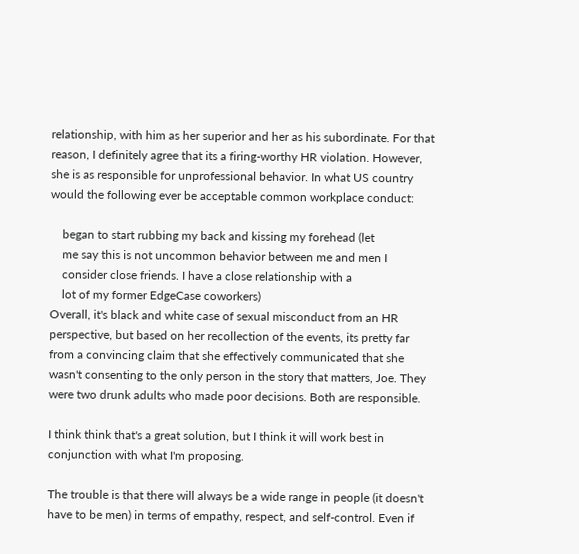relationship, with him as her superior and her as his subordinate. For that reason, I definitely agree that its a firing-worthy HR violation. However, she is as responsible for unprofessional behavior. In what US country would the following ever be acceptable common workplace conduct:

    began to start rubbing my back and kissing my forehead (let
    me say this is not uncommon behavior between me and men I
    consider close friends. I have a close relationship with a
    lot of my former EdgeCase coworkers)
Overall, it's black and white case of sexual misconduct from an HR perspective, but based on her recollection of the events, its pretty far from a convincing claim that she effectively communicated that she wasn't consenting to the only person in the story that matters, Joe. They were two drunk adults who made poor decisions. Both are responsible.

I think think that's a great solution, but I think it will work best in conjunction with what I'm proposing.

The trouble is that there will always be a wide range in people (it doesn't have to be men) in terms of empathy, respect, and self-control. Even if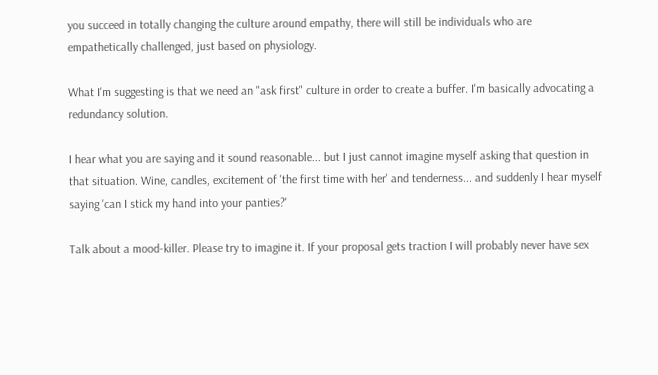you succeed in totally changing the culture around empathy, there will still be individuals who are empathetically challenged, just based on physiology.

What I'm suggesting is that we need an "ask first" culture in order to create a buffer. I'm basically advocating a redundancy solution.

I hear what you are saying and it sound reasonable... but I just cannot imagine myself asking that question in that situation. Wine, candles, excitement of 'the first time with her' and tenderness... and suddenly I hear myself saying 'can I stick my hand into your panties?'

Talk about a mood-killer. Please try to imagine it. If your proposal gets traction I will probably never have sex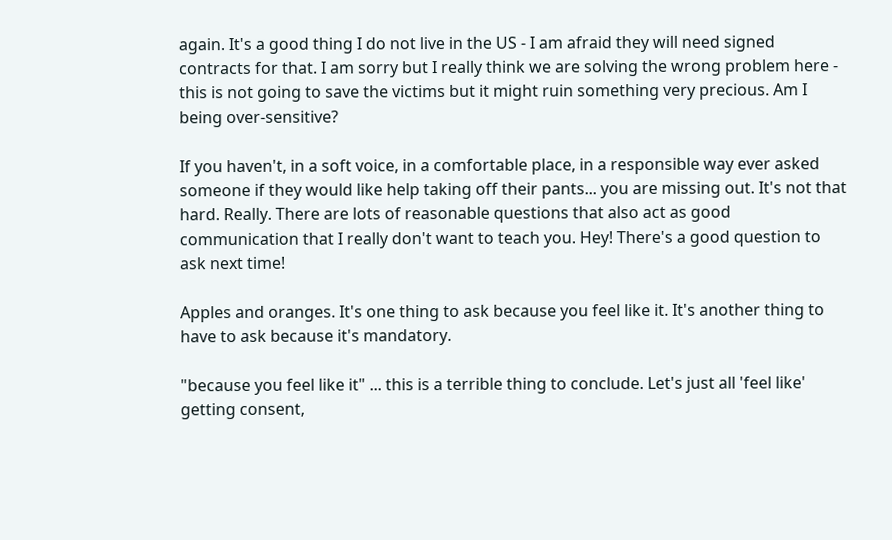again. It's a good thing I do not live in the US - I am afraid they will need signed contracts for that. I am sorry but I really think we are solving the wrong problem here - this is not going to save the victims but it might ruin something very precious. Am I being over-sensitive?

If you haven't, in a soft voice, in a comfortable place, in a responsible way ever asked someone if they would like help taking off their pants... you are missing out. It's not that hard. Really. There are lots of reasonable questions that also act as good communication that I really don't want to teach you. Hey! There's a good question to ask next time!

Apples and oranges. It's one thing to ask because you feel like it. It's another thing to have to ask because it's mandatory.

"because you feel like it" ... this is a terrible thing to conclude. Let's just all 'feel like' getting consent,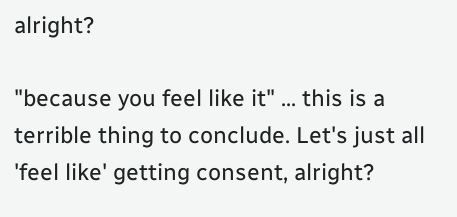alright?

"because you feel like it" ... this is a terrible thing to conclude. Let's just all 'feel like' getting consent, alright?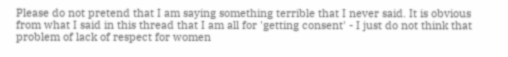Please do not pretend that I am saying something terrible that I never said. It is obvious from what I said in this thread that I am all for 'getting consent' - I just do not think that problem of lack of respect for women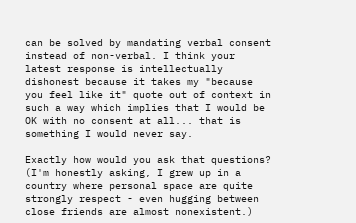can be solved by mandating verbal consent instead of non-verbal. I think your latest response is intellectually dishonest because it takes my "because you feel like it" quote out of context in such a way which implies that I would be OK with no consent at all... that is something I would never say.

Exactly how would you ask that questions? (I'm honestly asking, I grew up in a country where personal space are quite strongly respect - even hugging between close friends are almost nonexistent.)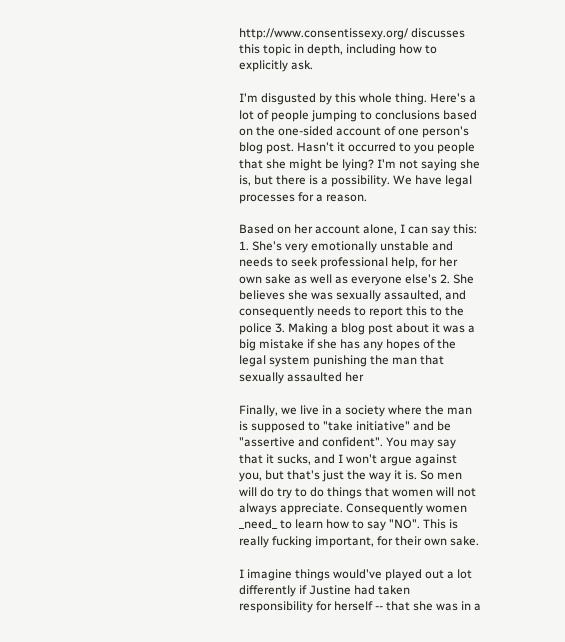http://www.consentissexy.org/ discusses this topic in depth, including how to explicitly ask.

I'm disgusted by this whole thing. Here's a lot of people jumping to conclusions based on the one-sided account of one person's blog post. Hasn't it occurred to you people that she might be lying? I'm not saying she is, but there is a possibility. We have legal processes for a reason.

Based on her account alone, I can say this: 1. She's very emotionally unstable and needs to seek professional help, for her own sake as well as everyone else's 2. She believes she was sexually assaulted, and consequently needs to report this to the police 3. Making a blog post about it was a big mistake if she has any hopes of the legal system punishing the man that sexually assaulted her

Finally, we live in a society where the man is supposed to "take initiative" and be "assertive and confident". You may say that it sucks, and I won't argue against you, but that's just the way it is. So men will do try to do things that women will not always appreciate. Consequently women _need_ to learn how to say "NO". This is really fucking important, for their own sake.

I imagine things would've played out a lot differently if Justine had taken responsibility for herself -- that she was in a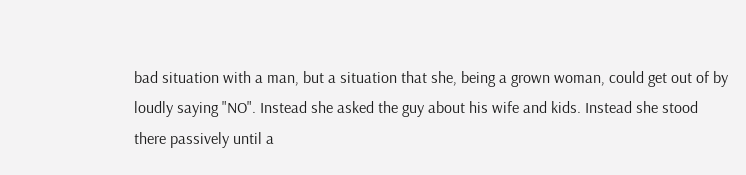bad situation with a man, but a situation that she, being a grown woman, could get out of by loudly saying "NO". Instead she asked the guy about his wife and kids. Instead she stood there passively until a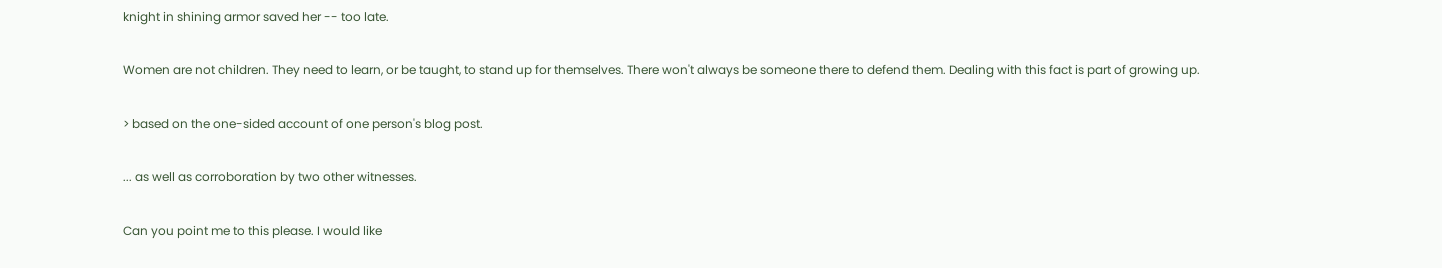knight in shining armor saved her -- too late.

Women are not children. They need to learn, or be taught, to stand up for themselves. There won't always be someone there to defend them. Dealing with this fact is part of growing up.

> based on the one-sided account of one person's blog post.

... as well as corroboration by two other witnesses.

Can you point me to this please. I would like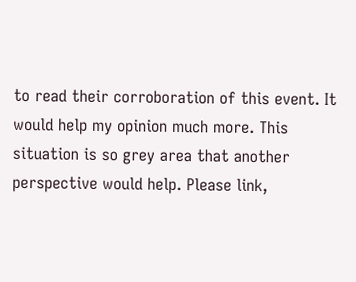to read their corroboration of this event. It would help my opinion much more. This situation is so grey area that another perspective would help. Please link,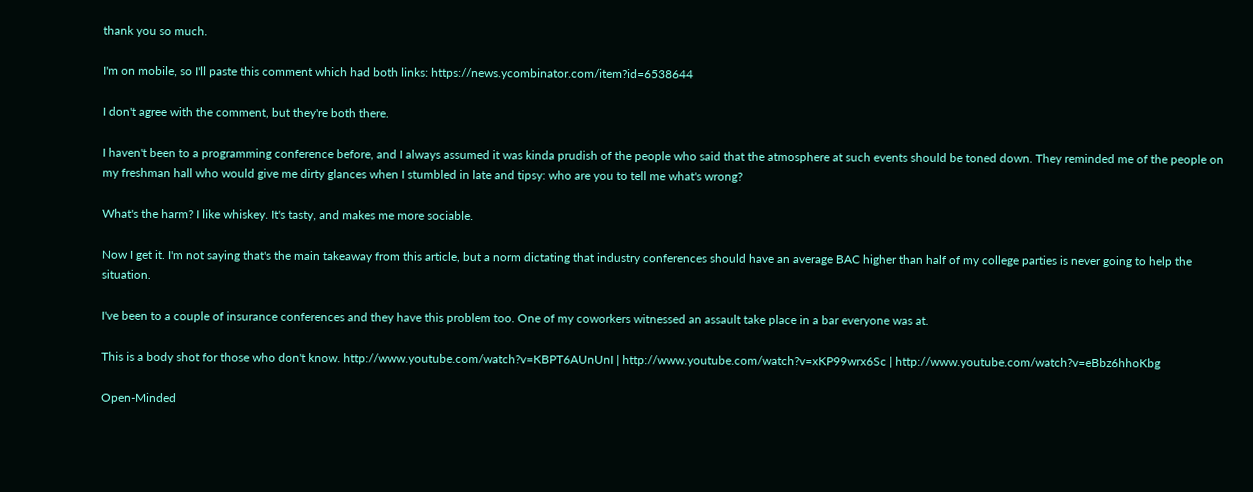thank you so much.

I'm on mobile, so I'll paste this comment which had both links: https://news.ycombinator.com/item?id=6538644

I don't agree with the comment, but they're both there.

I haven't been to a programming conference before, and I always assumed it was kinda prudish of the people who said that the atmosphere at such events should be toned down. They reminded me of the people on my freshman hall who would give me dirty glances when I stumbled in late and tipsy: who are you to tell me what's wrong?

What's the harm? I like whiskey. It's tasty, and makes me more sociable.

Now I get it. I'm not saying that's the main takeaway from this article, but a norm dictating that industry conferences should have an average BAC higher than half of my college parties is never going to help the situation.

I've been to a couple of insurance conferences and they have this problem too. One of my coworkers witnessed an assault take place in a bar everyone was at.

This is a body shot for those who don't know. http://www.youtube.com/watch?v=KBPT6AUnUnI | http://www.youtube.com/watch?v=xKP99wrx6Sc | http://www.youtube.com/watch?v=eBbz6hhoKbg

Open-Minded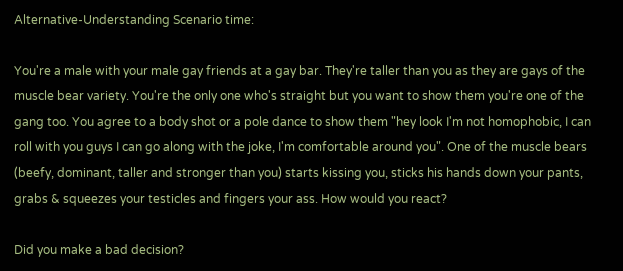Alternative-Understanding Scenario time:

You're a male with your male gay friends at a gay bar. They're taller than you as they are gays of the muscle bear variety. You're the only one who's straight but you want to show them you're one of the gang too. You agree to a body shot or a pole dance to show them "hey look I'm not homophobic, I can roll with you guys I can go along with the joke, I'm comfortable around you". One of the muscle bears (beefy, dominant, taller and stronger than you) starts kissing you, sticks his hands down your pants, grabs & squeezes your testicles and fingers your ass. How would you react?

Did you make a bad decision?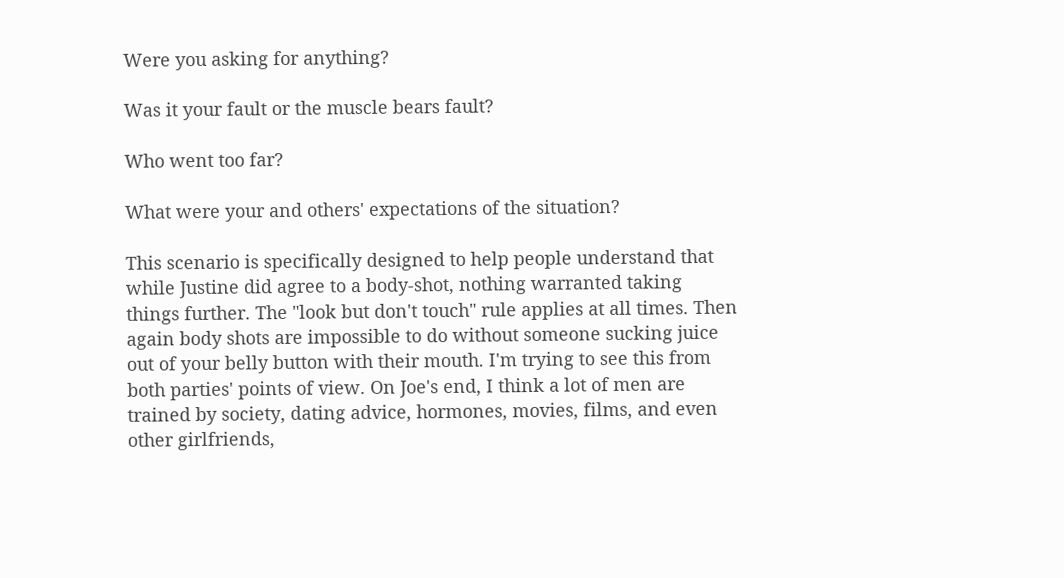Were you asking for anything?

Was it your fault or the muscle bears fault?

Who went too far?

What were your and others' expectations of the situation?

This scenario is specifically designed to help people understand that while Justine did agree to a body-shot, nothing warranted taking things further. The "look but don't touch" rule applies at all times. Then again body shots are impossible to do without someone sucking juice out of your belly button with their mouth. I'm trying to see this from both parties' points of view. On Joe's end, I think a lot of men are trained by society, dating advice, hormones, movies, films, and even other girlfriends,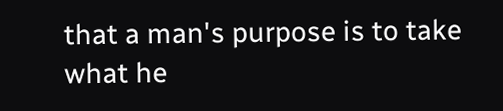that a man's purpose is to take what he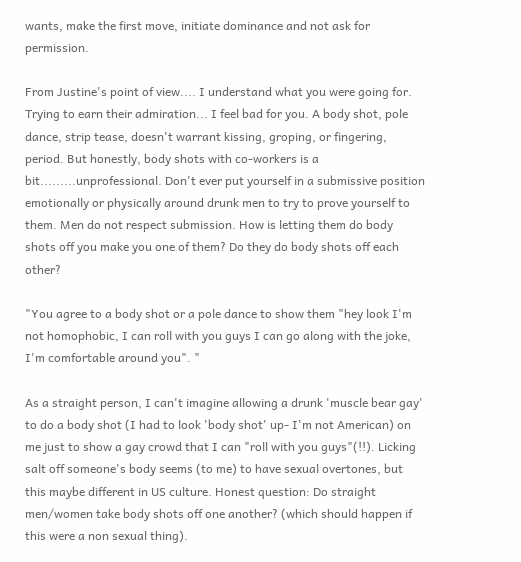wants, make the first move, initiate dominance and not ask for permission.

From Justine's point of view.... I understand what you were going for. Trying to earn their admiration... I feel bad for you. A body shot, pole dance, strip tease, doesn't warrant kissing, groping, or fingering, period. But honestly, body shots with co-workers is a bit.........unprofessional. Don't ever put yourself in a submissive position emotionally or physically around drunk men to try to prove yourself to them. Men do not respect submission. How is letting them do body shots off you make you one of them? Do they do body shots off each other?

"You agree to a body shot or a pole dance to show them "hey look I'm not homophobic, I can roll with you guys I can go along with the joke, I'm comfortable around you". "

As a straight person, I can't imagine allowing a drunk 'muscle bear gay' to do a body shot (I had to look 'body shot' up- I'm not American) on me just to show a gay crowd that I can "roll with you guys"(!!). Licking salt off someone's body seems (to me) to have sexual overtones, but this maybe different in US culture. Honest question: Do straight men/women take body shots off one another? (which should happen if this were a non sexual thing).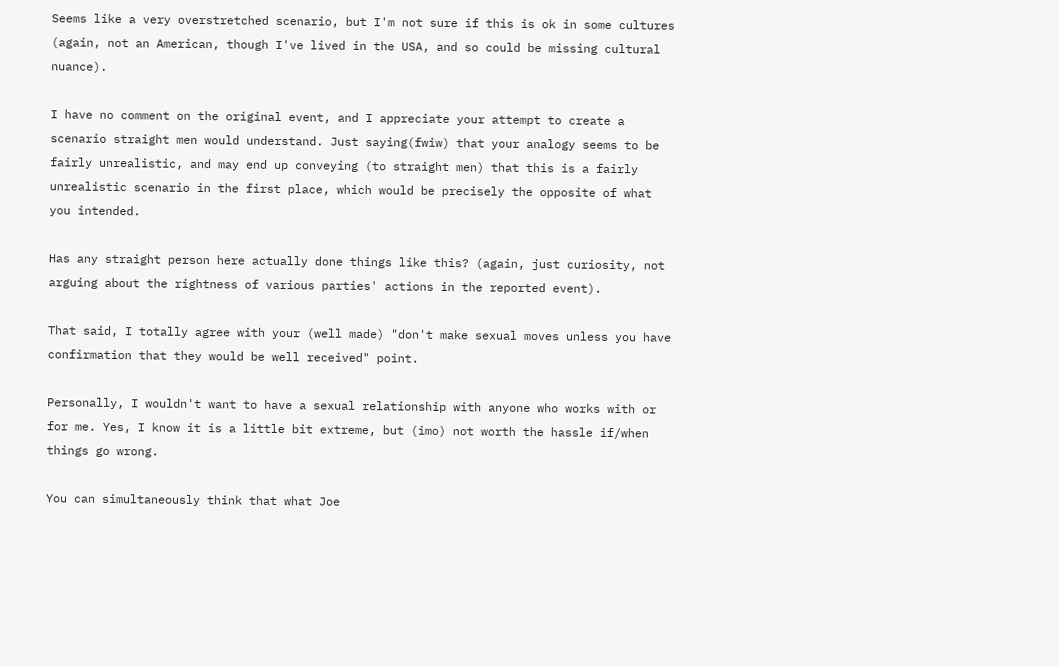Seems like a very overstretched scenario, but I'm not sure if this is ok in some cultures (again, not an American, though I've lived in the USA, and so could be missing cultural nuance).

I have no comment on the original event, and I appreciate your attempt to create a scenario straight men would understand. Just saying(fwiw) that your analogy seems to be fairly unrealistic, and may end up conveying (to straight men) that this is a fairly unrealistic scenario in the first place, which would be precisely the opposite of what you intended.

Has any straight person here actually done things like this? (again, just curiosity, not arguing about the rightness of various parties' actions in the reported event).

That said, I totally agree with your (well made) "don't make sexual moves unless you have confirmation that they would be well received" point.

Personally, I wouldn't want to have a sexual relationship with anyone who works with or for me. Yes, I know it is a little bit extreme, but (imo) not worth the hassle if/when things go wrong.

You can simultaneously think that what Joe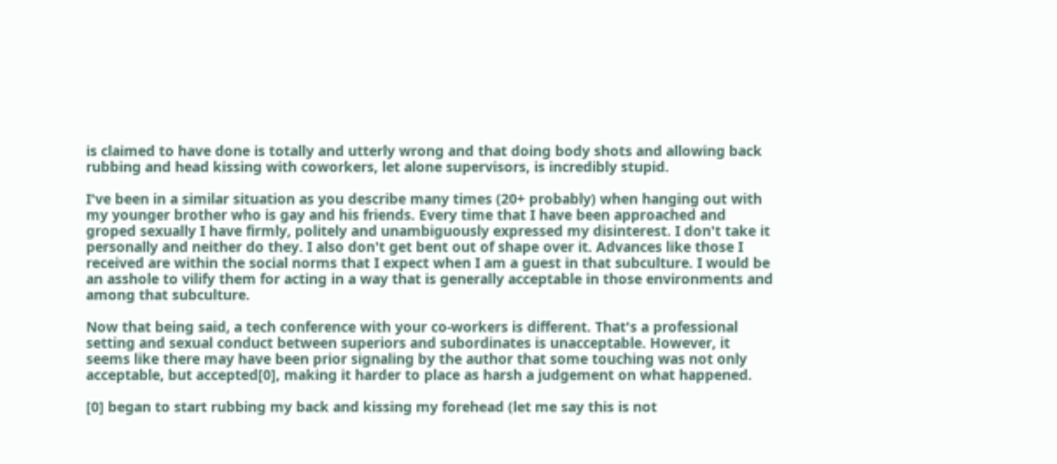is claimed to have done is totally and utterly wrong and that doing body shots and allowing back rubbing and head kissing with coworkers, let alone supervisors, is incredibly stupid.

I've been in a similar situation as you describe many times (20+ probably) when hanging out with my younger brother who is gay and his friends. Every time that I have been approached and groped sexually I have firmly, politely and unambiguously expressed my disinterest. I don't take it personally and neither do they. I also don't get bent out of shape over it. Advances like those I received are within the social norms that I expect when I am a guest in that subculture. I would be an asshole to vilify them for acting in a way that is generally acceptable in those environments and among that subculture.

Now that being said, a tech conference with your co-workers is different. That's a professional setting and sexual conduct between superiors and subordinates is unacceptable. However, it seems like there may have been prior signaling by the author that some touching was not only acceptable, but accepted[0], making it harder to place as harsh a judgement on what happened.

[0] began to start rubbing my back and kissing my forehead (let me say this is not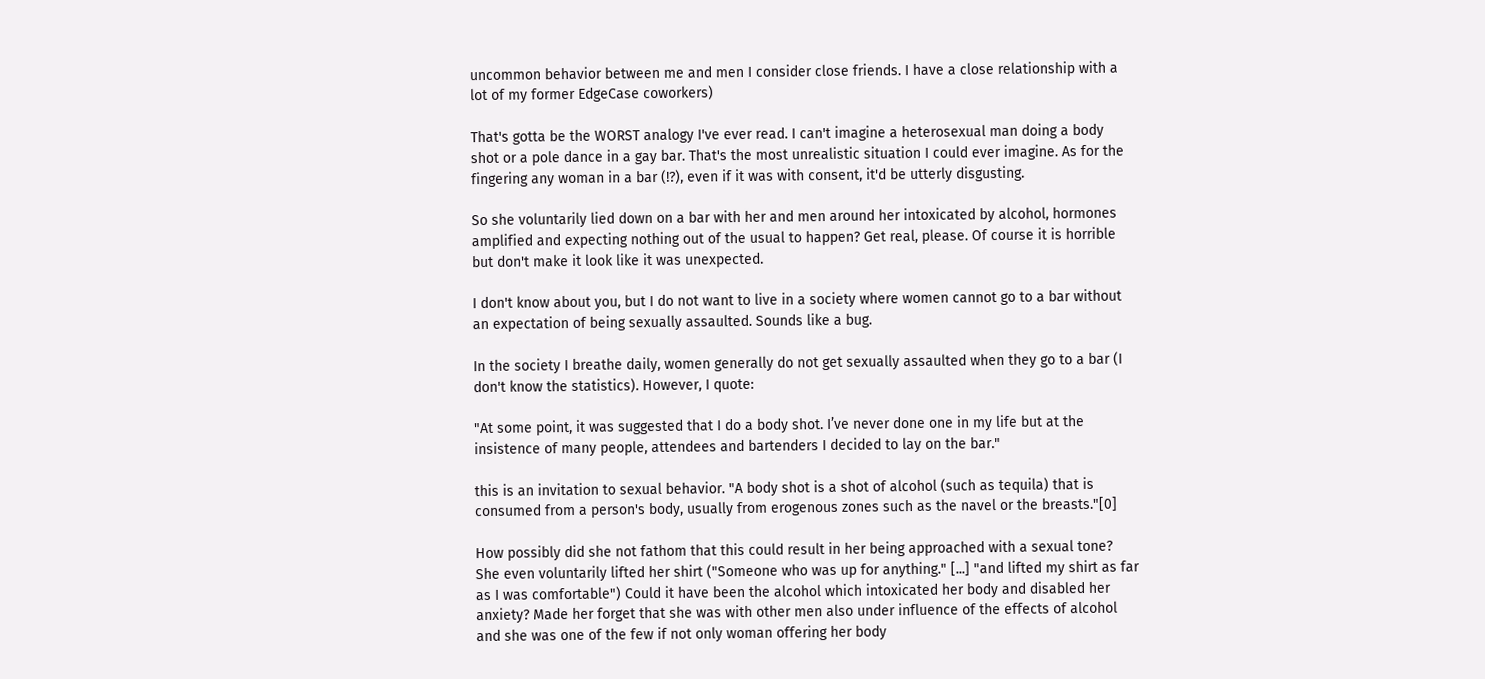uncommon behavior between me and men I consider close friends. I have a close relationship with a lot of my former EdgeCase coworkers)

That's gotta be the WORST analogy I've ever read. I can't imagine a heterosexual man doing a body shot or a pole dance in a gay bar. That's the most unrealistic situation I could ever imagine. As for the fingering any woman in a bar (!?), even if it was with consent, it'd be utterly disgusting.

So she voluntarily lied down on a bar with her and men around her intoxicated by alcohol, hormones amplified and expecting nothing out of the usual to happen? Get real, please. Of course it is horrible but don't make it look like it was unexpected.

I don't know about you, but I do not want to live in a society where women cannot go to a bar without an expectation of being sexually assaulted. Sounds like a bug.

In the society I breathe daily, women generally do not get sexually assaulted when they go to a bar (I don't know the statistics). However, I quote:

"At some point, it was suggested that I do a body shot. I’ve never done one in my life but at the insistence of many people, attendees and bartenders I decided to lay on the bar."

this is an invitation to sexual behavior. "A body shot is a shot of alcohol (such as tequila) that is consumed from a person's body, usually from erogenous zones such as the navel or the breasts."[0]

How possibly did she not fathom that this could result in her being approached with a sexual tone? She even voluntarily lifted her shirt ("Someone who was up for anything." [...] "and lifted my shirt as far as I was comfortable") Could it have been the alcohol which intoxicated her body and disabled her anxiety? Made her forget that she was with other men also under influence of the effects of alcohol and she was one of the few if not only woman offering her body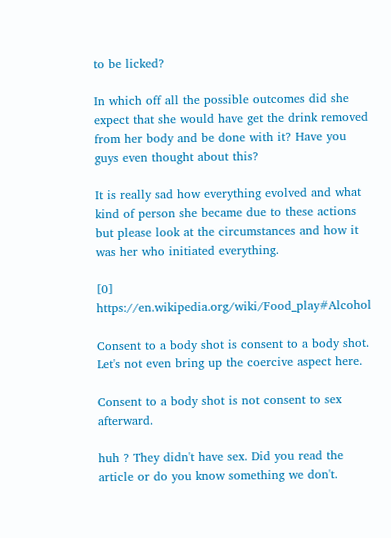to be licked?

In which off all the possible outcomes did she expect that she would have get the drink removed from her body and be done with it? Have you guys even thought about this?

It is really sad how everything evolved and what kind of person she became due to these actions but please look at the circumstances and how it was her who initiated everything.

[0] https://en.wikipedia.org/wiki/Food_play#Alcohol

Consent to a body shot is consent to a body shot. Let's not even bring up the coercive aspect here.

Consent to a body shot is not consent to sex afterward.

huh ? They didn't have sex. Did you read the article or do you know something we don't.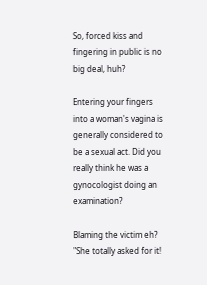So, forced kiss and fingering in public is no big deal, huh?

Entering your fingers into a woman's vagina is generally considered to be a sexual act. Did you really think he was a gynocologist doing an examination?

Blaming the victim eh? "She totally asked for it!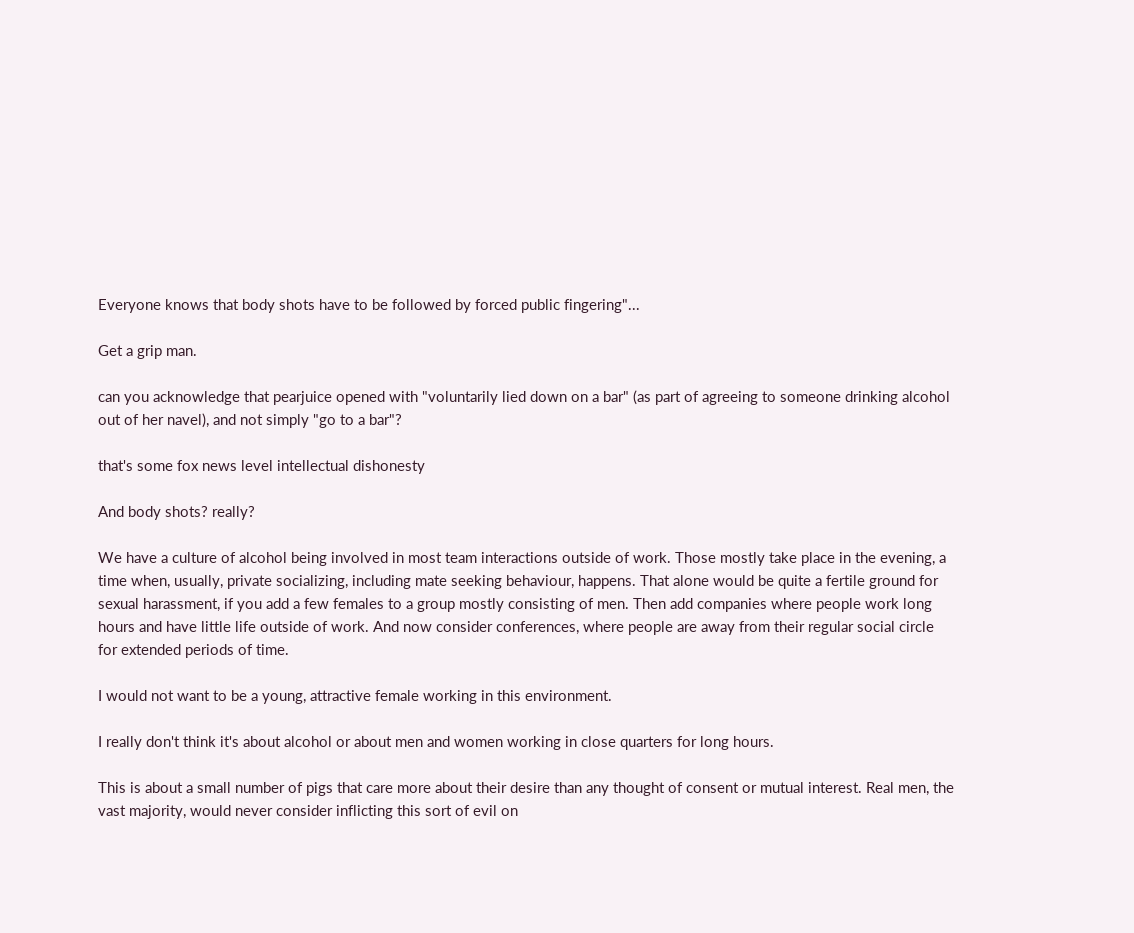Everyone knows that body shots have to be followed by forced public fingering"...

Get a grip man.

can you acknowledge that pearjuice opened with "voluntarily lied down on a bar" (as part of agreeing to someone drinking alcohol out of her navel), and not simply "go to a bar"?

that's some fox news level intellectual dishonesty

And body shots? really?

We have a culture of alcohol being involved in most team interactions outside of work. Those mostly take place in the evening, a time when, usually, private socializing, including mate seeking behaviour, happens. That alone would be quite a fertile ground for sexual harassment, if you add a few females to a group mostly consisting of men. Then add companies where people work long hours and have little life outside of work. And now consider conferences, where people are away from their regular social circle for extended periods of time.

I would not want to be a young, attractive female working in this environment.

I really don't think it's about alcohol or about men and women working in close quarters for long hours.

This is about a small number of pigs that care more about their desire than any thought of consent or mutual interest. Real men, the vast majority, would never consider inflicting this sort of evil on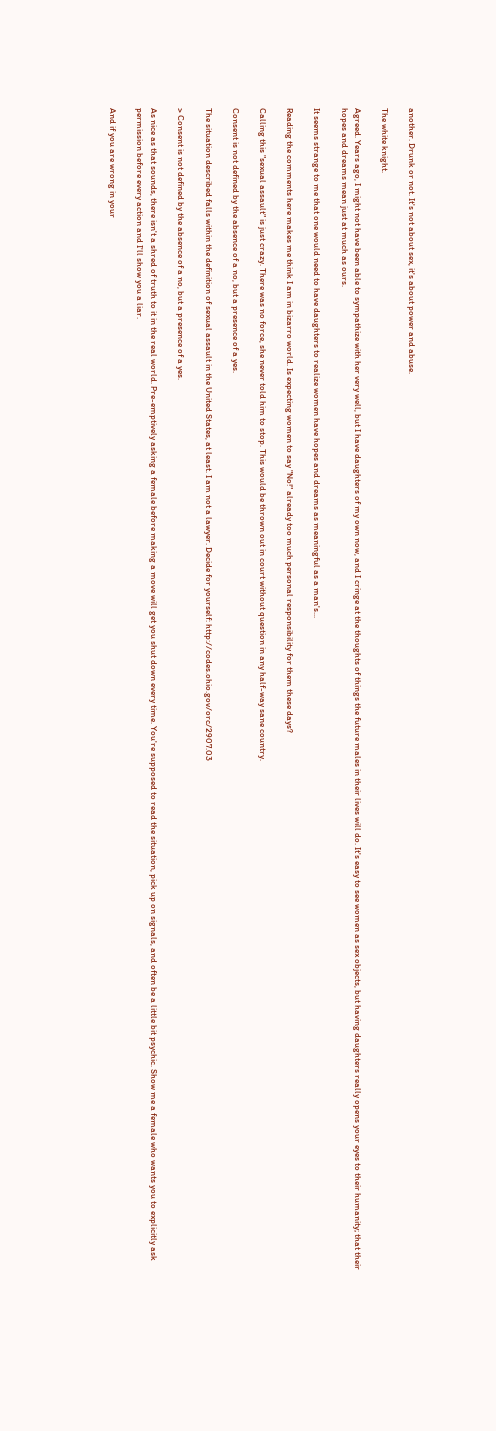another. Drunk or not. It's not about sex, it's about power and abuse.

The white knight.

Agreed. Years ago, I might not have been able to sympathize with her very well, but I have daughters of my own now, and I cringe at the thoughts of things the future males in their lives will do. It's easy to see women as sex objects, but having daughters really opens your eyes to their humanity; that their hopes and dreams mean just at much as ours.

It seems strange to me that one would need to have daughters to realize women have hopes and dreams as meaningful as a man's...

Reading the comments here makes me think I am in bizarro world. Is expecting women to say "No!" already too much personal responsibility for them these days?

Calling this "sexual assault" is just crazy. There was no force, she never told him to stop. This would be thrown out in court without question in any half-way sane country.

Consent is not defined by the absence of a no, but a presence of a yes.

The situation described falls within the definition of sexual assault in the United States, at least. I am not a lawyer. Decide for yourself: http://codes.ohio.gov/orc/2907.03

> Consent is not defined by the absence of a no, but a presence of a yes.

As nice as that sounds, there isn't a shred of truth to it in the real world. Pre-emptively asking a female before making a move will get you shut down every time. You're supposed to read the situation, pick up on signals, and often be a little bit psychic. Show me a female who wants you to explicitly ask permission before every action and I'll show you a liar.

And if you are wrong in your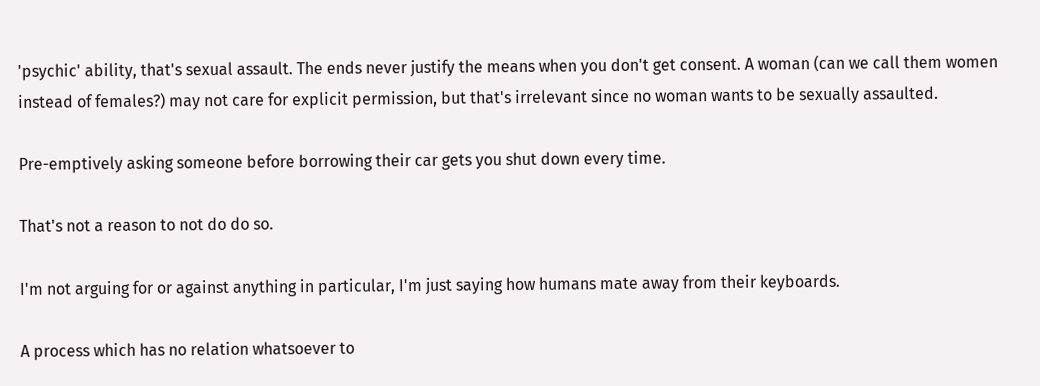'psychic' ability, that's sexual assault. The ends never justify the means when you don't get consent. A woman (can we call them women instead of females?) may not care for explicit permission, but that's irrelevant since no woman wants to be sexually assaulted.

Pre-emptively asking someone before borrowing their car gets you shut down every time.

That's not a reason to not do do so.

I'm not arguing for or against anything in particular, I'm just saying how humans mate away from their keyboards.

A process which has no relation whatsoever to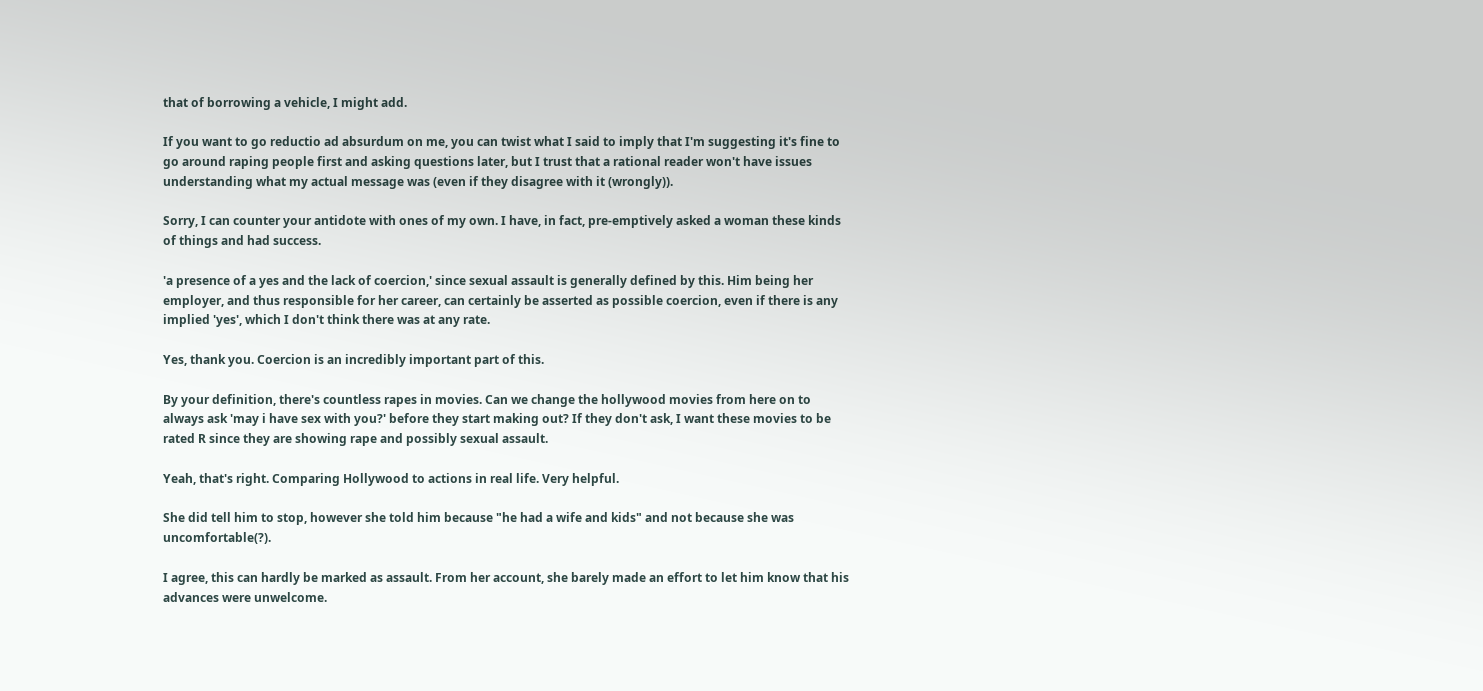that of borrowing a vehicle, I might add.

If you want to go reductio ad absurdum on me, you can twist what I said to imply that I'm suggesting it's fine to go around raping people first and asking questions later, but I trust that a rational reader won't have issues understanding what my actual message was (even if they disagree with it (wrongly)).

Sorry, I can counter your antidote with ones of my own. I have, in fact, pre-emptively asked a woman these kinds of things and had success.

'a presence of a yes and the lack of coercion,' since sexual assault is generally defined by this. Him being her employer, and thus responsible for her career, can certainly be asserted as possible coercion, even if there is any implied 'yes', which I don't think there was at any rate.

Yes, thank you. Coercion is an incredibly important part of this.

By your definition, there's countless rapes in movies. Can we change the hollywood movies from here on to always ask 'may i have sex with you?' before they start making out? If they don't ask, I want these movies to be rated R since they are showing rape and possibly sexual assault.

Yeah, that's right. Comparing Hollywood to actions in real life. Very helpful.

She did tell him to stop, however she told him because "he had a wife and kids" and not because she was uncomfortable(?).

I agree, this can hardly be marked as assault. From her account, she barely made an effort to let him know that his advances were unwelcome.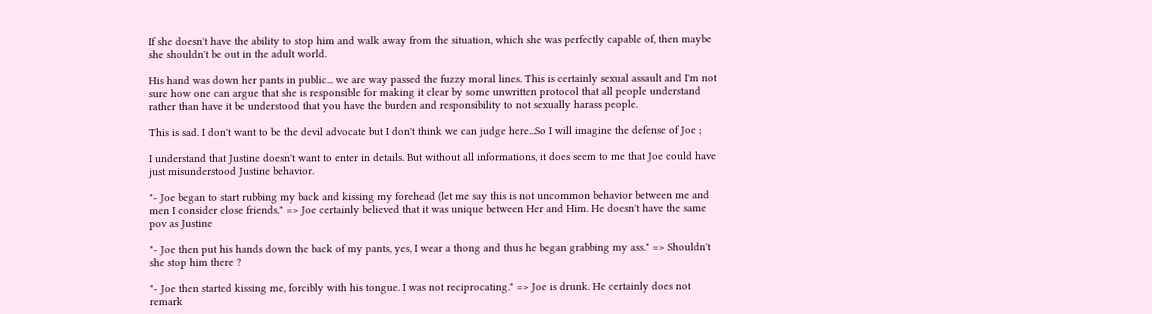If she doesn't have the ability to stop him and walk away from the situation, which she was perfectly capable of, then maybe she shouldn't be out in the adult world.

His hand was down her pants in public... we are way passed the fuzzy moral lines. This is certainly sexual assault and I'm not sure how one can argue that she is responsible for making it clear by some unwritten protocol that all people understand rather than have it be understood that you have the burden and responsibility to not sexually harass people.

This is sad. I don't want to be the devil advocate but I don't think we can judge here...So I will imagine the defense of Joe ;

I understand that Justine doesn't want to enter in details. But without all informations, it does seem to me that Joe could have just misunderstood Justine behavior.

"- Joe began to start rubbing my back and kissing my forehead (let me say this is not uncommon behavior between me and men I consider close friends." => Joe certainly believed that it was unique between Her and Him. He doesn't have the same pov as Justine

"- Joe then put his hands down the back of my pants, yes, I wear a thong and thus he began grabbing my ass." => Shouldn't she stop him there ?

"- Joe then started kissing me, forcibly with his tongue. I was not reciprocating." => Joe is drunk. He certainly does not remark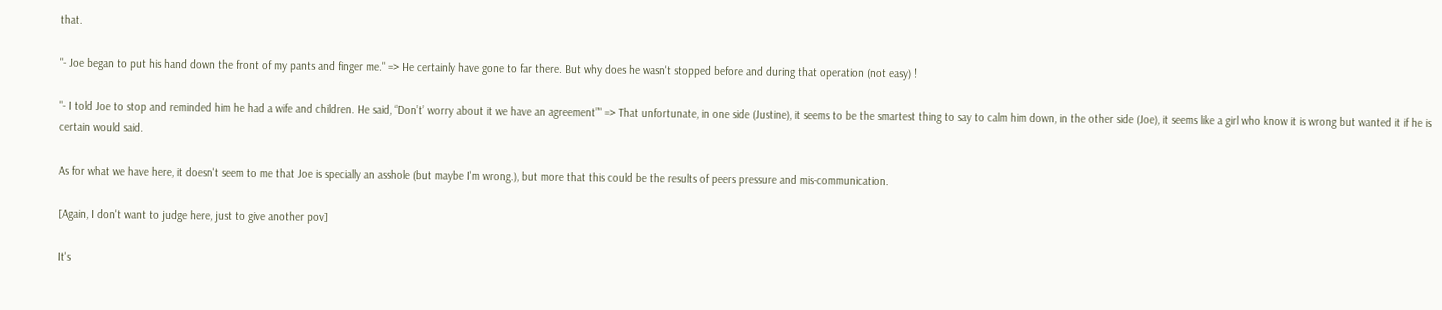that.

"- Joe began to put his hand down the front of my pants and finger me." => He certainly have gone to far there. But why does he wasn't stopped before and during that operation (not easy) !

"- I told Joe to stop and reminded him he had a wife and children. He said, “Don’t’ worry about it we have an agreement”" => That unfortunate, in one side (Justine), it seems to be the smartest thing to say to calm him down, in the other side (Joe), it seems like a girl who know it is wrong but wanted it if he is certain would said.

As for what we have here, it doesn't seem to me that Joe is specially an asshole (but maybe I'm wrong.), but more that this could be the results of peers pressure and mis-communication.

[Again, I don't want to judge here, just to give another pov]

It's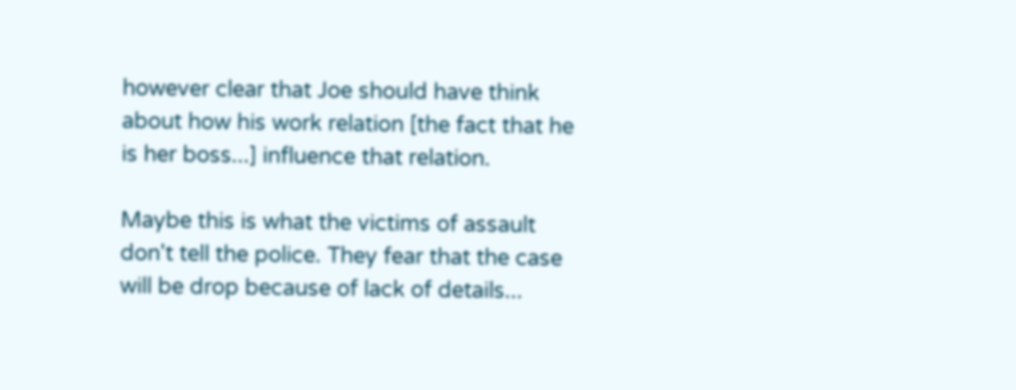however clear that Joe should have think about how his work relation [the fact that he is her boss...] influence that relation.

Maybe this is what the victims of assault don't tell the police. They fear that the case will be drop because of lack of details...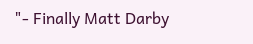"- Finally Matt Darby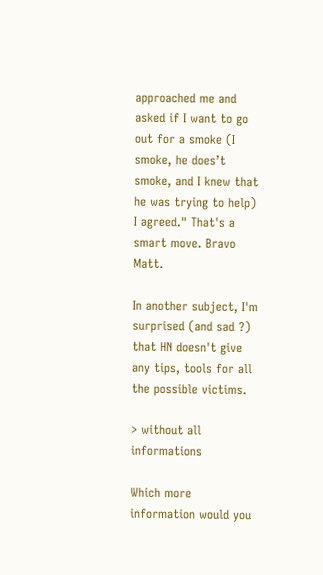approached me and asked if I want to go out for a smoke (I smoke, he does’t smoke, and I knew that he was trying to help) I agreed." That's a smart move. Bravo Matt.

In another subject, I'm surprised (and sad ?) that HN doesn't give any tips, tools for all the possible victims.

> without all informations

Which more information would you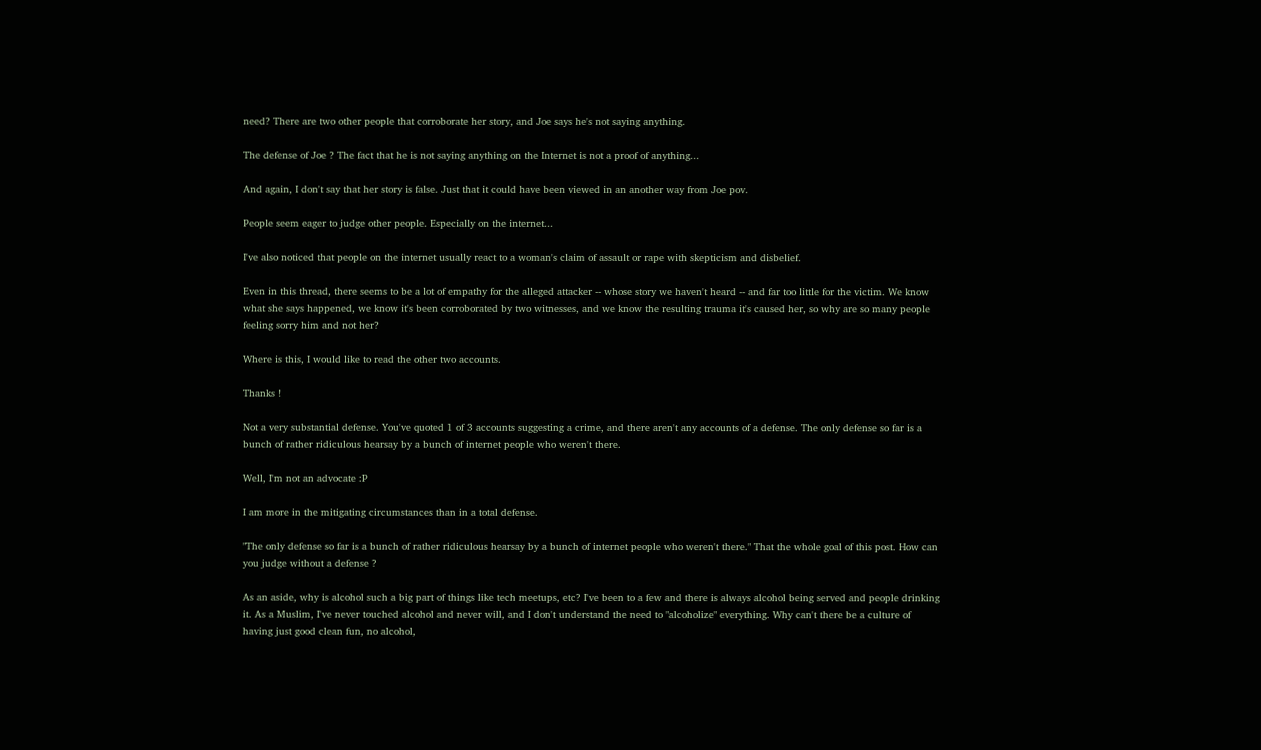need? There are two other people that corroborate her story, and Joe says he's not saying anything.

The defense of Joe ? The fact that he is not saying anything on the Internet is not a proof of anything...

And again, I don't say that her story is false. Just that it could have been viewed in an another way from Joe pov.

People seem eager to judge other people. Especially on the internet...

I've also noticed that people on the internet usually react to a woman's claim of assault or rape with skepticism and disbelief.

Even in this thread, there seems to be a lot of empathy for the alleged attacker -- whose story we haven't heard -- and far too little for the victim. We know what she says happened, we know it's been corroborated by two witnesses, and we know the resulting trauma it's caused her, so why are so many people feeling sorry him and not her?

Where is this, I would like to read the other two accounts.

Thanks !

Not a very substantial defense. You've quoted 1 of 3 accounts suggesting a crime, and there aren't any accounts of a defense. The only defense so far is a bunch of rather ridiculous hearsay by a bunch of internet people who weren't there.

Well, I'm not an advocate :P

I am more in the mitigating circumstances than in a total defense.

"The only defense so far is a bunch of rather ridiculous hearsay by a bunch of internet people who weren't there." That the whole goal of this post. How can you judge without a defense ?

As an aside, why is alcohol such a big part of things like tech meetups, etc? I've been to a few and there is always alcohol being served and people drinking it. As a Muslim, I've never touched alcohol and never will, and I don't understand the need to "alcoholize" everything. Why can't there be a culture of having just good clean fun, no alcohol,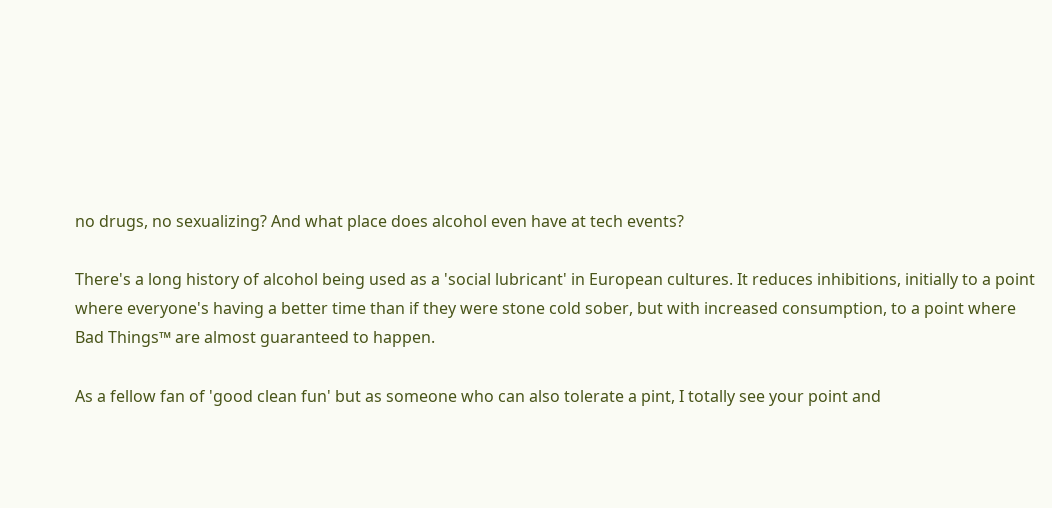no drugs, no sexualizing? And what place does alcohol even have at tech events?

There's a long history of alcohol being used as a 'social lubricant' in European cultures. It reduces inhibitions, initially to a point where everyone's having a better time than if they were stone cold sober, but with increased consumption, to a point where Bad Things™ are almost guaranteed to happen.

As a fellow fan of 'good clean fun' but as someone who can also tolerate a pint, I totally see your point and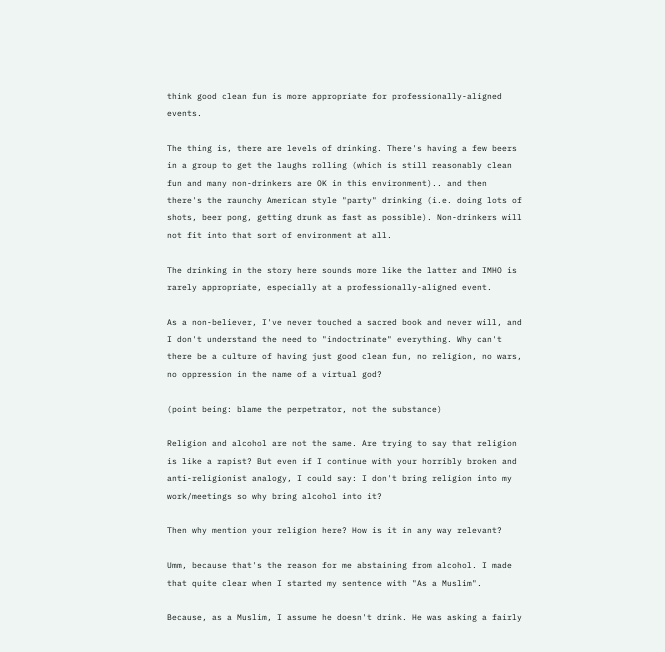think good clean fun is more appropriate for professionally-aligned events.

The thing is, there are levels of drinking. There's having a few beers in a group to get the laughs rolling (which is still reasonably clean fun and many non-drinkers are OK in this environment).. and then there's the raunchy American style "party" drinking (i.e. doing lots of shots, beer pong, getting drunk as fast as possible). Non-drinkers will not fit into that sort of environment at all.

The drinking in the story here sounds more like the latter and IMHO is rarely appropriate, especially at a professionally-aligned event.

As a non-believer, I've never touched a sacred book and never will, and I don't understand the need to "indoctrinate" everything. Why can't there be a culture of having just good clean fun, no religion, no wars, no oppression in the name of a virtual god?

(point being: blame the perpetrator, not the substance)

Religion and alcohol are not the same. Are trying to say that religion is like a rapist? But even if I continue with your horribly broken and anti-religionist analogy, I could say: I don't bring religion into my work/meetings so why bring alcohol into it?

Then why mention your religion here? How is it in any way relevant?

Umm, because that's the reason for me abstaining from alcohol. I made that quite clear when I started my sentence with "As a Muslim".

Because, as a Muslim, I assume he doesn't drink. He was asking a fairly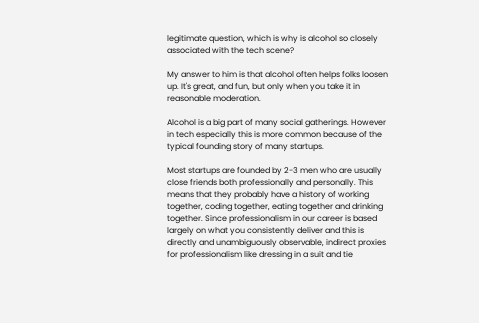legitimate question, which is why is alcohol so closely associated with the tech scene?

My answer to him is that alcohol often helps folks loosen up. It's great, and fun, but only when you take it in reasonable moderation.

Alcohol is a big part of many social gatherings. However in tech especially this is more common because of the typical founding story of many startups.

Most startups are founded by 2-3 men who are usually close friends both professionally and personally. This means that they probably have a history of working together, coding together, eating together and drinking together. Since professionalism in our career is based largely on what you consistently deliver and this is directly and unambiguously observable, indirect proxies for professionalism like dressing in a suit and tie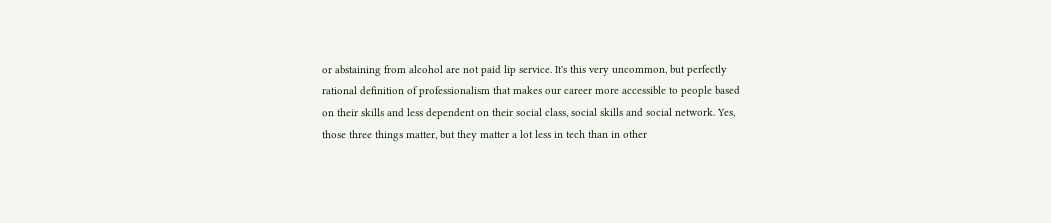or abstaining from alcohol are not paid lip service. It's this very uncommon, but perfectly rational definition of professionalism that makes our career more accessible to people based on their skills and less dependent on their social class, social skills and social network. Yes, those three things matter, but they matter a lot less in tech than in other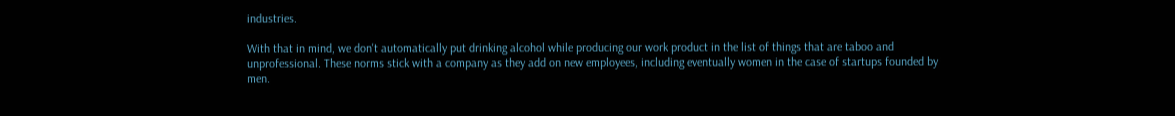industries.

With that in mind, we don't automatically put drinking alcohol while producing our work product in the list of things that are taboo and unprofessional. These norms stick with a company as they add on new employees, including eventually women in the case of startups founded by men.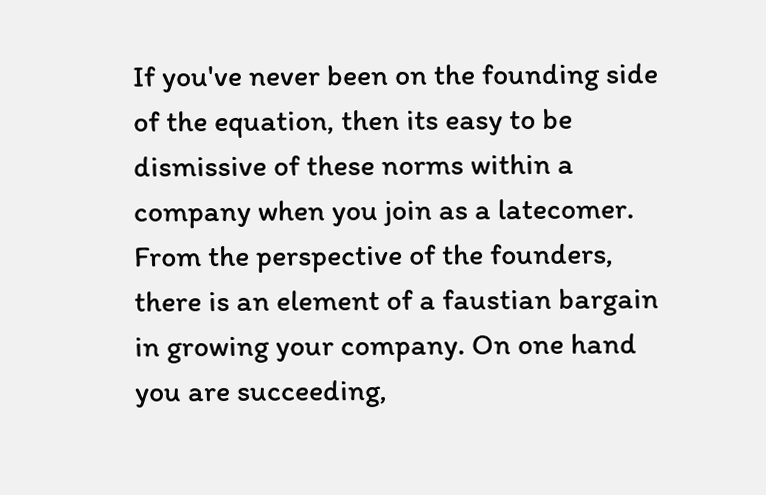If you've never been on the founding side of the equation, then its easy to be dismissive of these norms within a company when you join as a latecomer. From the perspective of the founders, there is an element of a faustian bargain in growing your company. On one hand you are succeeding,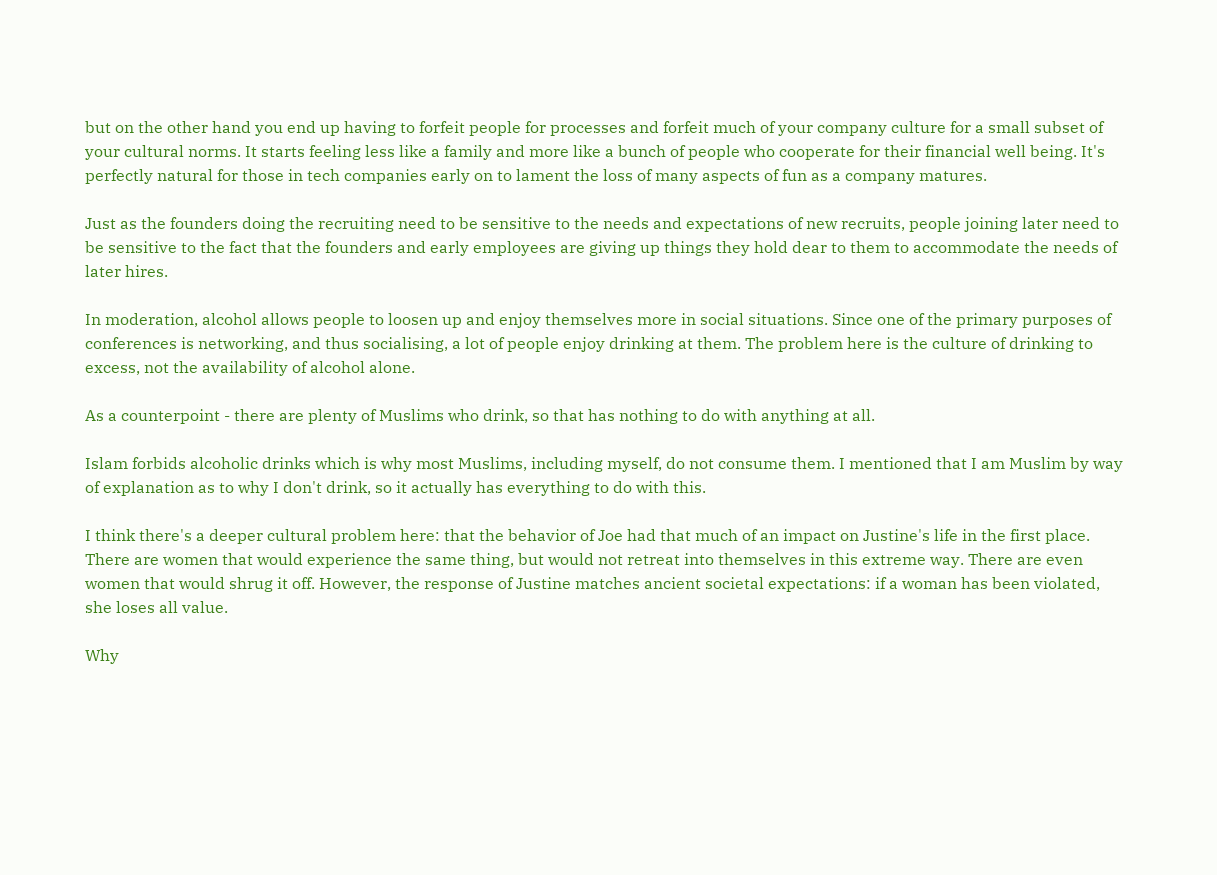but on the other hand you end up having to forfeit people for processes and forfeit much of your company culture for a small subset of your cultural norms. It starts feeling less like a family and more like a bunch of people who cooperate for their financial well being. It's perfectly natural for those in tech companies early on to lament the loss of many aspects of fun as a company matures.

Just as the founders doing the recruiting need to be sensitive to the needs and expectations of new recruits, people joining later need to be sensitive to the fact that the founders and early employees are giving up things they hold dear to them to accommodate the needs of later hires.

In moderation, alcohol allows people to loosen up and enjoy themselves more in social situations. Since one of the primary purposes of conferences is networking, and thus socialising, a lot of people enjoy drinking at them. The problem here is the culture of drinking to excess, not the availability of alcohol alone.

As a counterpoint - there are plenty of Muslims who drink, so that has nothing to do with anything at all.

Islam forbids alcoholic drinks which is why most Muslims, including myself, do not consume them. I mentioned that I am Muslim by way of explanation as to why I don't drink, so it actually has everything to do with this.

I think there's a deeper cultural problem here: that the behavior of Joe had that much of an impact on Justine's life in the first place. There are women that would experience the same thing, but would not retreat into themselves in this extreme way. There are even women that would shrug it off. However, the response of Justine matches ancient societal expectations: if a woman has been violated, she loses all value.

Why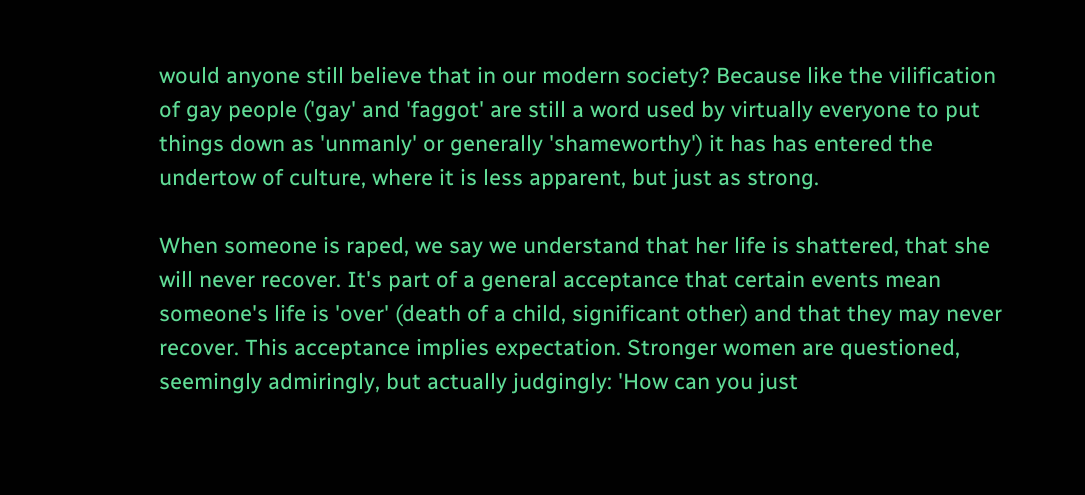would anyone still believe that in our modern society? Because like the vilification of gay people ('gay' and 'faggot' are still a word used by virtually everyone to put things down as 'unmanly' or generally 'shameworthy') it has has entered the undertow of culture, where it is less apparent, but just as strong.

When someone is raped, we say we understand that her life is shattered, that she will never recover. It's part of a general acceptance that certain events mean someone's life is 'over' (death of a child, significant other) and that they may never recover. This acceptance implies expectation. Stronger women are questioned, seemingly admiringly, but actually judgingly: 'How can you just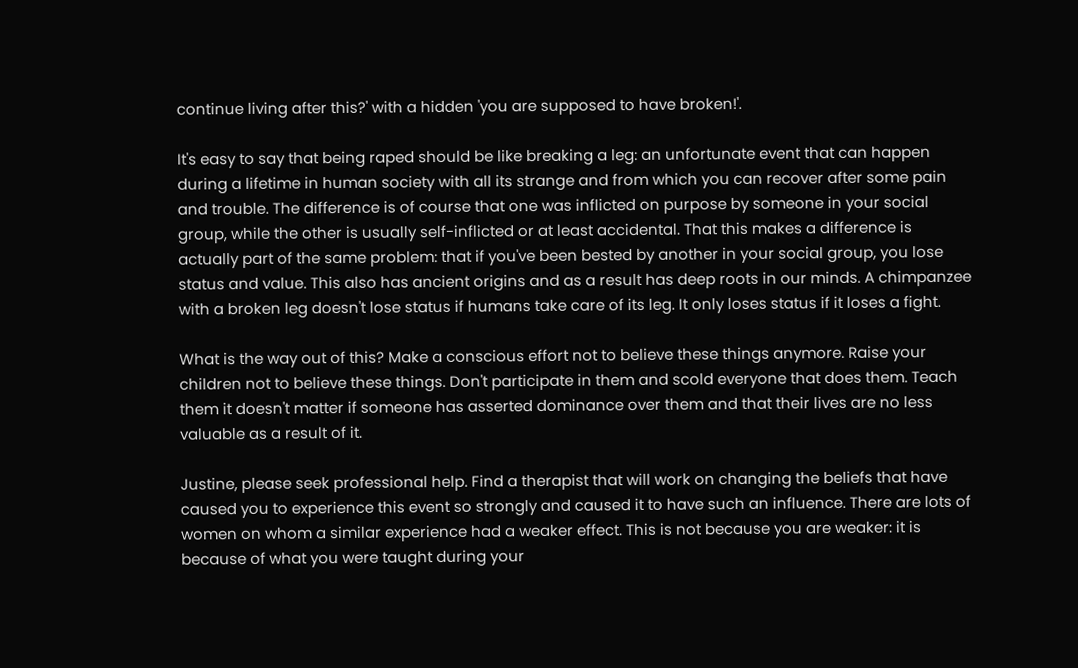continue living after this?' with a hidden 'you are supposed to have broken!'.

It's easy to say that being raped should be like breaking a leg: an unfortunate event that can happen during a lifetime in human society with all its strange and from which you can recover after some pain and trouble. The difference is of course that one was inflicted on purpose by someone in your social group, while the other is usually self-inflicted or at least accidental. That this makes a difference is actually part of the same problem: that if you've been bested by another in your social group, you lose status and value. This also has ancient origins and as a result has deep roots in our minds. A chimpanzee with a broken leg doesn't lose status if humans take care of its leg. It only loses status if it loses a fight.

What is the way out of this? Make a conscious effort not to believe these things anymore. Raise your children not to believe these things. Don't participate in them and scold everyone that does them. Teach them it doesn't matter if someone has asserted dominance over them and that their lives are no less valuable as a result of it.

Justine, please seek professional help. Find a therapist that will work on changing the beliefs that have caused you to experience this event so strongly and caused it to have such an influence. There are lots of women on whom a similar experience had a weaker effect. This is not because you are weaker: it is because of what you were taught during your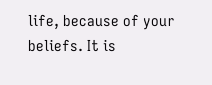life, because of your beliefs. It is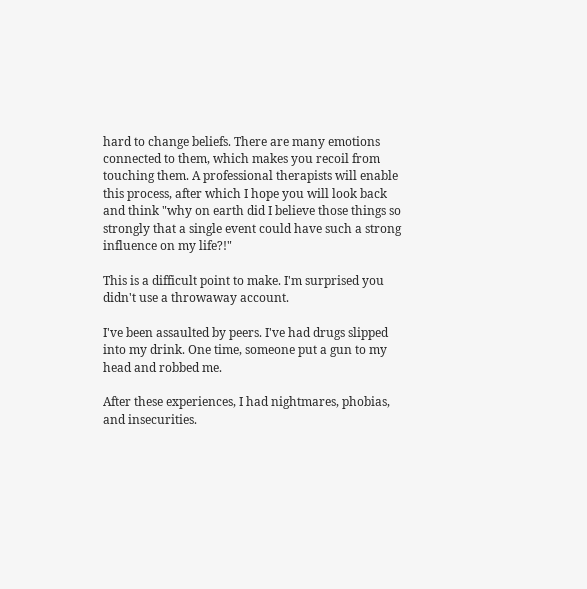hard to change beliefs. There are many emotions connected to them, which makes you recoil from touching them. A professional therapists will enable this process, after which I hope you will look back and think "why on earth did I believe those things so strongly that a single event could have such a strong influence on my life?!"

This is a difficult point to make. I'm surprised you didn't use a throwaway account.

I've been assaulted by peers. I've had drugs slipped into my drink. One time, someone put a gun to my head and robbed me.

After these experiences, I had nightmares, phobias, and insecurities.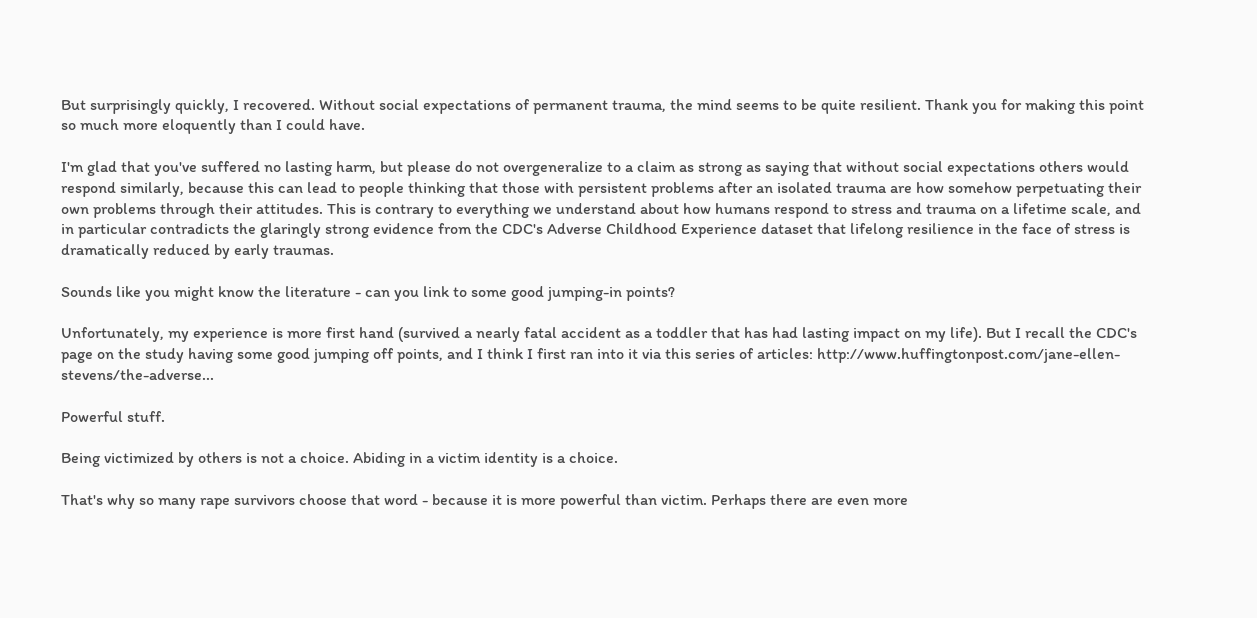But surprisingly quickly, I recovered. Without social expectations of permanent trauma, the mind seems to be quite resilient. Thank you for making this point so much more eloquently than I could have.

I'm glad that you've suffered no lasting harm, but please do not overgeneralize to a claim as strong as saying that without social expectations others would respond similarly, because this can lead to people thinking that those with persistent problems after an isolated trauma are how somehow perpetuating their own problems through their attitudes. This is contrary to everything we understand about how humans respond to stress and trauma on a lifetime scale, and in particular contradicts the glaringly strong evidence from the CDC's Adverse Childhood Experience dataset that lifelong resilience in the face of stress is dramatically reduced by early traumas.

Sounds like you might know the literature - can you link to some good jumping-in points?

Unfortunately, my experience is more first hand (survived a nearly fatal accident as a toddler that has had lasting impact on my life). But I recall the CDC's page on the study having some good jumping off points, and I think I first ran into it via this series of articles: http://www.huffingtonpost.com/jane-ellen-stevens/the-adverse...

Powerful stuff.

Being victimized by others is not a choice. Abiding in a victim identity is a choice.

That's why so many rape survivors choose that word - because it is more powerful than victim. Perhaps there are even more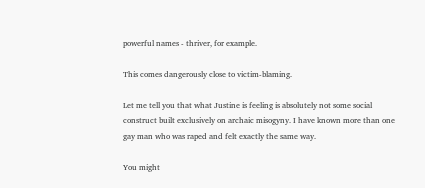powerful names - thriver, for example.

This comes dangerously close to victim-blaming.

Let me tell you that what Justine is feeling is absolutely not some social construct built exclusively on archaic misogyny. I have known more than one gay man who was raped and felt exactly the same way.

You might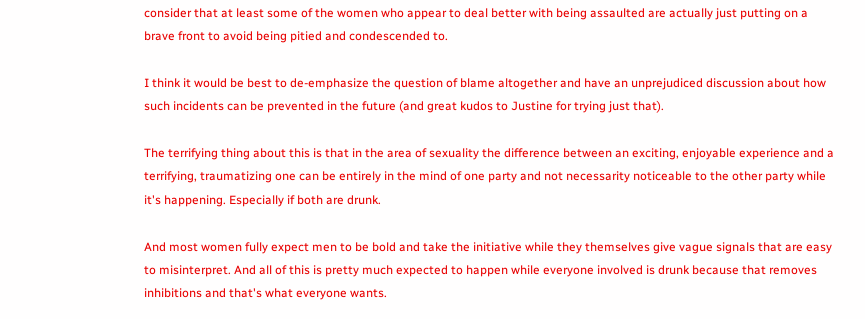consider that at least some of the women who appear to deal better with being assaulted are actually just putting on a brave front to avoid being pitied and condescended to.

I think it would be best to de-emphasize the question of blame altogether and have an unprejudiced discussion about how such incidents can be prevented in the future (and great kudos to Justine for trying just that).

The terrifying thing about this is that in the area of sexuality the difference between an exciting, enjoyable experience and a terrifying, traumatizing one can be entirely in the mind of one party and not necessarity noticeable to the other party while it's happening. Especially if both are drunk.

And most women fully expect men to be bold and take the initiative while they themselves give vague signals that are easy to misinterpret. And all of this is pretty much expected to happen while everyone involved is drunk because that removes inhibitions and that's what everyone wants.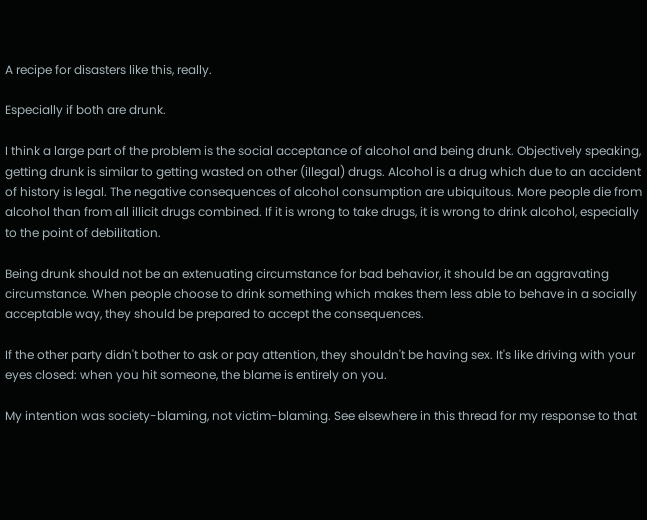A recipe for disasters like this, really.

Especially if both are drunk.

I think a large part of the problem is the social acceptance of alcohol and being drunk. Objectively speaking, getting drunk is similar to getting wasted on other (illegal) drugs. Alcohol is a drug which due to an accident of history is legal. The negative consequences of alcohol consumption are ubiquitous. More people die from alcohol than from all illicit drugs combined. If it is wrong to take drugs, it is wrong to drink alcohol, especially to the point of debilitation.

Being drunk should not be an extenuating circumstance for bad behavior, it should be an aggravating circumstance. When people choose to drink something which makes them less able to behave in a socially acceptable way, they should be prepared to accept the consequences.

If the other party didn't bother to ask or pay attention, they shouldn't be having sex. It's like driving with your eyes closed: when you hit someone, the blame is entirely on you.

My intention was society-blaming, not victim-blaming. See elsewhere in this thread for my response to that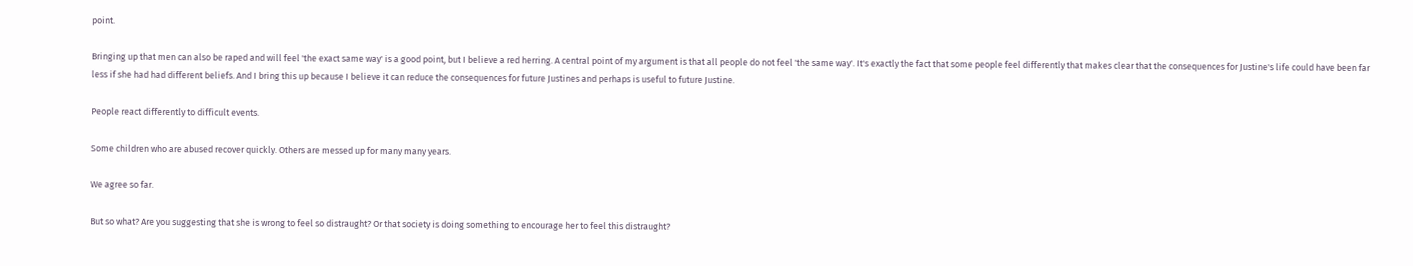point.

Bringing up that men can also be raped and will feel 'the exact same way' is a good point, but I believe a red herring. A central point of my argument is that all people do not feel 'the same way'. It's exactly the fact that some people feel differently that makes clear that the consequences for Justine's life could have been far less if she had had different beliefs. And I bring this up because I believe it can reduce the consequences for future Justines and perhaps is useful to future Justine.

People react differently to difficult events.

Some children who are abused recover quickly. Others are messed up for many many years.

We agree so far.

But so what? Are you suggesting that she is wrong to feel so distraught? Or that society is doing something to encourage her to feel this distraught?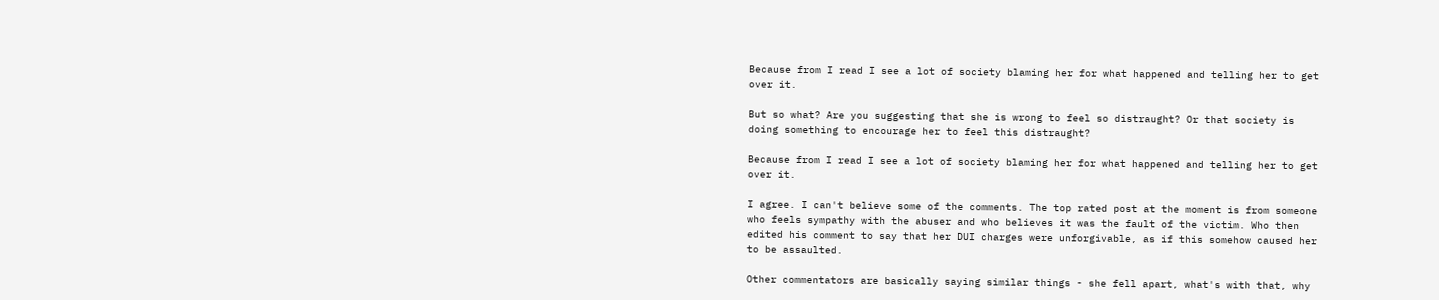Because from I read I see a lot of society blaming her for what happened and telling her to get over it.

But so what? Are you suggesting that she is wrong to feel so distraught? Or that society is doing something to encourage her to feel this distraught?

Because from I read I see a lot of society blaming her for what happened and telling her to get over it.

I agree. I can't believe some of the comments. The top rated post at the moment is from someone who feels sympathy with the abuser and who believes it was the fault of the victim. Who then edited his comment to say that her DUI charges were unforgivable, as if this somehow caused her to be assaulted.

Other commentators are basically saying similar things - she fell apart, what's with that, why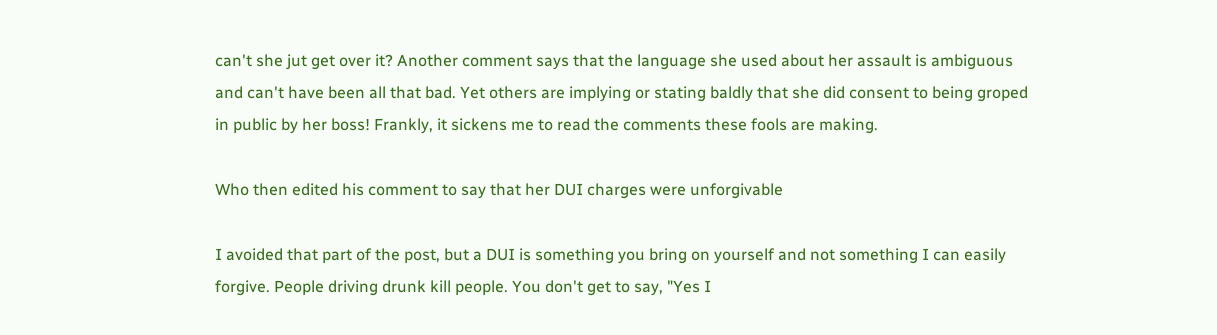can't she jut get over it? Another comment says that the language she used about her assault is ambiguous and can't have been all that bad. Yet others are implying or stating baldly that she did consent to being groped in public by her boss! Frankly, it sickens me to read the comments these fools are making.

Who then edited his comment to say that her DUI charges were unforgivable

I avoided that part of the post, but a DUI is something you bring on yourself and not something I can easily forgive. People driving drunk kill people. You don't get to say, "Yes I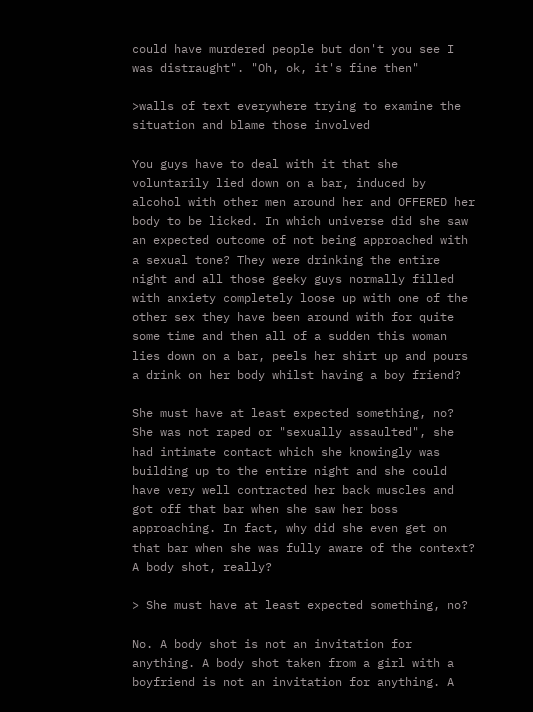could have murdered people but don't you see I was distraught". "Oh, ok, it's fine then"

>walls of text everywhere trying to examine the situation and blame those involved

You guys have to deal with it that she voluntarily lied down on a bar, induced by alcohol with other men around her and OFFERED her body to be licked. In which universe did she saw an expected outcome of not being approached with a sexual tone? They were drinking the entire night and all those geeky guys normally filled with anxiety completely loose up with one of the other sex they have been around with for quite some time and then all of a sudden this woman lies down on a bar, peels her shirt up and pours a drink on her body whilst having a boy friend?

She must have at least expected something, no? She was not raped or "sexually assaulted", she had intimate contact which she knowingly was building up to the entire night and she could have very well contracted her back muscles and got off that bar when she saw her boss approaching. In fact, why did she even get on that bar when she was fully aware of the context? A body shot, really?

> She must have at least expected something, no?

No. A body shot is not an invitation for anything. A body shot taken from a girl with a boyfriend is not an invitation for anything. A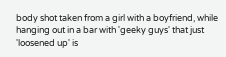body shot taken from a girl with a boyfriend, while hanging out in a bar with 'geeky guys' that just 'loosened up' is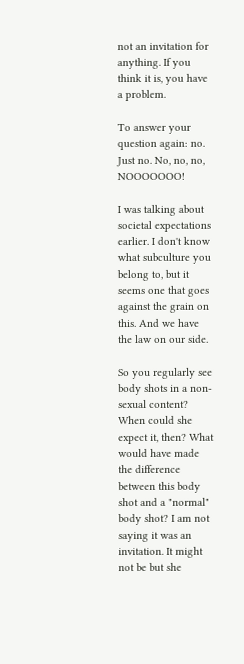not an invitation for anything. If you think it is, you have a problem.

To answer your question again: no. Just no. No, no, no, NOOOOOOO!

I was talking about societal expectations earlier. I don't know what subculture you belong to, but it seems one that goes against the grain on this. And we have the law on our side.

So you regularly see body shots in a non-sexual content? When could she expect it, then? What would have made the difference between this body shot and a "normal" body shot? I am not saying it was an invitation. It might not be but she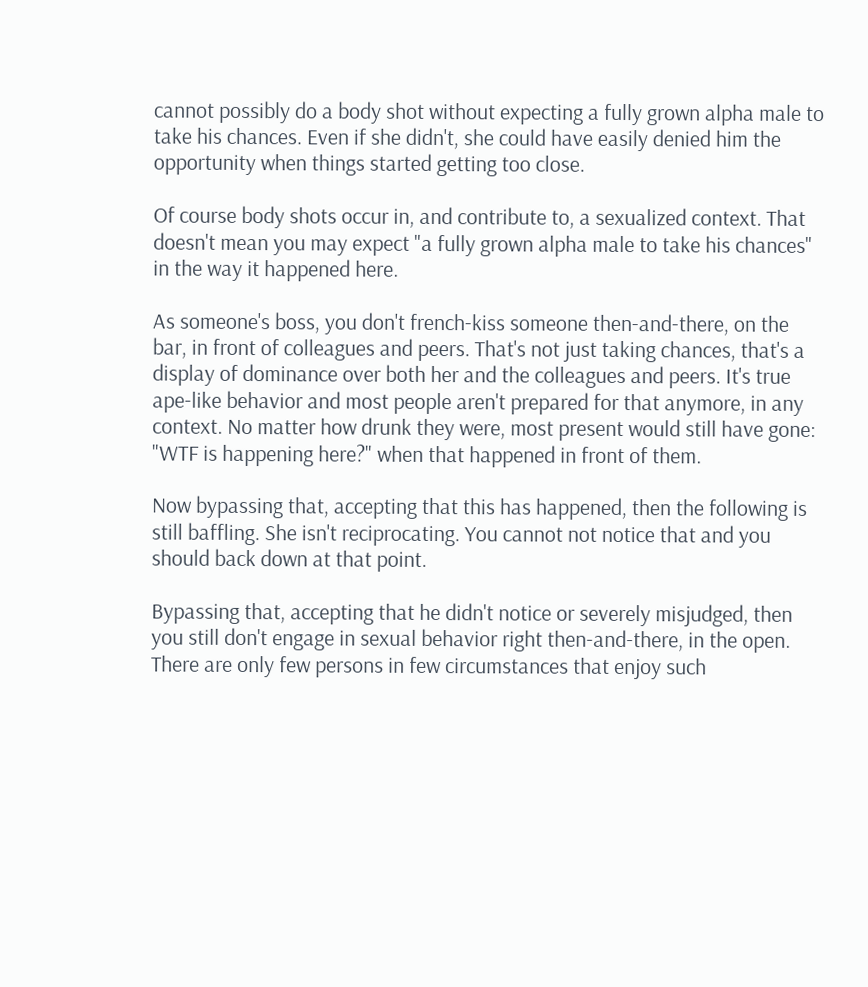cannot possibly do a body shot without expecting a fully grown alpha male to take his chances. Even if she didn't, she could have easily denied him the opportunity when things started getting too close.

Of course body shots occur in, and contribute to, a sexualized context. That doesn't mean you may expect "a fully grown alpha male to take his chances" in the way it happened here.

As someone's boss, you don't french-kiss someone then-and-there, on the bar, in front of colleagues and peers. That's not just taking chances, that's a display of dominance over both her and the colleagues and peers. It's true ape-like behavior and most people aren't prepared for that anymore, in any context. No matter how drunk they were, most present would still have gone: "WTF is happening here?" when that happened in front of them.

Now bypassing that, accepting that this has happened, then the following is still baffling. She isn't reciprocating. You cannot not notice that and you should back down at that point.

Bypassing that, accepting that he didn't notice or severely misjudged, then you still don't engage in sexual behavior right then-and-there, in the open. There are only few persons in few circumstances that enjoy such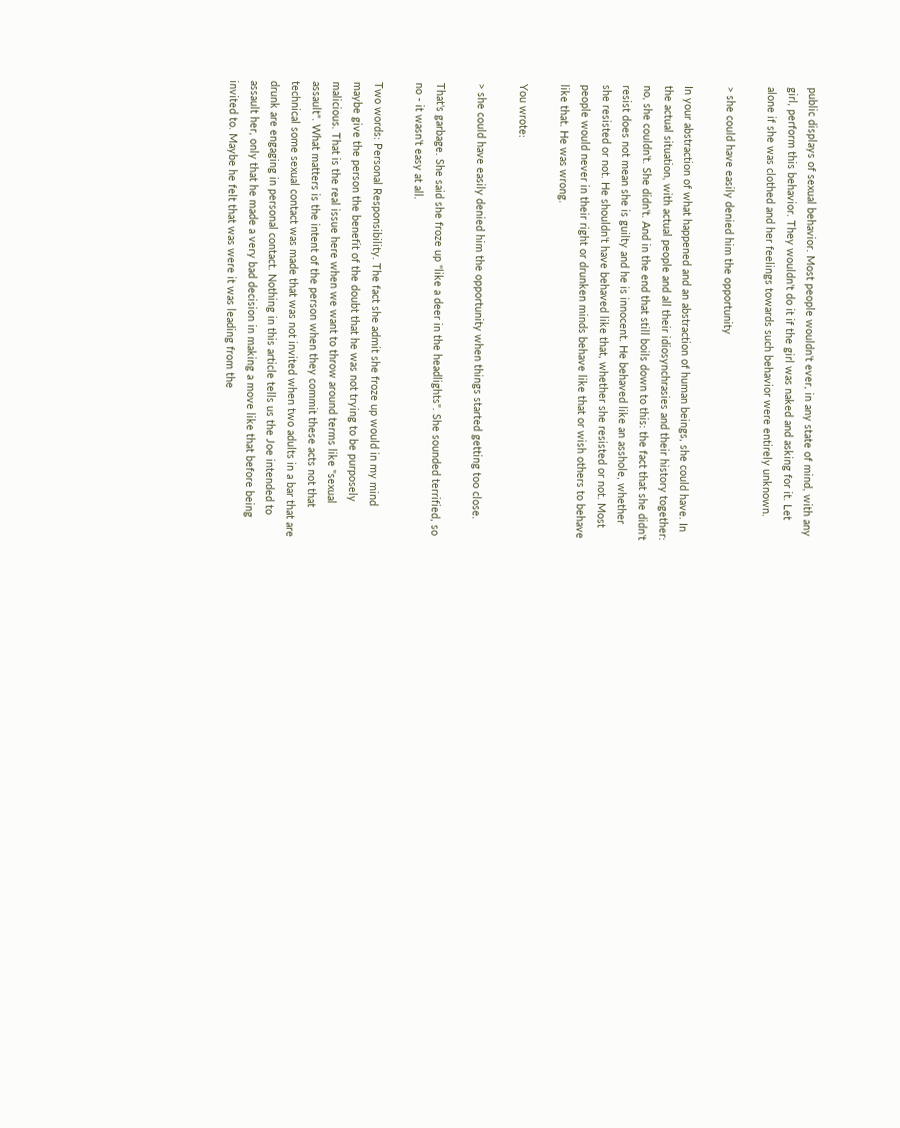public displays of sexual behavior. Most people wouldn't ever, in any state of mind, with any girl, perform this behavior. They wouldn't do it if the girl was naked and asking for it. Let alone if she was clothed and her feelings towards such behavior were entirely unknown.

> she could have easily denied him the opportunity

In your abstraction of what happened and an abstraction of human beings, she could have. In the actual situation, with actual people and all their idiosynchrasies and their history together: no, she couldn't. She didn't. And in the end that still boils down to this: the fact that she didn't resist does not mean she is guilty and he is innocent. He behaved like an asshole, whether she resisted or not. He shouldn't have behaved like that, whether she resisted or not. Most people would never in their right or drunken minds behave like that or wish others to behave like that. He was wrong.

You wrote:

> she could have easily denied him the opportunity when things started getting too close.

That's garbage. She said she froze up "like a deer in the headlights". She sounded terrified, so no - it wasn't easy at all.

Two words: Personal Responsibility. The fact she admit she froze up would in my mind maybe give the person the benefit of the doubt that he was not trying to be purposely malicious. That is the real issue here when we want to throw around terms like "sexual assault". What matters is the intent of the person when they commit these acts not that technical some sexual contact was made that was not invited when two adults in a bar that are drunk are engaging in personal contact. Nothing in this article tells us the Joe intended to assault her, only that he made a very bad decision in making a move like that before being invited to. Maybe he felt that was were it was leading from the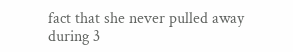fact that she never pulled away during 3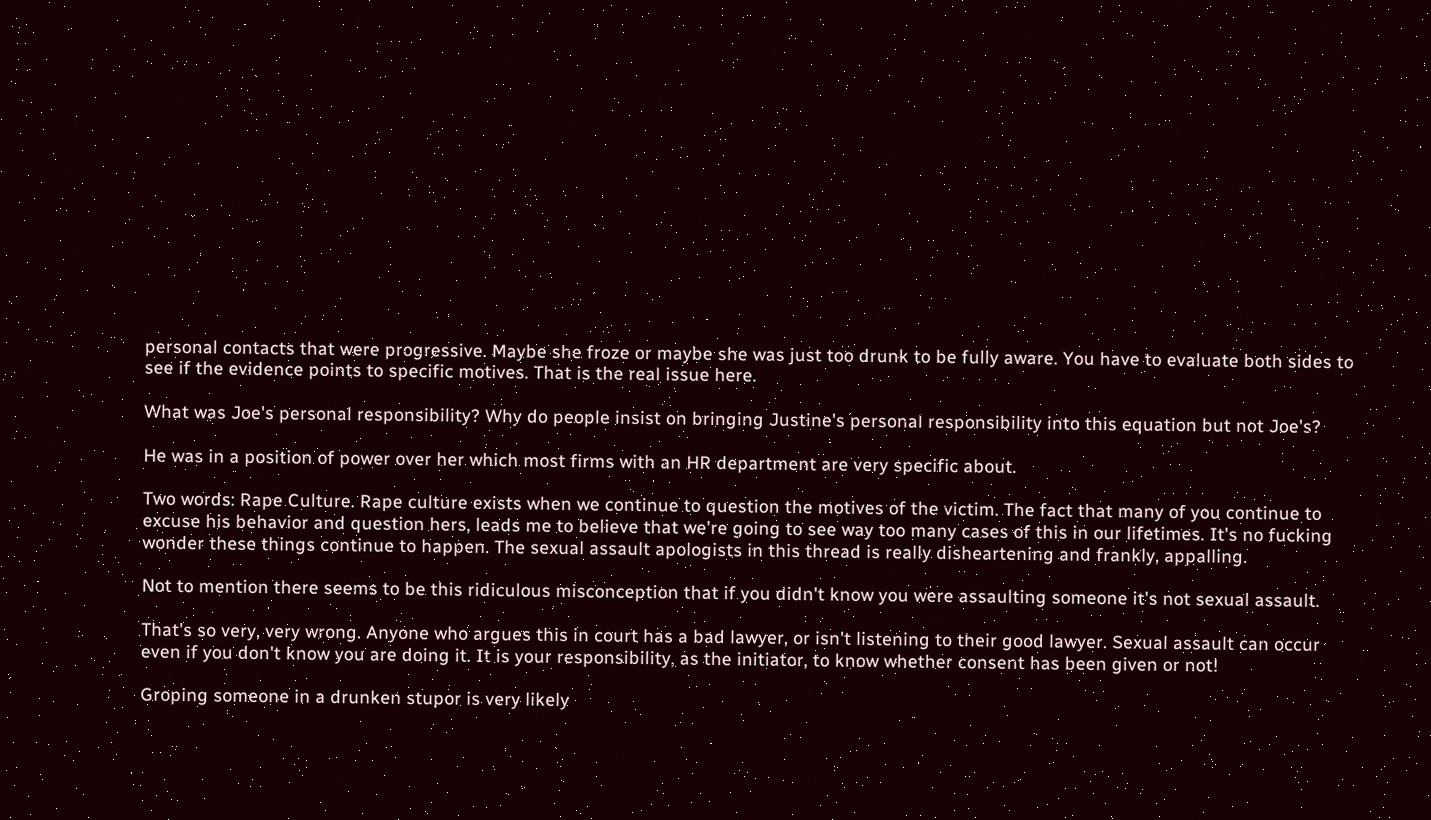personal contacts that were progressive. Maybe she froze or maybe she was just too drunk to be fully aware. You have to evaluate both sides to see if the evidence points to specific motives. That is the real issue here.

What was Joe's personal responsibility? Why do people insist on bringing Justine's personal responsibility into this equation but not Joe's?

He was in a position of power over her which most firms with an HR department are very specific about.

Two words: Rape Culture. Rape culture exists when we continue to question the motives of the victim. The fact that many of you continue to excuse his behavior and question hers, leads me to believe that we're going to see way too many cases of this in our lifetimes. It's no fucking wonder these things continue to happen. The sexual assault apologists in this thread is really disheartening and frankly, appalling.

Not to mention there seems to be this ridiculous misconception that if you didn't know you were assaulting someone it's not sexual assault.

That's so very, very wrong. Anyone who argues this in court has a bad lawyer, or isn't listening to their good lawyer. Sexual assault can occur even if you don't know you are doing it. It is your responsibility, as the initiator, to know whether consent has been given or not!

Groping someone in a drunken stupor is very likely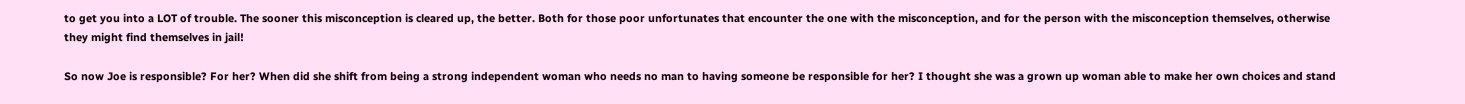to get you into a LOT of trouble. The sooner this misconception is cleared up, the better. Both for those poor unfortunates that encounter the one with the misconception, and for the person with the misconception themselves, otherwise they might find themselves in jail!

So now Joe is responsible? For her? When did she shift from being a strong independent woman who needs no man to having someone be responsible for her? I thought she was a grown up woman able to make her own choices and stand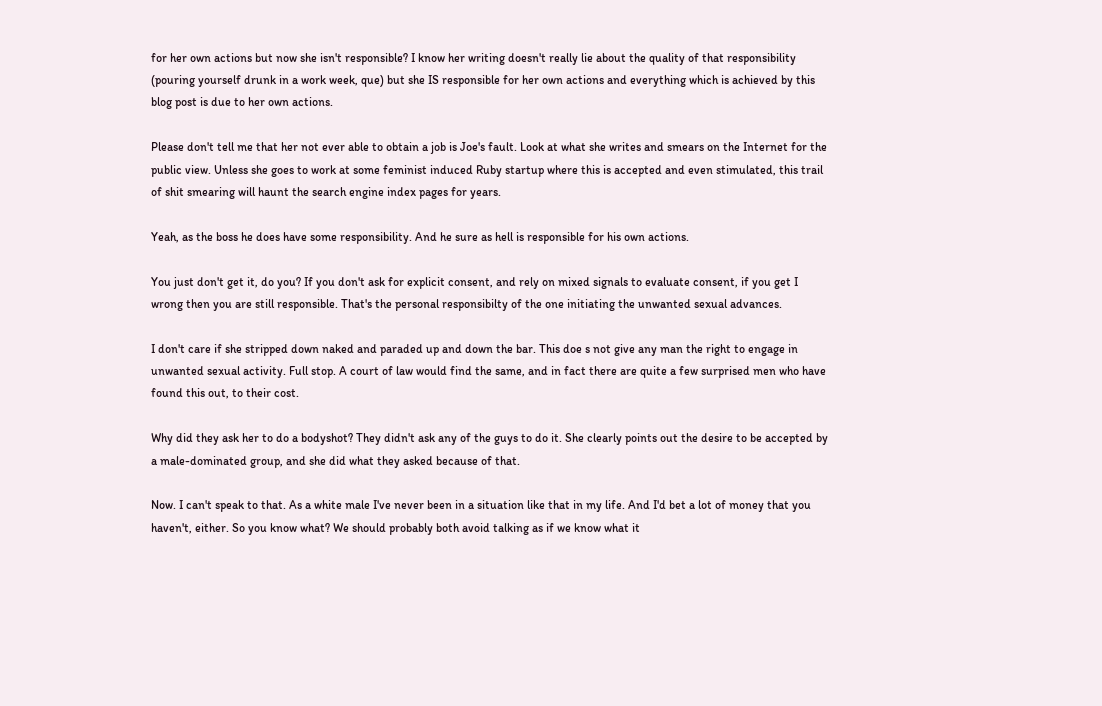for her own actions but now she isn't responsible? I know her writing doesn't really lie about the quality of that responsibility (pouring yourself drunk in a work week, que) but she IS responsible for her own actions and everything which is achieved by this blog post is due to her own actions.

Please don't tell me that her not ever able to obtain a job is Joe's fault. Look at what she writes and smears on the Internet for the public view. Unless she goes to work at some feminist induced Ruby startup where this is accepted and even stimulated, this trail of shit smearing will haunt the search engine index pages for years.

Yeah, as the boss he does have some responsibility. And he sure as hell is responsible for his own actions.

You just don't get it, do you? If you don't ask for explicit consent, and rely on mixed signals to evaluate consent, if you get I wrong then you are still responsible. That's the personal responsibilty of the one initiating the unwanted sexual advances.

I don't care if she stripped down naked and paraded up and down the bar. This doe s not give any man the right to engage in unwanted sexual activity. Full stop. A court of law would find the same, and in fact there are quite a few surprised men who have found this out, to their cost.

Why did they ask her to do a bodyshot? They didn't ask any of the guys to do it. She clearly points out the desire to be accepted by a male-dominated group, and she did what they asked because of that.

Now. I can't speak to that. As a white male I've never been in a situation like that in my life. And I'd bet a lot of money that you haven't, either. So you know what? We should probably both avoid talking as if we know what it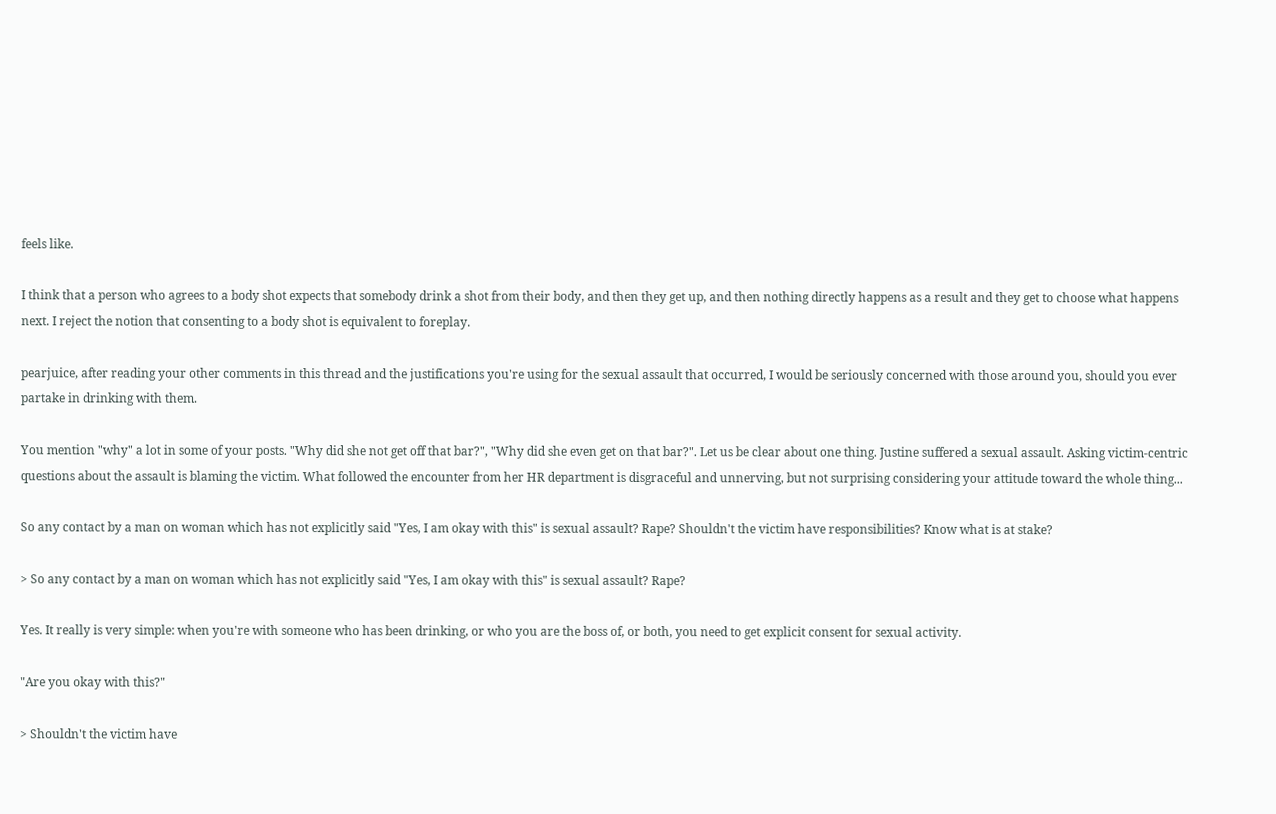feels like.

I think that a person who agrees to a body shot expects that somebody drink a shot from their body, and then they get up, and then nothing directly happens as a result and they get to choose what happens next. I reject the notion that consenting to a body shot is equivalent to foreplay.

pearjuice, after reading your other comments in this thread and the justifications you're using for the sexual assault that occurred, I would be seriously concerned with those around you, should you ever partake in drinking with them.

You mention "why" a lot in some of your posts. "Why did she not get off that bar?", "Why did she even get on that bar?". Let us be clear about one thing. Justine suffered a sexual assault. Asking victim-centric questions about the assault is blaming the victim. What followed the encounter from her HR department is disgraceful and unnerving, but not surprising considering your attitude toward the whole thing...

So any contact by a man on woman which has not explicitly said "Yes, I am okay with this" is sexual assault? Rape? Shouldn't the victim have responsibilities? Know what is at stake?

> So any contact by a man on woman which has not explicitly said "Yes, I am okay with this" is sexual assault? Rape?

Yes. It really is very simple: when you're with someone who has been drinking, or who you are the boss of, or both, you need to get explicit consent for sexual activity.

"Are you okay with this?"

> Shouldn't the victim have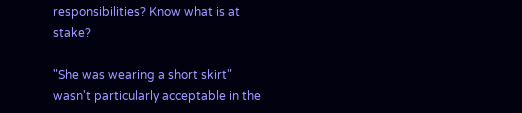responsibilities? Know what is at stake?

"She was wearing a short skirt" wasn't particularly acceptable in the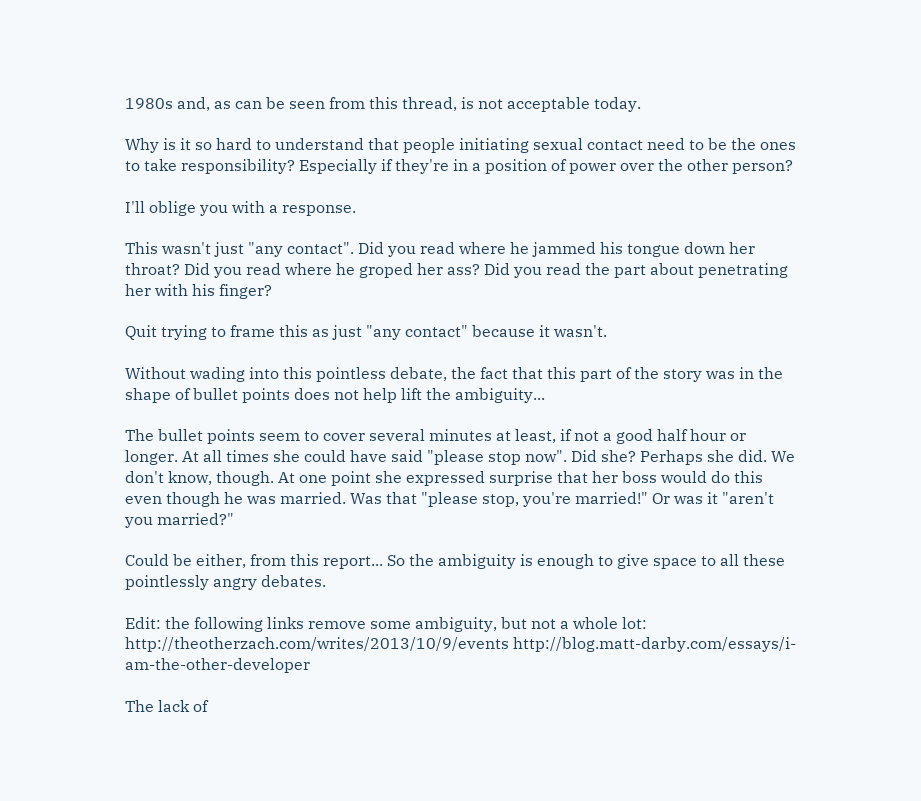1980s and, as can be seen from this thread, is not acceptable today.

Why is it so hard to understand that people initiating sexual contact need to be the ones to take responsibility? Especially if they're in a position of power over the other person?

I'll oblige you with a response.

This wasn't just "any contact". Did you read where he jammed his tongue down her throat? Did you read where he groped her ass? Did you read the part about penetrating her with his finger?

Quit trying to frame this as just "any contact" because it wasn't.

Without wading into this pointless debate, the fact that this part of the story was in the shape of bullet points does not help lift the ambiguity...

The bullet points seem to cover several minutes at least, if not a good half hour or longer. At all times she could have said "please stop now". Did she? Perhaps she did. We don't know, though. At one point she expressed surprise that her boss would do this even though he was married. Was that "please stop, you're married!" Or was it "aren't you married?"

Could be either, from this report... So the ambiguity is enough to give space to all these pointlessly angry debates.

Edit: the following links remove some ambiguity, but not a whole lot: http://theotherzach.com/writes/2013/10/9/events http://blog.matt-darby.com/essays/i-am-the-other-developer

The lack of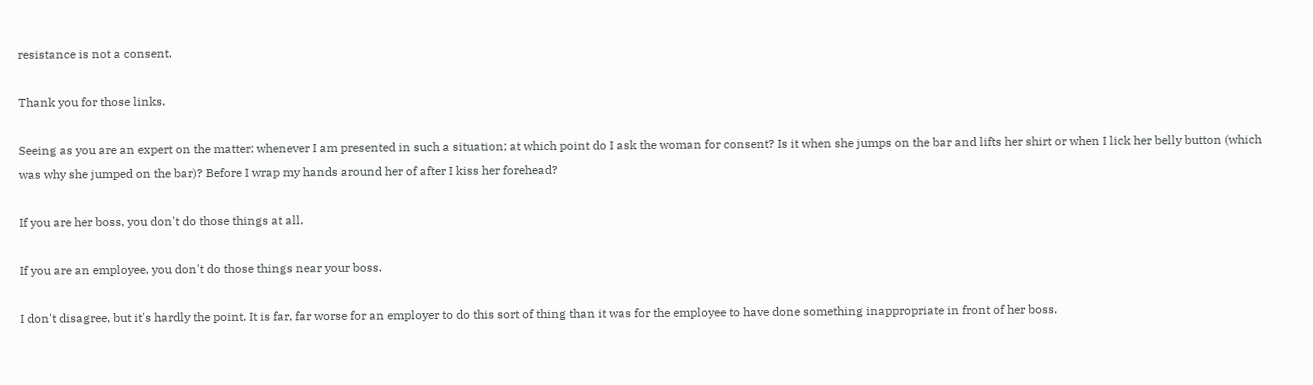resistance is not a consent.

Thank you for those links.

Seeing as you are an expert on the matter: whenever I am presented in such a situation; at which point do I ask the woman for consent? Is it when she jumps on the bar and lifts her shirt or when I lick her belly button (which was why she jumped on the bar)? Before I wrap my hands around her of after I kiss her forehead?

If you are her boss, you don't do those things at all.

If you are an employee, you don't do those things near your boss.

I don't disagree, but it's hardly the point. It is far, far worse for an employer to do this sort of thing than it was for the employee to have done something inappropriate in front of her boss.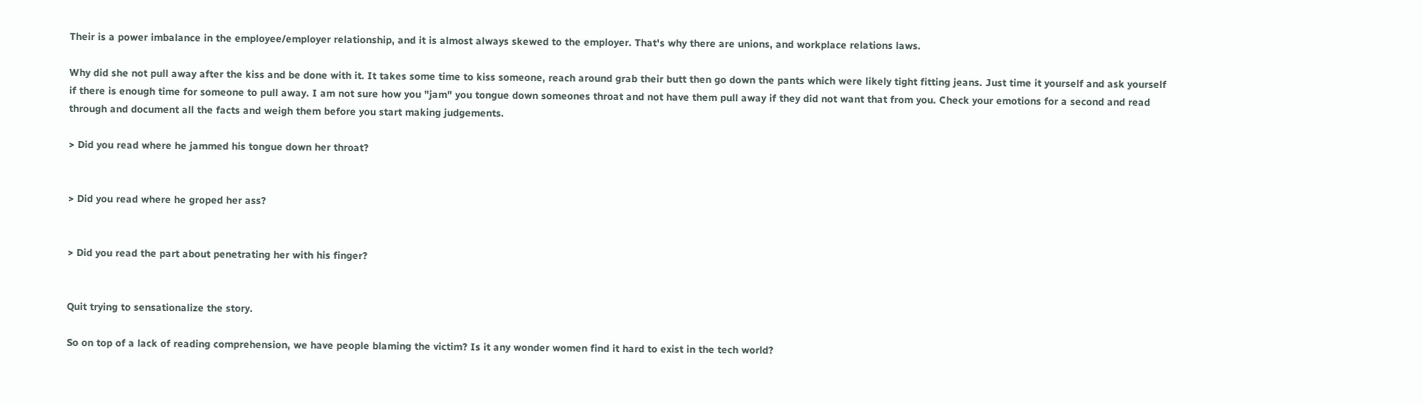Their is a power imbalance in the employee/employer relationship, and it is almost always skewed to the employer. That's why there are unions, and workplace relations laws.

Why did she not pull away after the kiss and be done with it. It takes some time to kiss someone, reach around grab their butt then go down the pants which were likely tight fitting jeans. Just time it yourself and ask yourself if there is enough time for someone to pull away. I am not sure how you "jam" you tongue down someones throat and not have them pull away if they did not want that from you. Check your emotions for a second and read through and document all the facts and weigh them before you start making judgements.

> Did you read where he jammed his tongue down her throat?


> Did you read where he groped her ass?


> Did you read the part about penetrating her with his finger?


Quit trying to sensationalize the story.

So on top of a lack of reading comprehension, we have people blaming the victim? Is it any wonder women find it hard to exist in the tech world?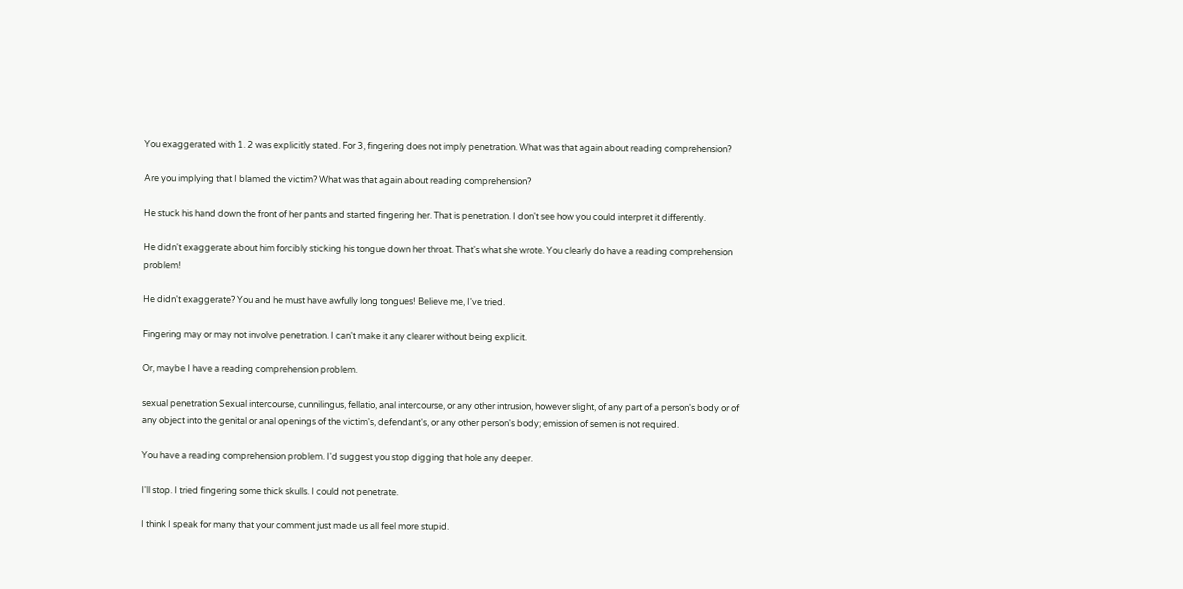You exaggerated with 1. 2 was explicitly stated. For 3, fingering does not imply penetration. What was that again about reading comprehension?

Are you implying that I blamed the victim? What was that again about reading comprehension?

He stuck his hand down the front of her pants and started fingering her. That is penetration. I don't see how you could interpret it differently.

He didn't exaggerate about him forcibly sticking his tongue down her throat. That's what she wrote. You clearly do have a reading comprehension problem!

He didn't exaggerate? You and he must have awfully long tongues! Believe me, I've tried.

Fingering may or may not involve penetration. I can't make it any clearer without being explicit.

Or, maybe I have a reading comprehension problem.

sexual penetration Sexual intercourse, cunnilingus, fellatio, anal intercourse, or any other intrusion, however slight, of any part of a person's body or of any object into the genital or anal openings of the victim's, defendant's, or any other person's body; emission of semen is not required.

You have a reading comprehension problem. I'd suggest you stop digging that hole any deeper.

I'll stop. I tried fingering some thick skulls. I could not penetrate.

I think I speak for many that your comment just made us all feel more stupid.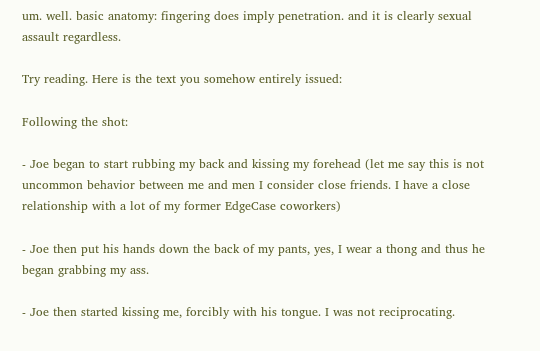um. well. basic anatomy: fingering does imply penetration. and it is clearly sexual assault regardless.

Try reading. Here is the text you somehow entirely issued:

Following the shot:

- Joe began to start rubbing my back and kissing my forehead (let me say this is not uncommon behavior between me and men I consider close friends. I have a close relationship with a lot of my former EdgeCase coworkers)

- Joe then put his hands down the back of my pants, yes, I wear a thong and thus he began grabbing my ass.

- Joe then started kissing me, forcibly with his tongue. I was not reciprocating.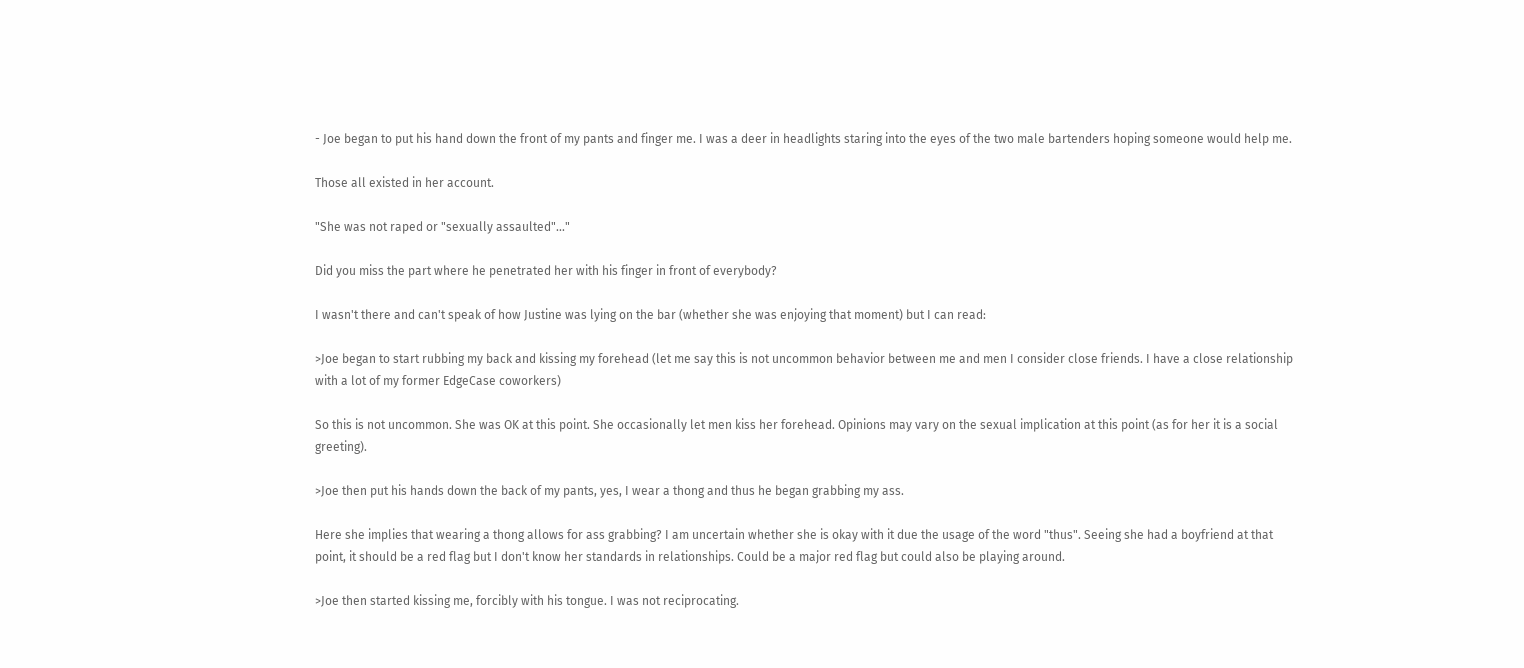- Joe began to put his hand down the front of my pants and finger me. I was a deer in headlights staring into the eyes of the two male bartenders hoping someone would help me.

Those all existed in her account.

"She was not raped or "sexually assaulted"..."

Did you miss the part where he penetrated her with his finger in front of everybody?

I wasn't there and can't speak of how Justine was lying on the bar (whether she was enjoying that moment) but I can read:

>Joe began to start rubbing my back and kissing my forehead (let me say this is not uncommon behavior between me and men I consider close friends. I have a close relationship with a lot of my former EdgeCase coworkers)

So this is not uncommon. She was OK at this point. She occasionally let men kiss her forehead. Opinions may vary on the sexual implication at this point (as for her it is a social greeting).

>Joe then put his hands down the back of my pants, yes, I wear a thong and thus he began grabbing my ass.

Here she implies that wearing a thong allows for ass grabbing? I am uncertain whether she is okay with it due the usage of the word "thus". Seeing she had a boyfriend at that point, it should be a red flag but I don't know her standards in relationships. Could be a major red flag but could also be playing around.

>Joe then started kissing me, forcibly with his tongue. I was not reciprocating.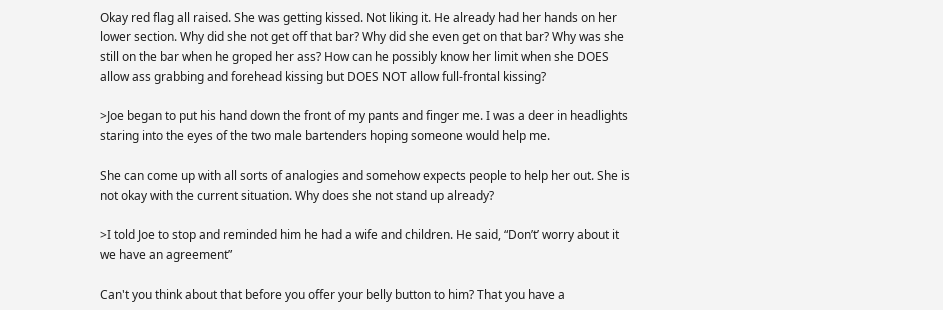Okay red flag all raised. She was getting kissed. Not liking it. He already had her hands on her lower section. Why did she not get off that bar? Why did she even get on that bar? Why was she still on the bar when he groped her ass? How can he possibly know her limit when she DOES allow ass grabbing and forehead kissing but DOES NOT allow full-frontal kissing?

>Joe began to put his hand down the front of my pants and finger me. I was a deer in headlights staring into the eyes of the two male bartenders hoping someone would help me.

She can come up with all sorts of analogies and somehow expects people to help her out. She is not okay with the current situation. Why does she not stand up already?

>I told Joe to stop and reminded him he had a wife and children. He said, “Don’t’ worry about it we have an agreement”

Can't you think about that before you offer your belly button to him? That you have a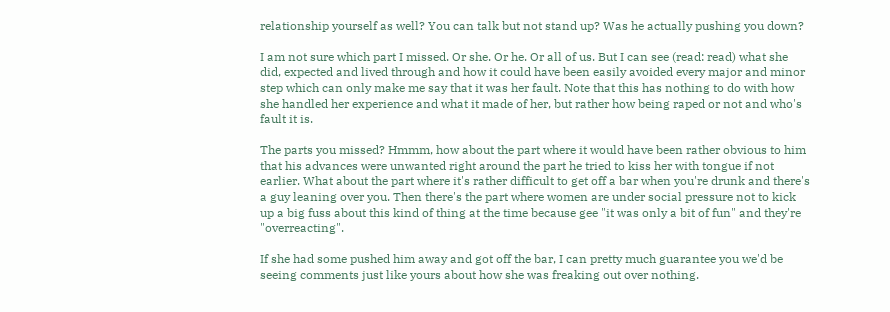relationship yourself as well? You can talk but not stand up? Was he actually pushing you down?

I am not sure which part I missed. Or she. Or he. Or all of us. But I can see (read: read) what she did, expected and lived through and how it could have been easily avoided every major and minor step which can only make me say that it was her fault. Note that this has nothing to do with how she handled her experience and what it made of her, but rather how being raped or not and who's fault it is.

The parts you missed? Hmmm, how about the part where it would have been rather obvious to him that his advances were unwanted right around the part he tried to kiss her with tongue if not earlier. What about the part where it's rather difficult to get off a bar when you're drunk and there's a guy leaning over you. Then there's the part where women are under social pressure not to kick up a big fuss about this kind of thing at the time because gee "it was only a bit of fun" and they're "overreacting".

If she had some pushed him away and got off the bar, I can pretty much guarantee you we'd be seeing comments just like yours about how she was freaking out over nothing.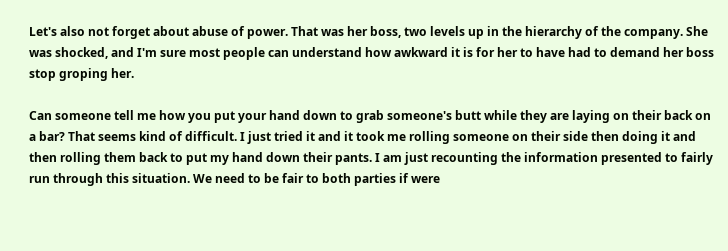Let's also not forget about abuse of power. That was her boss, two levels up in the hierarchy of the company. She was shocked, and I'm sure most people can understand how awkward it is for her to have had to demand her boss stop groping her.

Can someone tell me how you put your hand down to grab someone's butt while they are laying on their back on a bar? That seems kind of difficult. I just tried it and it took me rolling someone on their side then doing it and then rolling them back to put my hand down their pants. I am just recounting the information presented to fairly run through this situation. We need to be fair to both parties if were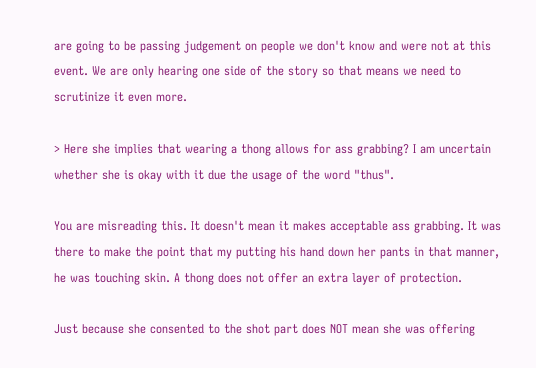are going to be passing judgement on people we don't know and were not at this event. We are only hearing one side of the story so that means we need to scrutinize it even more.

> Here she implies that wearing a thong allows for ass grabbing? I am uncertain whether she is okay with it due the usage of the word "thus".

You are misreading this. It doesn't mean it makes acceptable ass grabbing. It was there to make the point that my putting his hand down her pants in that manner, he was touching skin. A thong does not offer an extra layer of protection.

Just because she consented to the shot part does NOT mean she was offering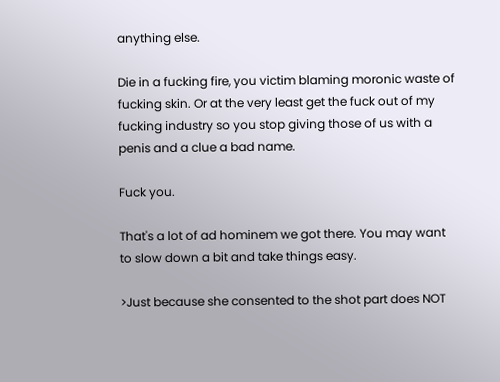anything else.

Die in a fucking fire, you victim blaming moronic waste of fucking skin. Or at the very least get the fuck out of my fucking industry so you stop giving those of us with a penis and a clue a bad name.

Fuck you.

That's a lot of ad hominem we got there. You may want to slow down a bit and take things easy.

>Just because she consented to the shot part does NOT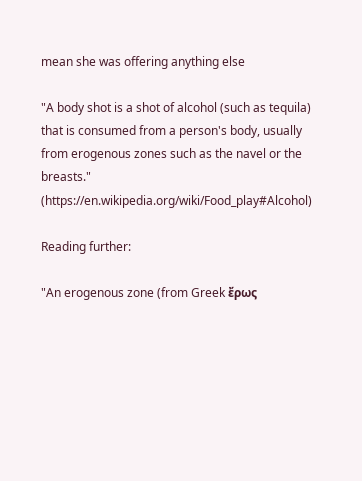mean she was offering anything else

"A body shot is a shot of alcohol (such as tequila) that is consumed from a person's body, usually from erogenous zones such as the navel or the breasts." (https://en.wikipedia.org/wiki/Food_play#Alcohol)

Reading further:

"An erogenous zone (from Greek ἔρως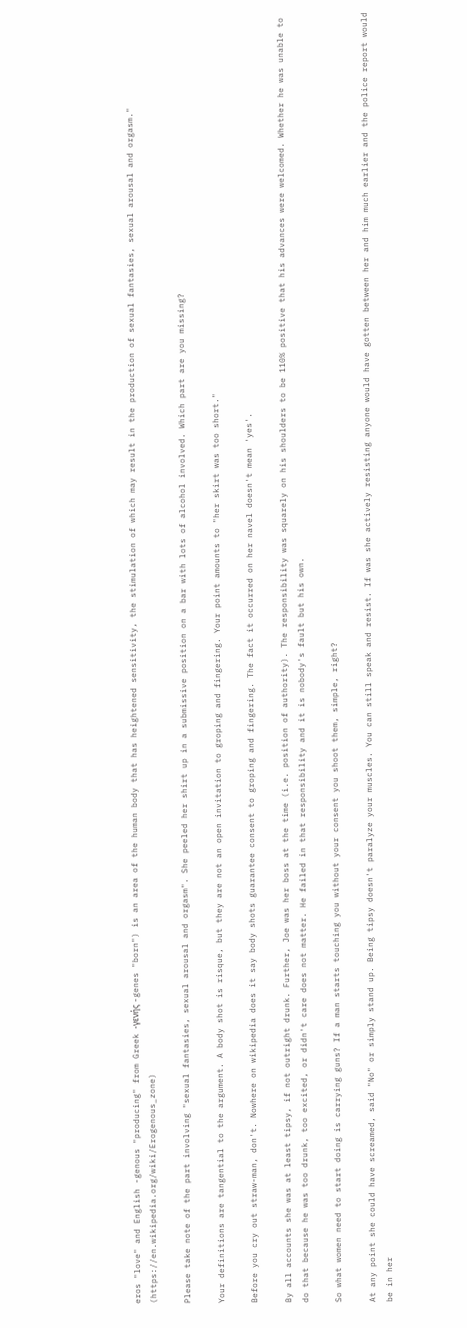eros "love" and English -genous "producing" from Greek -γενής -genes "born") is an area of the human body that has heightened sensitivity, the stimulation of which may result in the production of sexual fantasies, sexual arousal and orgasm." (https://en.wikipedia.org/wiki/Erogenous_zone)

Please take note of the part involving "sexual fantasies, sexual arousal and orgasm". She peeled her shirt up in a submissive position on a bar with lots of alcohol involved. Which part are you missing?

Your definitions are tangential to the argument. A body shot is risque, but they are not an open invitation to groping and fingering. Your point amounts to "her skirt was too short."

Before you cry out straw-man, don't. Nowhere on wikipedia does it say body shots guarantee consent to groping and fingering. The fact it occurred on her navel doesn't mean 'yes'.

By all accounts she was at least tipsy, if not outright drunk. Further, Joe was her boss at the time (i.e. position of authority). The responsibility was squarely on his shoulders to be 110% positive that his advances were welcomed. Whether he was unable to do that because he was too drunk, too excited, or didn't care does not matter. He failed in that responsibility and it is nobody's fault but his own.

So what women need to start doing is carrying guns? If a man starts touching you without your consent you shoot them, simple, right?

At any point she could have screamed, said "No" or simply stand up. Being tipsy doesn't paralyze your muscles. You can still speak and resist. If was she actively resisting anyone would have gotten between her and him much earlier and the police report would be in her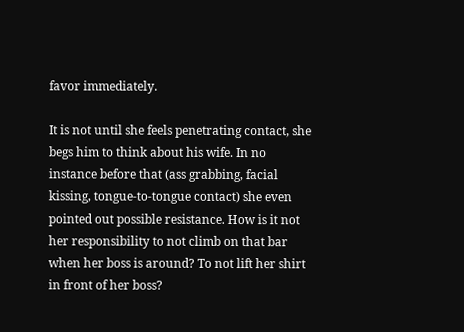favor immediately.

It is not until she feels penetrating contact, she begs him to think about his wife. In no instance before that (ass grabbing, facial kissing, tongue-to-tongue contact) she even pointed out possible resistance. How is it not her responsibility to not climb on that bar when her boss is around? To not lift her shirt in front of her boss?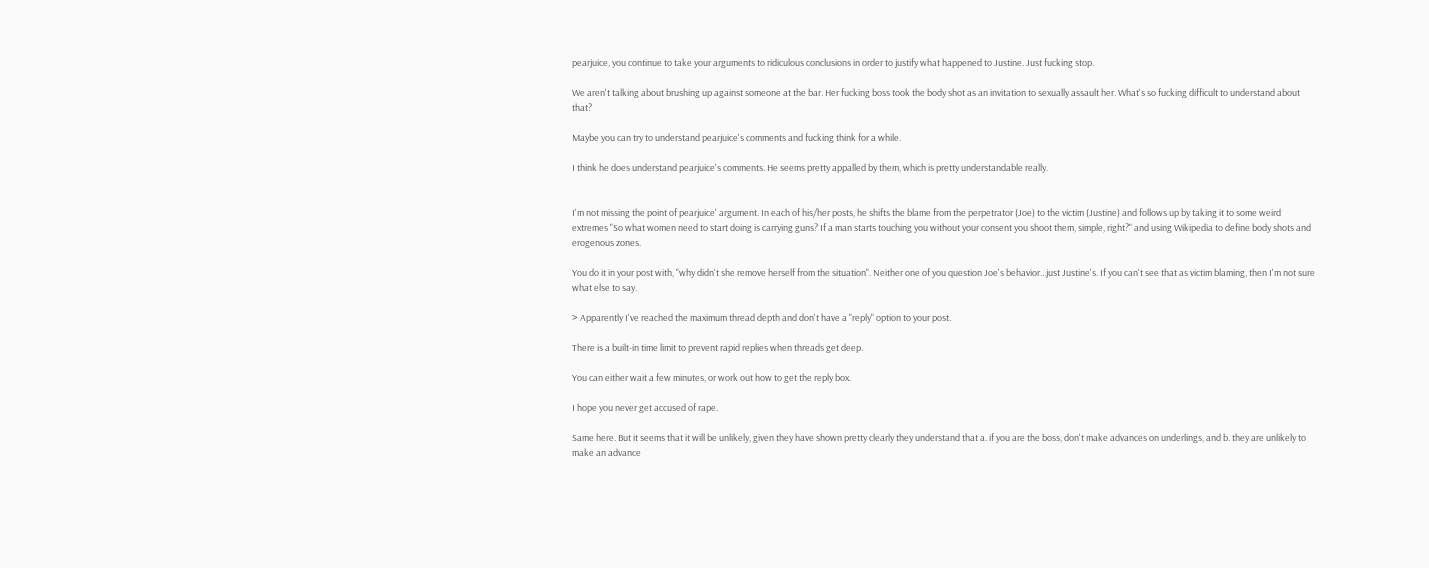pearjuice, you continue to take your arguments to ridiculous conclusions in order to justify what happened to Justine. Just fucking stop.

We aren't talking about brushing up against someone at the bar. Her fucking boss took the body shot as an invitation to sexually assault her. What's so fucking difficult to understand about that?

Maybe you can try to understand pearjuice's comments and fucking think for a while.

I think he does understand pearjuice's comments. He seems pretty appalled by them, which is pretty understandable really.


I'm not missing the point of pearjuice' argument. In each of his/her posts, he shifts the blame from the perpetrator (Joe) to the victim (Justine) and follows up by taking it to some weird extremes "So what women need to start doing is carrying guns? If a man starts touching you without your consent you shoot them, simple, right?" and using Wikipedia to define body shots and erogenous zones.

You do it in your post with, "why didn't she remove herself from the situation". Neither one of you question Joe's behavior...just Justine's. If you can't see that as victim blaming, then I'm not sure what else to say.

> Apparently I've reached the maximum thread depth and don't have a "reply" option to your post.

There is a built-in time limit to prevent rapid replies when threads get deep.

You can either wait a few minutes, or work out how to get the reply box.

I hope you never get accused of rape.

Same here. But it seems that it will be unlikely, given they have shown pretty clearly they understand that a. if you are the boss, don't make advances on underlings, and b. they are unlikely to make an advance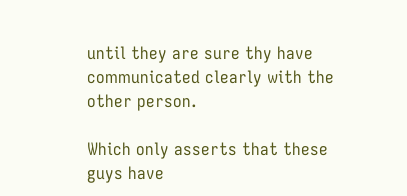until they are sure thy have communicated clearly with the other person.

Which only asserts that these guys have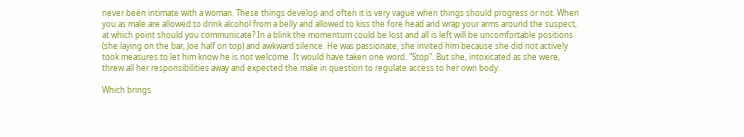never been intimate with a woman. These things develop and often it is very vague when things should progress or not. When you as male are allowed to drink alcohol from a belly and allowed to kiss the fore head and wrap your arms around the suspect, at which point should you communicate? In a blink the momentum could be lost and all is left will be uncomfortable positions (she laying on the bar, Joe half on top) and awkward silence. He was passionate, she invited him because she did not actively took measures to let him know he is not welcome. It would have taken one word. "Stop". But she, intoxicated as she were, threw all her responsibilities away and expected the male in question to regulate access to her own body.

Which brings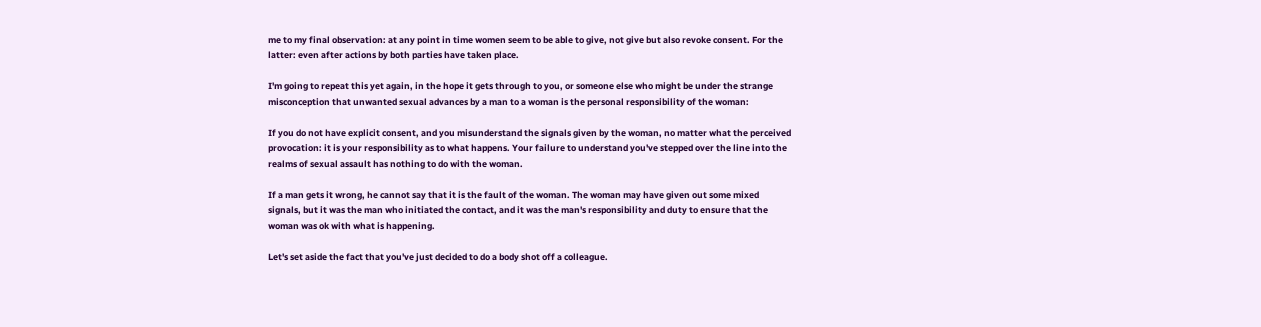me to my final observation: at any point in time women seem to be able to give, not give but also revoke consent. For the latter: even after actions by both parties have taken place.

I'm going to repeat this yet again, in the hope it gets through to you, or someone else who might be under the strange misconception that unwanted sexual advances by a man to a woman is the personal responsibility of the woman:

If you do not have explicit consent, and you misunderstand the signals given by the woman, no matter what the perceived provocation: it is your responsibility as to what happens. Your failure to understand you've stepped over the line into the realms of sexual assault has nothing to do with the woman.

If a man gets it wrong, he cannot say that it is the fault of the woman. The woman may have given out some mixed signals, but it was the man who initiated the contact, and it was the man's responsibility and duty to ensure that the woman was ok with what is happening.

Let's set aside the fact that you've just decided to do a body shot off a colleague.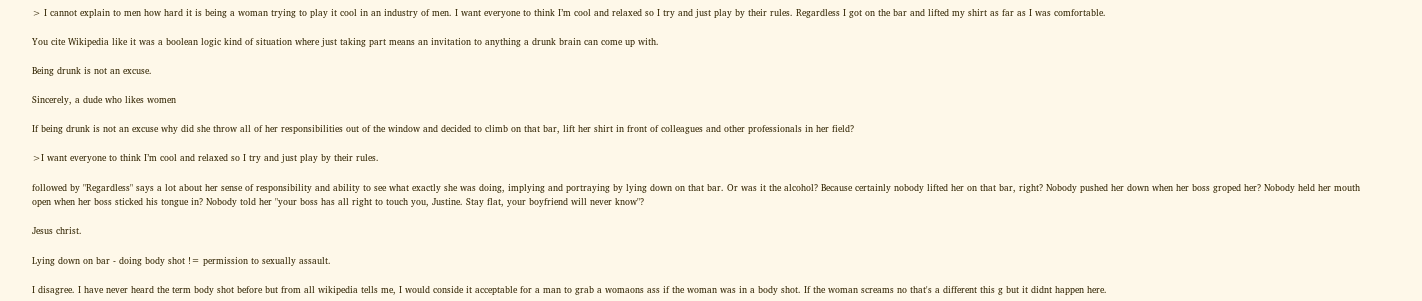> I cannot explain to men how hard it is being a woman trying to play it cool in an industry of men. I want everyone to think I’m cool and relaxed so I try and just play by their rules. Regardless I got on the bar and lifted my shirt as far as I was comfortable.

You cite Wikipedia like it was a boolean logic kind of situation where just taking part means an invitation to anything a drunk brain can come up with.

Being drunk is not an excuse.

Sincerely, a dude who likes women

If being drunk is not an excuse why did she throw all of her responsibilities out of the window and decided to climb on that bar, lift her shirt in front of colleagues and other professionals in her field?

>I want everyone to think I’m cool and relaxed so I try and just play by their rules.

followed by "Regardless" says a lot about her sense of responsibility and ability to see what exactly she was doing, implying and portraying by lying down on that bar. Or was it the alcohol? Because certainly nobody lifted her on that bar, right? Nobody pushed her down when her boss groped her? Nobody held her mouth open when her boss sticked his tongue in? Nobody told her "your boss has all right to touch you, Justine. Stay flat, your boyfriend will never know"?

Jesus christ.

Lying down on bar - doing body shot != permission to sexually assault.

I disagree. I have never heard the term body shot before but from all wikipedia tells me, I would conside it acceptable for a man to grab a womaons ass if the woman was in a body shot. If the woman screams no that's a different this g but it didnt happen here.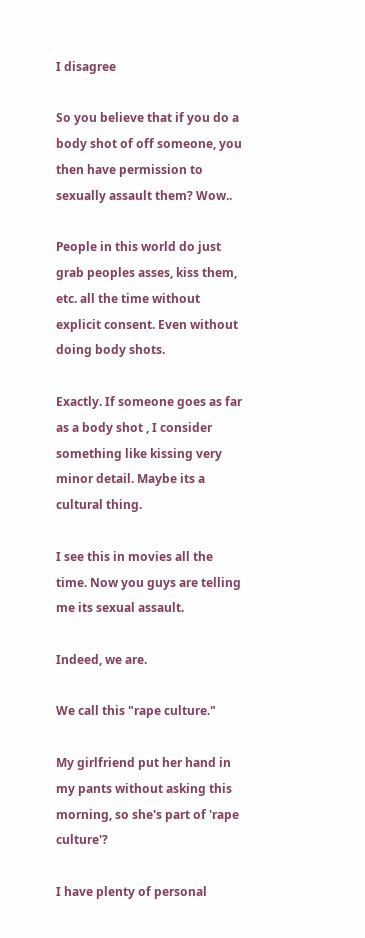I disagree

So you believe that if you do a body shot of off someone, you then have permission to sexually assault them? Wow..

People in this world do just grab peoples asses, kiss them, etc. all the time without explicit consent. Even without doing body shots.

Exactly. If someone goes as far as a body shot , I consider something like kissing very minor detail. Maybe its a cultural thing.

I see this in movies all the time. Now you guys are telling me its sexual assault.

Indeed, we are.

We call this "rape culture."

My girlfriend put her hand in my pants without asking this morning, so she's part of 'rape culture'?

I have plenty of personal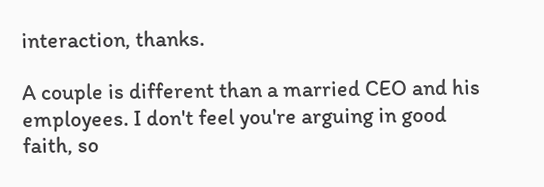interaction, thanks.

A couple is different than a married CEO and his employees. I don't feel you're arguing in good faith, so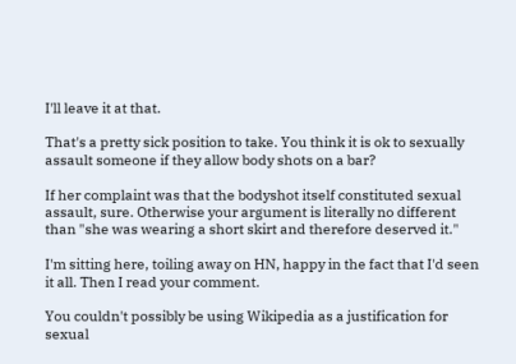I'll leave it at that.

That's a pretty sick position to take. You think it is ok to sexually assault someone if they allow body shots on a bar?

If her complaint was that the bodyshot itself constituted sexual assault, sure. Otherwise your argument is literally no different than "she was wearing a short skirt and therefore deserved it."

I'm sitting here, toiling away on HN, happy in the fact that I'd seen it all. Then I read your comment.

You couldn't possibly be using Wikipedia as a justification for sexual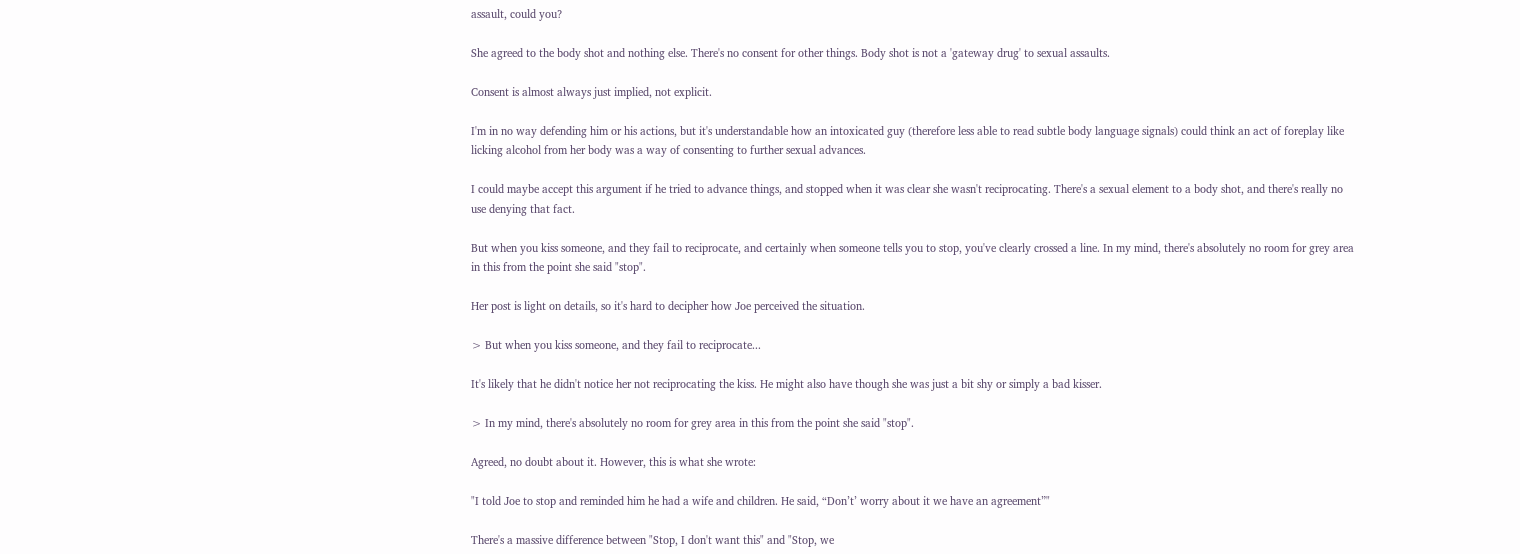assault, could you?

She agreed to the body shot and nothing else. There's no consent for other things. Body shot is not a 'gateway drug' to sexual assaults.

Consent is almost always just implied, not explicit.

I'm in no way defending him or his actions, but it's understandable how an intoxicated guy (therefore less able to read subtle body language signals) could think an act of foreplay like licking alcohol from her body was a way of consenting to further sexual advances.

I could maybe accept this argument if he tried to advance things, and stopped when it was clear she wasn't reciprocating. There's a sexual element to a body shot, and there's really no use denying that fact.

But when you kiss someone, and they fail to reciprocate, and certainly when someone tells you to stop, you've clearly crossed a line. In my mind, there's absolutely no room for grey area in this from the point she said "stop".

Her post is light on details, so it's hard to decipher how Joe perceived the situation.

> But when you kiss someone, and they fail to reciprocate...

It's likely that he didn't notice her not reciprocating the kiss. He might also have though she was just a bit shy or simply a bad kisser.

> In my mind, there's absolutely no room for grey area in this from the point she said "stop".

Agreed, no doubt about it. However, this is what she wrote:

"I told Joe to stop and reminded him he had a wife and children. He said, “Don’t’ worry about it we have an agreement”"

There's a massive difference between "Stop, I don't want this" and "Stop, we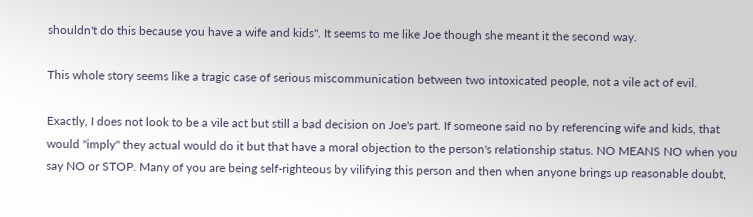shouldn't do this because you have a wife and kids". It seems to me like Joe though she meant it the second way.

This whole story seems like a tragic case of serious miscommunication between two intoxicated people, not a vile act of evil.

Exactly, I does not look to be a vile act but still a bad decision on Joe's part. If someone said no by referencing wife and kids, that would "imply" they actual would do it but that have a moral objection to the person's relationship status. NO MEANS NO when you say NO or STOP. Many of you are being self-righteous by vilifying this person and then when anyone brings up reasonable doubt,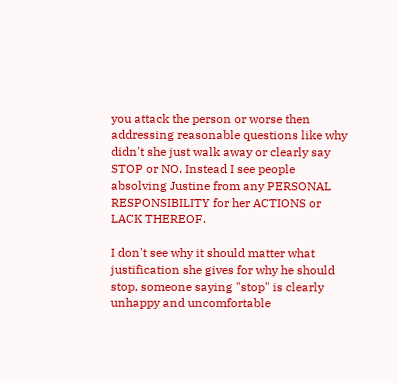you attack the person or worse then addressing reasonable questions like why didn't she just walk away or clearly say STOP or NO. Instead I see people absolving Justine from any PERSONAL RESPONSIBILITY for her ACTIONS or LACK THEREOF.

I don't see why it should matter what justification she gives for why he should stop, someone saying "stop" is clearly unhappy and uncomfortable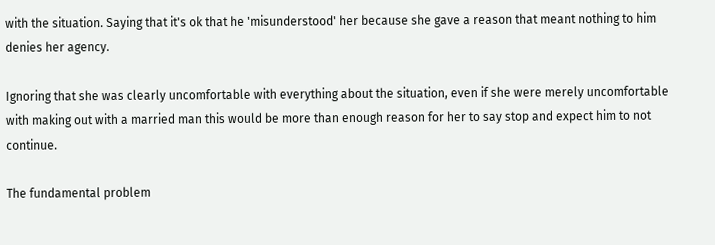with the situation. Saying that it's ok that he 'misunderstood' her because she gave a reason that meant nothing to him denies her agency.

Ignoring that she was clearly uncomfortable with everything about the situation, even if she were merely uncomfortable with making out with a married man this would be more than enough reason for her to say stop and expect him to not continue.

The fundamental problem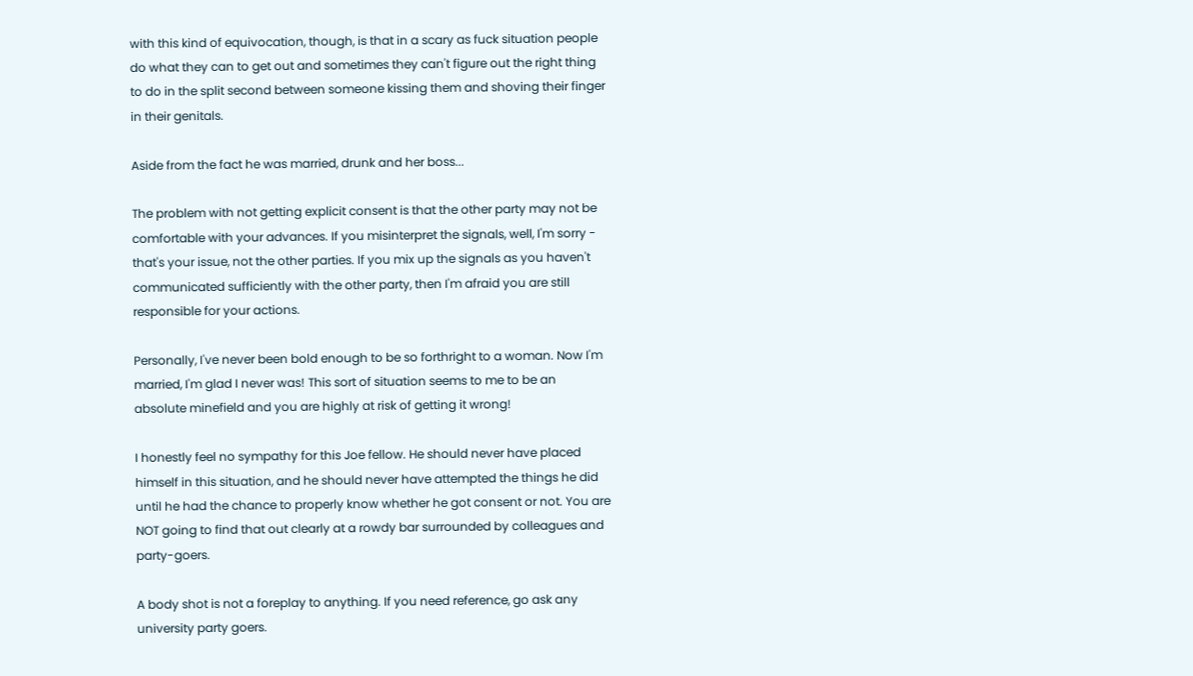with this kind of equivocation, though, is that in a scary as fuck situation people do what they can to get out and sometimes they can't figure out the right thing to do in the split second between someone kissing them and shoving their finger in their genitals.

Aside from the fact he was married, drunk and her boss...

The problem with not getting explicit consent is that the other party may not be comfortable with your advances. If you misinterpret the signals, well, I'm sorry - that's your issue, not the other parties. If you mix up the signals as you haven't communicated sufficiently with the other party, then I'm afraid you are still responsible for your actions.

Personally, I've never been bold enough to be so forthright to a woman. Now I'm married, I'm glad I never was! This sort of situation seems to me to be an absolute minefield and you are highly at risk of getting it wrong!

I honestly feel no sympathy for this Joe fellow. He should never have placed himself in this situation, and he should never have attempted the things he did until he had the chance to properly know whether he got consent or not. You are NOT going to find that out clearly at a rowdy bar surrounded by colleagues and party-goers.

A body shot is not a foreplay to anything. If you need reference, go ask any university party goers.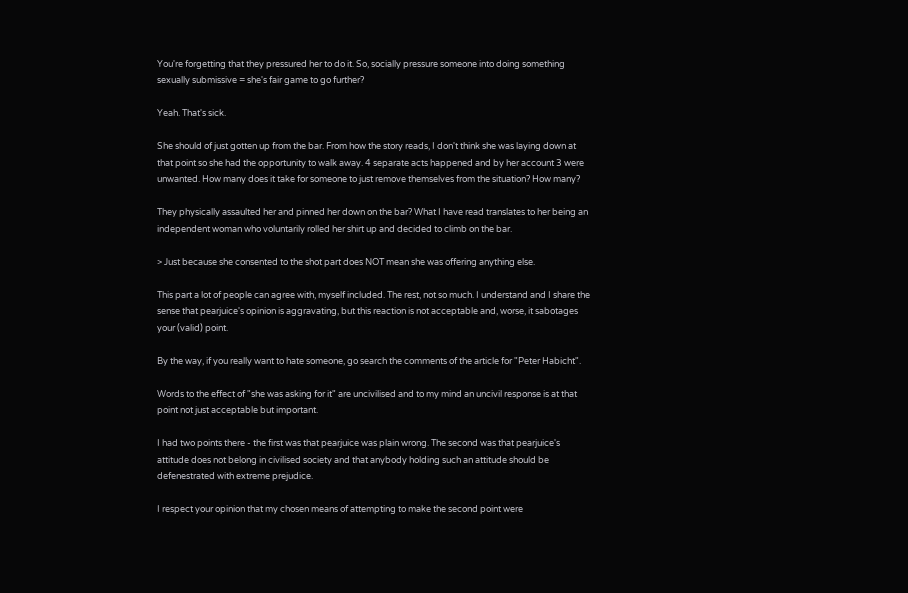You're forgetting that they pressured her to do it. So, socially pressure someone into doing something sexually submissive = she's fair game to go further?

Yeah. That's sick.

She should of just gotten up from the bar. From how the story reads, I don't think she was laying down at that point so she had the opportunity to walk away. 4 separate acts happened and by her account 3 were unwanted. How many does it take for someone to just remove themselves from the situation? How many?

They physically assaulted her and pinned her down on the bar? What I have read translates to her being an independent woman who voluntarily rolled her shirt up and decided to climb on the bar.

> Just because she consented to the shot part does NOT mean she was offering anything else.

This part a lot of people can agree with, myself included. The rest, not so much. I understand and I share the sense that pearjuice's opinion is aggravating, but this reaction is not acceptable and, worse, it sabotages your (valid) point.

By the way, if you really want to hate someone, go search the comments of the article for "Peter Habicht".

Words to the effect of "she was asking for it" are uncivilised and to my mind an uncivil response is at that point not just acceptable but important.

I had two points there - the first was that pearjuice was plain wrong. The second was that pearjuice's attitude does not belong in civilised society and that anybody holding such an attitude should be defenestrated with extreme prejudice.

I respect your opinion that my chosen means of attempting to make the second point were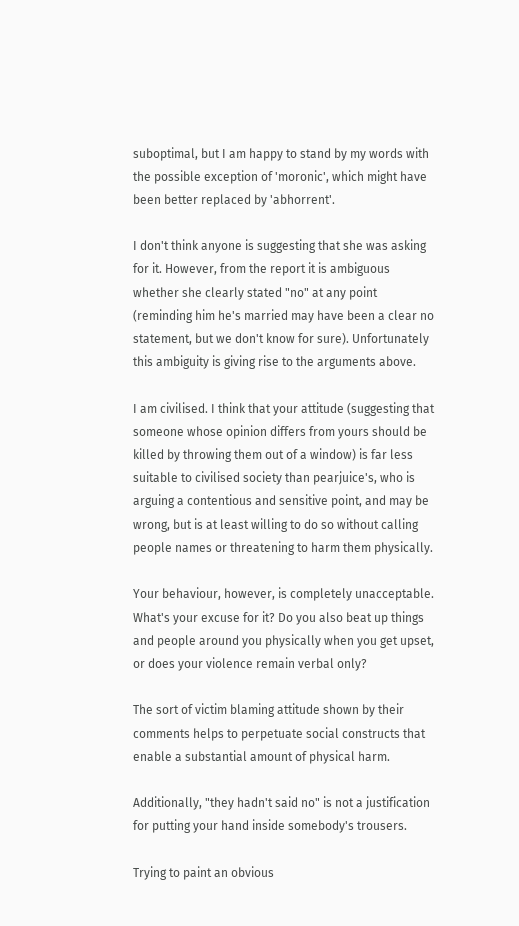suboptimal, but I am happy to stand by my words with the possible exception of 'moronic', which might have been better replaced by 'abhorrent'.

I don't think anyone is suggesting that she was asking for it. However, from the report it is ambiguous whether she clearly stated "no" at any point (reminding him he's married may have been a clear no statement, but we don't know for sure). Unfortunately this ambiguity is giving rise to the arguments above.

I am civilised. I think that your attitude (suggesting that someone whose opinion differs from yours should be killed by throwing them out of a window) is far less suitable to civilised society than pearjuice's, who is arguing a contentious and sensitive point, and may be wrong, but is at least willing to do so without calling people names or threatening to harm them physically.

Your behaviour, however, is completely unacceptable. What's your excuse for it? Do you also beat up things and people around you physically when you get upset, or does your violence remain verbal only?

The sort of victim blaming attitude shown by their comments helps to perpetuate social constructs that enable a substantial amount of physical harm.

Additionally, "they hadn't said no" is not a justification for putting your hand inside somebody's trousers.

Trying to paint an obvious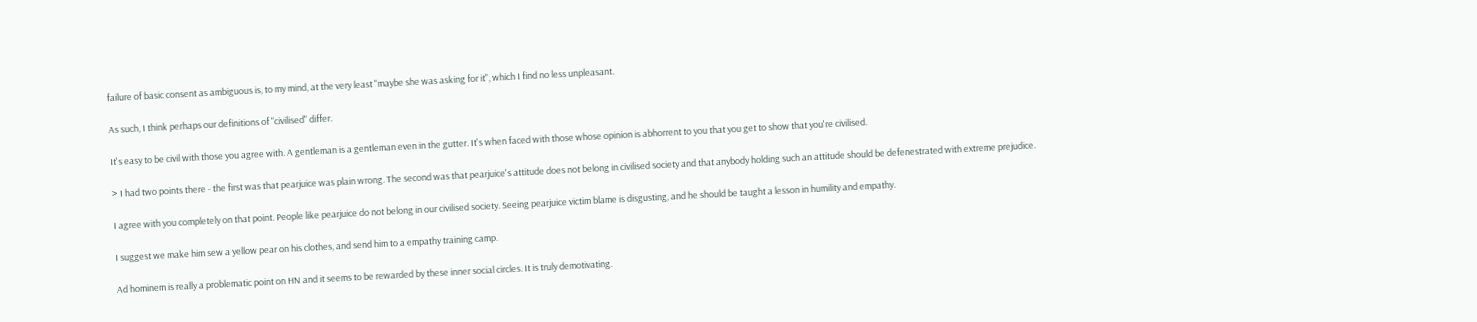failure of basic consent as ambiguous is, to my mind, at the very least "maybe she was asking for it", which I find no less unpleasant.

As such, I think perhaps our definitions of "civilised" differ.

It's easy to be civil with those you agree with. A gentleman is a gentleman even in the gutter. It's when faced with those whose opinion is abhorrent to you that you get to show that you're civilised.

> I had two points there - the first was that pearjuice was plain wrong. The second was that pearjuice's attitude does not belong in civilised society and that anybody holding such an attitude should be defenestrated with extreme prejudice.

I agree with you completely on that point. People like pearjuice do not belong in our civilised society. Seeing pearjuice victim blame is disgusting, and he should be taught a lesson in humility and empathy.

I suggest we make him sew a yellow pear on his clothes, and send him to a empathy training camp.

Ad hominem is really a problematic point on HN and it seems to be rewarded by these inner social circles. It is truly demotivating.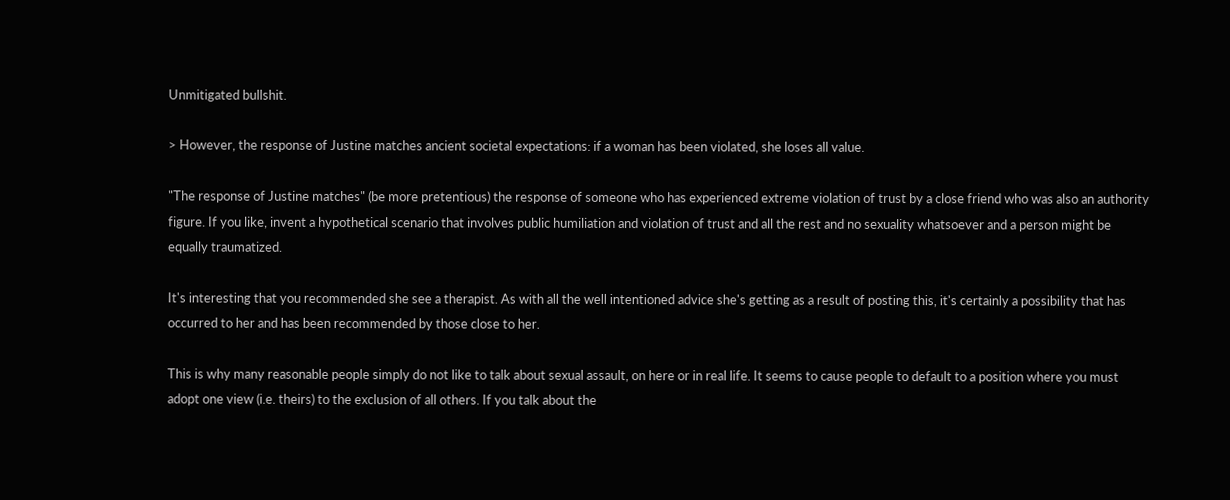Unmitigated bullshit.

> However, the response of Justine matches ancient societal expectations: if a woman has been violated, she loses all value.

"The response of Justine matches" (be more pretentious) the response of someone who has experienced extreme violation of trust by a close friend who was also an authority figure. If you like, invent a hypothetical scenario that involves public humiliation and violation of trust and all the rest and no sexuality whatsoever and a person might be equally traumatized.

It's interesting that you recommended she see a therapist. As with all the well intentioned advice she's getting as a result of posting this, it's certainly a possibility that has occurred to her and has been recommended by those close to her.

This is why many reasonable people simply do not like to talk about sexual assault, on here or in real life. It seems to cause people to default to a position where you must adopt one view (i.e. theirs) to the exclusion of all others. If you talk about the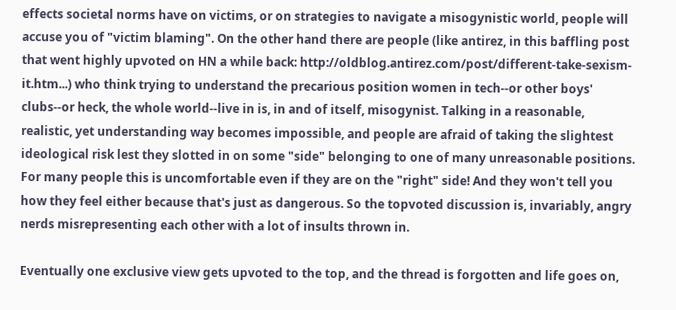effects societal norms have on victims, or on strategies to navigate a misogynistic world, people will accuse you of "victim blaming". On the other hand there are people (like antirez, in this baffling post that went highly upvoted on HN a while back: http://oldblog.antirez.com/post/different-take-sexism-it.htm...) who think trying to understand the precarious position women in tech--or other boys' clubs--or heck, the whole world--live in is, in and of itself, misogynist. Talking in a reasonable, realistic, yet understanding way becomes impossible, and people are afraid of taking the slightest ideological risk lest they slotted in on some "side" belonging to one of many unreasonable positions. For many people this is uncomfortable even if they are on the "right" side! And they won't tell you how they feel either because that's just as dangerous. So the topvoted discussion is, invariably, angry nerds misrepresenting each other with a lot of insults thrown in.

Eventually one exclusive view gets upvoted to the top, and the thread is forgotten and life goes on,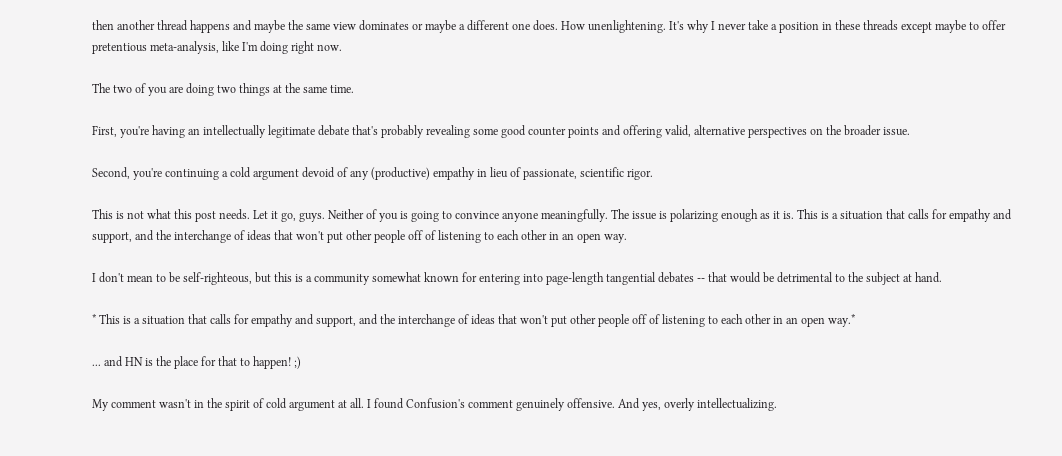then another thread happens and maybe the same view dominates or maybe a different one does. How unenlightening. It's why I never take a position in these threads except maybe to offer pretentious meta-analysis, like I'm doing right now.

The two of you are doing two things at the same time.

First, you're having an intellectually legitimate debate that's probably revealing some good counter points and offering valid, alternative perspectives on the broader issue.

Second, you're continuing a cold argument devoid of any (productive) empathy in lieu of passionate, scientific rigor.

This is not what this post needs. Let it go, guys. Neither of you is going to convince anyone meaningfully. The issue is polarizing enough as it is. This is a situation that calls for empathy and support, and the interchange of ideas that won't put other people off of listening to each other in an open way.

I don't mean to be self-righteous, but this is a community somewhat known for entering into page-length tangential debates -- that would be detrimental to the subject at hand.

* This is a situation that calls for empathy and support, and the interchange of ideas that won't put other people off of listening to each other in an open way.*

... and HN is the place for that to happen! ;)

My comment wasn't in the spirit of cold argument at all. I found Confusion's comment genuinely offensive. And yes, overly intellectualizing.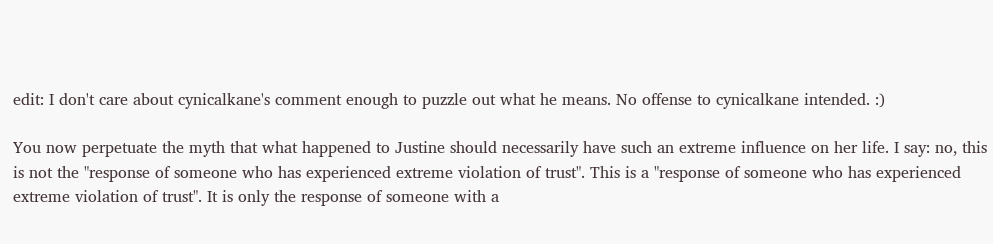edit: I don't care about cynicalkane's comment enough to puzzle out what he means. No offense to cynicalkane intended. :)

You now perpetuate the myth that what happened to Justine should necessarily have such an extreme influence on her life. I say: no, this is not the "response of someone who has experienced extreme violation of trust". This is a "response of someone who has experienced extreme violation of trust". It is only the response of someone with a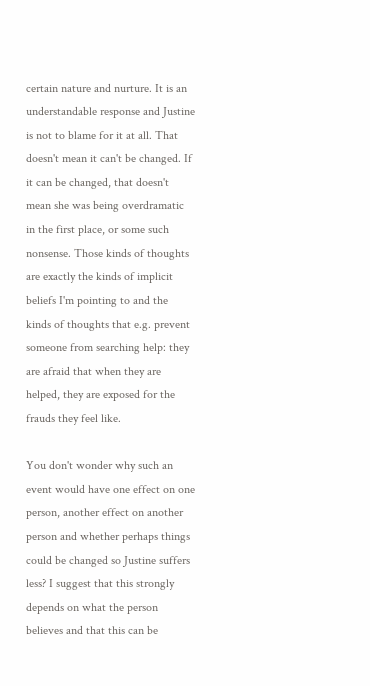certain nature and nurture. It is an understandable response and Justine is not to blame for it at all. That doesn't mean it can't be changed. If it can be changed, that doesn't mean she was being overdramatic in the first place, or some such nonsense. Those kinds of thoughts are exactly the kinds of implicit beliefs I'm pointing to and the kinds of thoughts that e.g. prevent someone from searching help: they are afraid that when they are helped, they are exposed for the frauds they feel like.

You don't wonder why such an event would have one effect on one person, another effect on another person and whether perhaps things could be changed so Justine suffers less? I suggest that this strongly depends on what the person believes and that this can be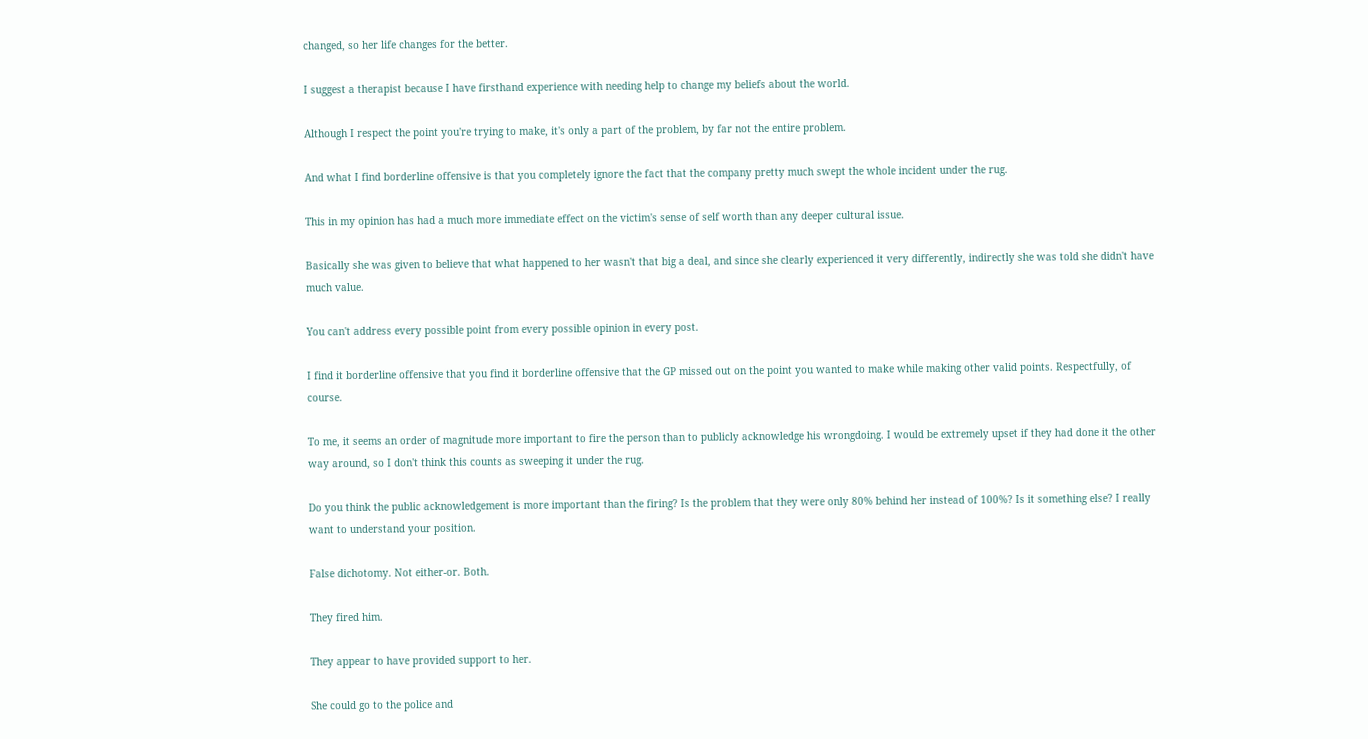changed, so her life changes for the better.

I suggest a therapist because I have firsthand experience with needing help to change my beliefs about the world.

Although I respect the point you're trying to make, it's only a part of the problem, by far not the entire problem.

And what I find borderline offensive is that you completely ignore the fact that the company pretty much swept the whole incident under the rug.

This in my opinion has had a much more immediate effect on the victim's sense of self worth than any deeper cultural issue.

Basically she was given to believe that what happened to her wasn't that big a deal, and since she clearly experienced it very differently, indirectly she was told she didn't have much value.

You can't address every possible point from every possible opinion in every post.

I find it borderline offensive that you find it borderline offensive that the GP missed out on the point you wanted to make while making other valid points. Respectfully, of course.

To me, it seems an order of magnitude more important to fire the person than to publicly acknowledge his wrongdoing. I would be extremely upset if they had done it the other way around, so I don't think this counts as sweeping it under the rug.

Do you think the public acknowledgement is more important than the firing? Is the problem that they were only 80% behind her instead of 100%? Is it something else? I really want to understand your position.

False dichotomy. Not either-or. Both.

They fired him.

They appear to have provided support to her.

She could go to the police and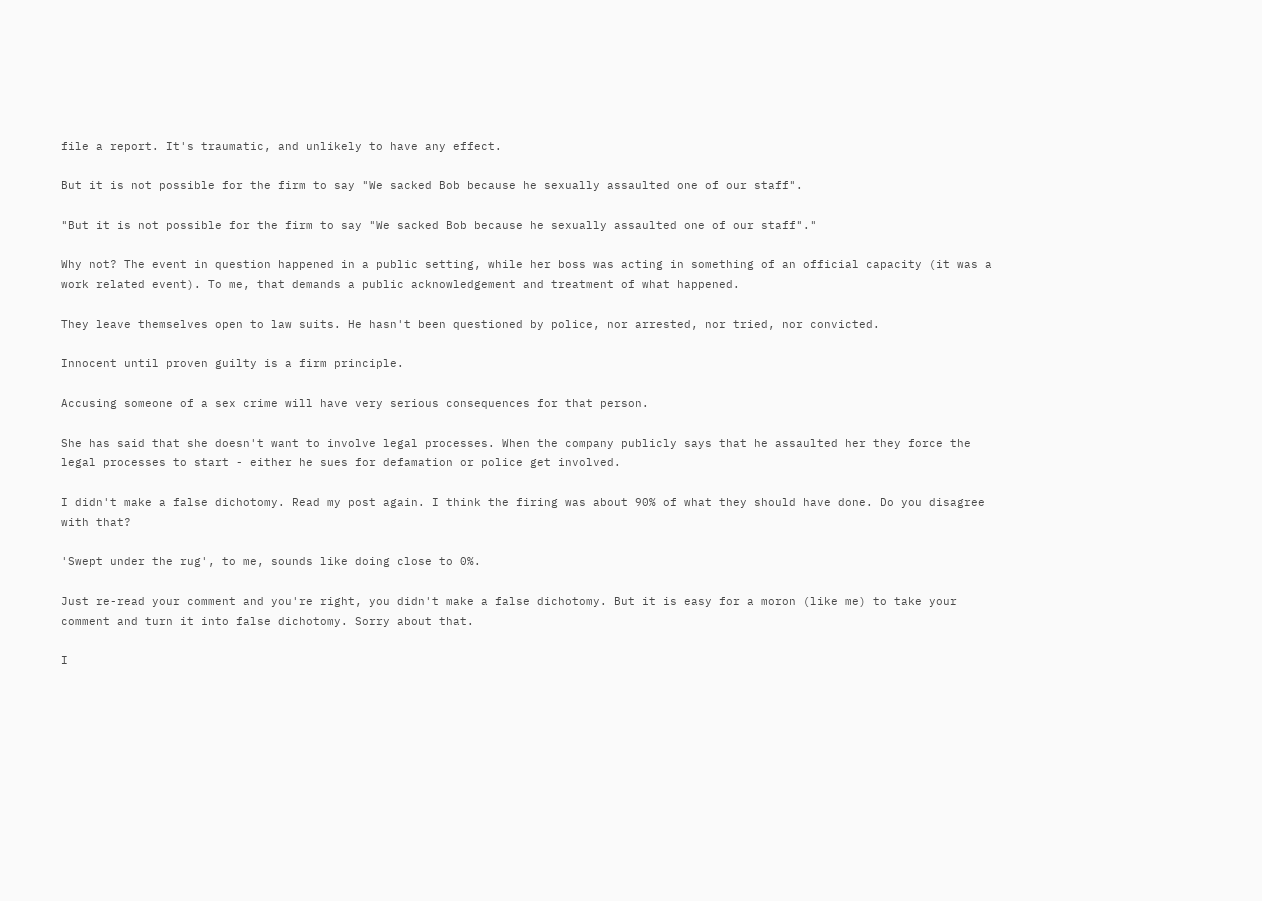file a report. It's traumatic, and unlikely to have any effect.

But it is not possible for the firm to say "We sacked Bob because he sexually assaulted one of our staff".

"But it is not possible for the firm to say "We sacked Bob because he sexually assaulted one of our staff"."

Why not? The event in question happened in a public setting, while her boss was acting in something of an official capacity (it was a work related event). To me, that demands a public acknowledgement and treatment of what happened.

They leave themselves open to law suits. He hasn't been questioned by police, nor arrested, nor tried, nor convicted.

Innocent until proven guilty is a firm principle.

Accusing someone of a sex crime will have very serious consequences for that person.

She has said that she doesn't want to involve legal processes. When the company publicly says that he assaulted her they force the legal processes to start - either he sues for defamation or police get involved.

I didn't make a false dichotomy. Read my post again. I think the firing was about 90% of what they should have done. Do you disagree with that?

'Swept under the rug', to me, sounds like doing close to 0%.

Just re-read your comment and you're right, you didn't make a false dichotomy. But it is easy for a moron (like me) to take your comment and turn it into false dichotomy. Sorry about that.

I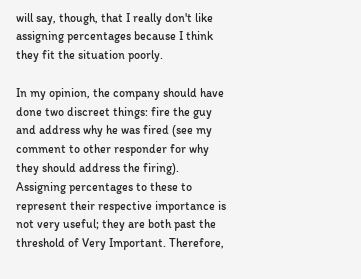will say, though, that I really don't like assigning percentages because I think they fit the situation poorly.

In my opinion, the company should have done two discreet things: fire the guy and address why he was fired (see my comment to other responder for why they should address the firing). Assigning percentages to these to represent their respective importance is not very useful; they are both past the threshold of Very Important. Therefore,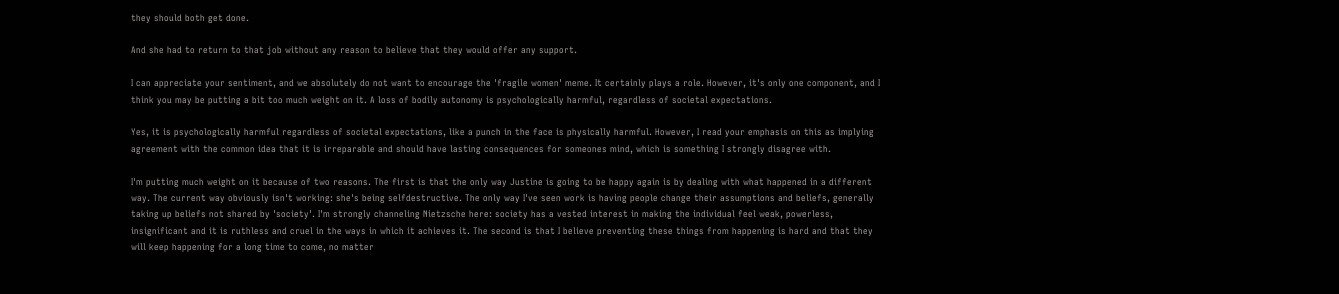they should both get done.

And she had to return to that job without any reason to believe that they would offer any support.

I can appreciate your sentiment, and we absolutely do not want to encourage the 'fragile women' meme. It certainly plays a role. However, it's only one component, and I think you may be putting a bit too much weight on it. A loss of bodily autonomy is psychologically harmful, regardless of societal expectations.

Yes, it is psychologically harmful regardless of societal expectations, like a punch in the face is physically harmful. However, I read your emphasis on this as implying agreement with the common idea that it is irreparable and should have lasting consequences for someones mind, which is something I strongly disagree with.

I'm putting much weight on it because of two reasons. The first is that the only way Justine is going to be happy again is by dealing with what happened in a different way. The current way obviously isn't working: she's being selfdestructive. The only way I've seen work is having people change their assumptions and beliefs, generally taking up beliefs not shared by 'society'. I'm strongly channeling Nietzsche here: society has a vested interest in making the individual feel weak, powerless, insignificant and it is ruthless and cruel in the ways in which it achieves it. The second is that I believe preventing these things from happening is hard and that they will keep happening for a long time to come, no matter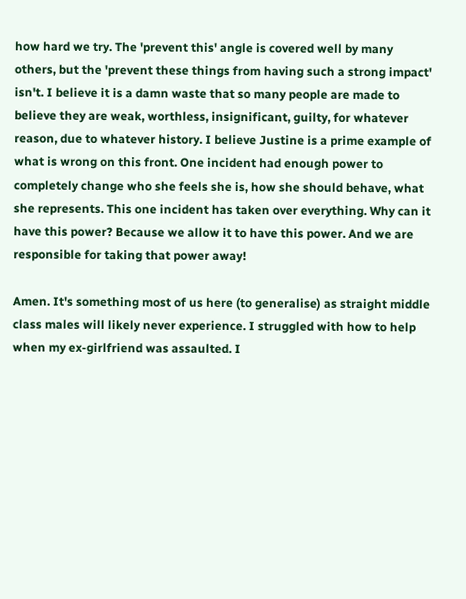how hard we try. The 'prevent this' angle is covered well by many others, but the 'prevent these things from having such a strong impact' isn't. I believe it is a damn waste that so many people are made to believe they are weak, worthless, insignificant, guilty, for whatever reason, due to whatever history. I believe Justine is a prime example of what is wrong on this front. One incident had enough power to completely change who she feels she is, how she should behave, what she represents. This one incident has taken over everything. Why can it have this power? Because we allow it to have this power. And we are responsible for taking that power away!

Amen. It's something most of us here (to generalise) as straight middle class males will likely never experience. I struggled with how to help when my ex-girlfriend was assaulted. I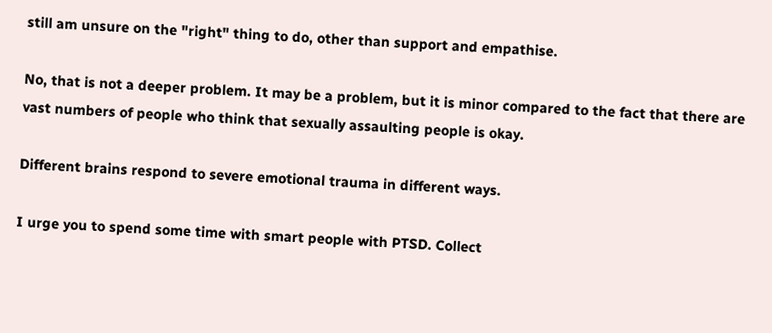still am unsure on the "right" thing to do, other than support and empathise.

No, that is not a deeper problem. It may be a problem, but it is minor compared to the fact that there are vast numbers of people who think that sexually assaulting people is okay.

Different brains respond to severe emotional trauma in different ways.

I urge you to spend some time with smart people with PTSD. Collect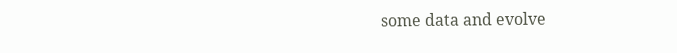some data and evolve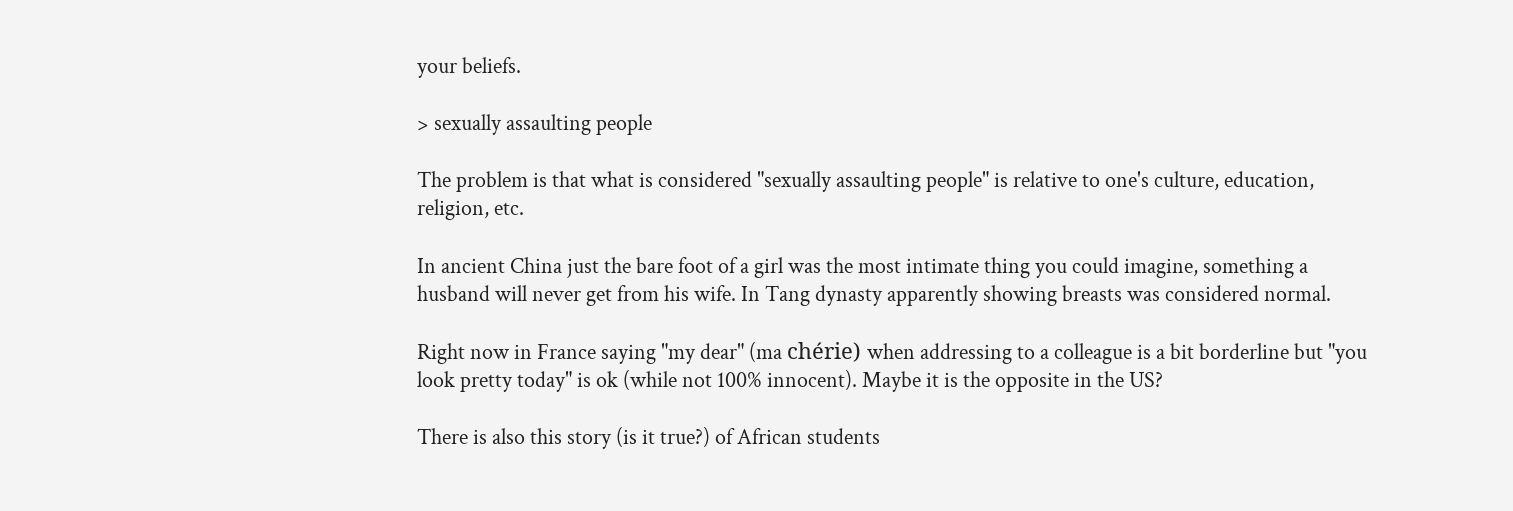your beliefs.

> sexually assaulting people

The problem is that what is considered "sexually assaulting people" is relative to one's culture, education, religion, etc.

In ancient China just the bare foot of a girl was the most intimate thing you could imagine, something a husband will never get from his wife. In Tang dynasty apparently showing breasts was considered normal.

Right now in France saying "my dear" (ma chérie) when addressing to a colleague is a bit borderline but "you look pretty today" is ok (while not 100% innocent). Maybe it is the opposite in the US?

There is also this story (is it true?) of African students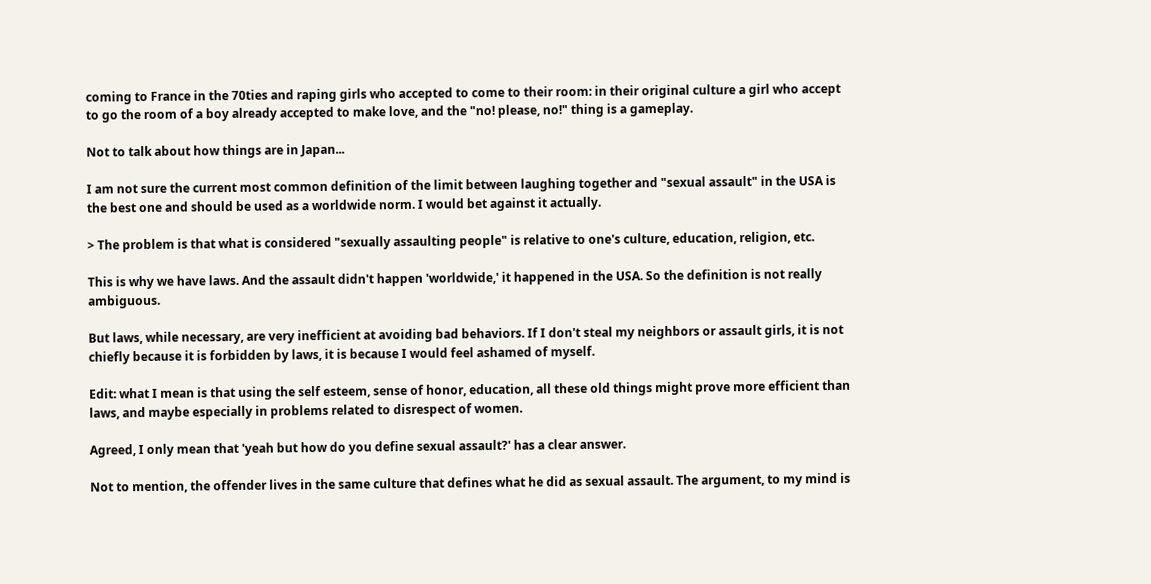coming to France in the 70ties and raping girls who accepted to come to their room: in their original culture a girl who accept to go the room of a boy already accepted to make love, and the "no! please, no!" thing is a gameplay.

Not to talk about how things are in Japan...

I am not sure the current most common definition of the limit between laughing together and "sexual assault" in the USA is the best one and should be used as a worldwide norm. I would bet against it actually.

> The problem is that what is considered "sexually assaulting people" is relative to one's culture, education, religion, etc.

This is why we have laws. And the assault didn't happen 'worldwide,' it happened in the USA. So the definition is not really ambiguous.

But laws, while necessary, are very inefficient at avoiding bad behaviors. If I don't steal my neighbors or assault girls, it is not chiefly because it is forbidden by laws, it is because I would feel ashamed of myself.

Edit: what I mean is that using the self esteem, sense of honor, education, all these old things might prove more efficient than laws, and maybe especially in problems related to disrespect of women.

Agreed, I only mean that 'yeah but how do you define sexual assault?' has a clear answer.

Not to mention, the offender lives in the same culture that defines what he did as sexual assault. The argument, to my mind is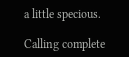a little specious.

Calling complete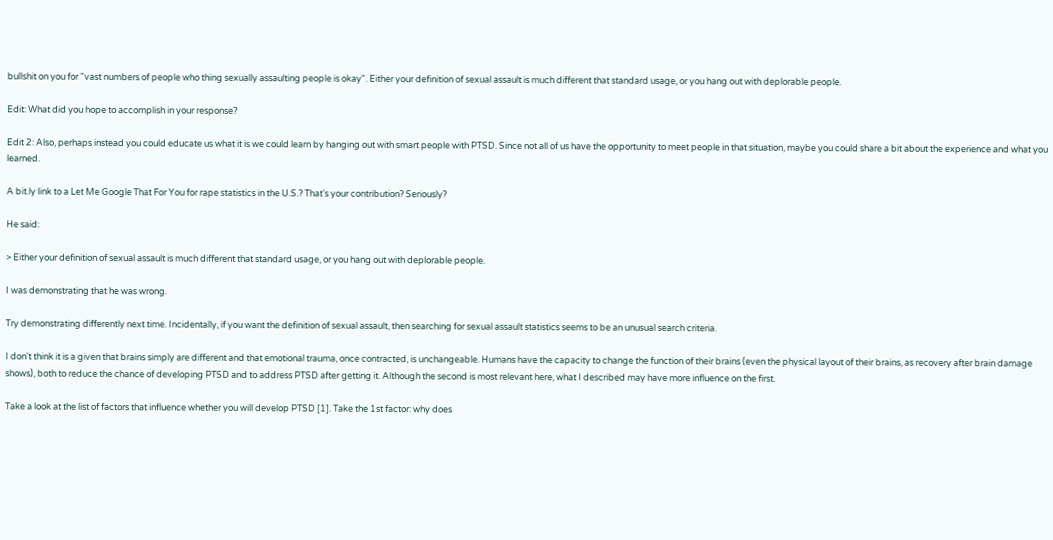bullshit on you for "vast numbers of people who thing sexually assaulting people is okay". Either your definition of sexual assault is much different that standard usage, or you hang out with deplorable people.

Edit: What did you hope to accomplish in your response?

Edit 2: Also, perhaps instead you could educate us what it is we could learn by hanging out with smart people with PTSD. Since not all of us have the opportunity to meet people in that situation, maybe you could share a bit about the experience and what you learned.

A bit.ly link to a Let Me Google That For You for rape statistics in the U.S.? That's your contribution? Seriously?

He said:

> Either your definition of sexual assault is much different that standard usage, or you hang out with deplorable people.

I was demonstrating that he was wrong.

Try demonstrating differently next time. Incidentally, if you want the definition of sexual assault, then searching for sexual assault statistics seems to be an unusual search criteria.

I don't think it is a given that brains simply are different and that emotional trauma, once contracted, is unchangeable. Humans have the capacity to change the function of their brains (even the physical layout of their brains, as recovery after brain damage shows), both to reduce the chance of developing PTSD and to address PTSD after getting it. Although the second is most relevant here, what I described may have more influence on the first.

Take a look at the list of factors that influence whether you will develop PTSD [1]. Take the 1st factor: why does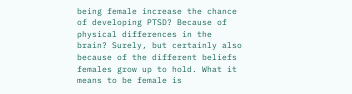being female increase the chance of developing PTSD? Because of physical differences in the brain? Surely, but certainly also because of the different beliefs females grow up to hold. What it means to be female is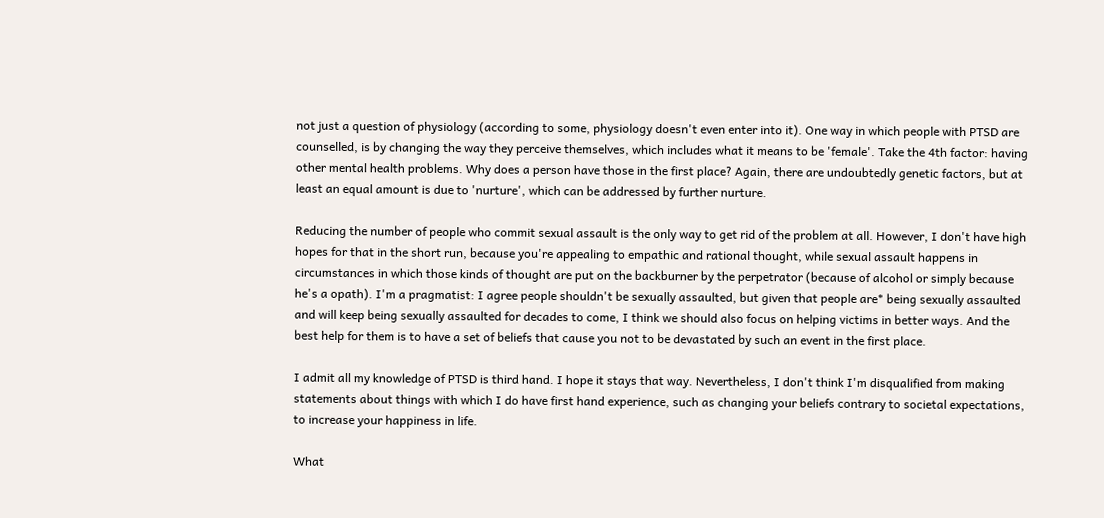not just a question of physiology (according to some, physiology doesn't even enter into it). One way in which people with PTSD are counselled, is by changing the way they perceive themselves, which includes what it means to be 'female'. Take the 4th factor: having other mental health problems. Why does a person have those in the first place? Again, there are undoubtedly genetic factors, but at least an equal amount is due to 'nurture', which can be addressed by further nurture.

Reducing the number of people who commit sexual assault is the only way to get rid of the problem at all. However, I don't have high hopes for that in the short run, because you're appealing to empathic and rational thought, while sexual assault happens in circumstances in which those kinds of thought are put on the backburner by the perpetrator (because of alcohol or simply because he's a opath). I'm a pragmatist: I agree people shouldn't be sexually assaulted, but given that people are* being sexually assaulted and will keep being sexually assaulted for decades to come, I think we should also focus on helping victims in better ways. And the best help for them is to have a set of beliefs that cause you not to be devastated by such an event in the first place.

I admit all my knowledge of PTSD is third hand. I hope it stays that way. Nevertheless, I don't think I'm disqualified from making statements about things with which I do have first hand experience, such as changing your beliefs contrary to societal expectations, to increase your happiness in life.

What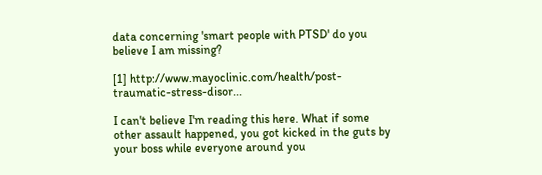data concerning 'smart people with PTSD' do you believe I am missing?

[1] http://www.mayoclinic.com/health/post-traumatic-stress-disor...

I can't believe I'm reading this here. What if some other assault happened, you got kicked in the guts by your boss while everyone around you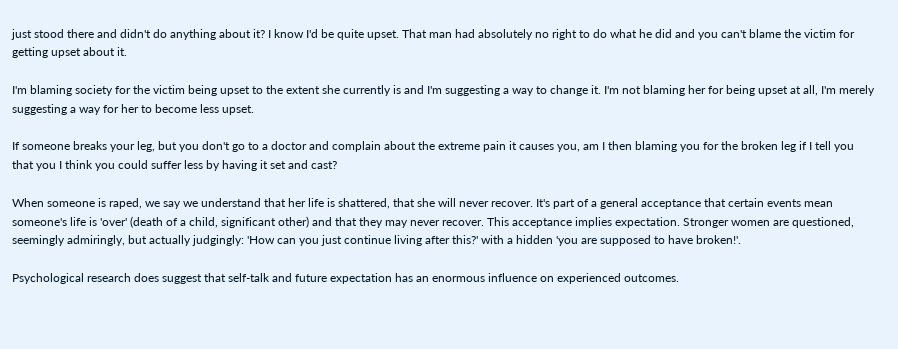just stood there and didn't do anything about it? I know I'd be quite upset. That man had absolutely no right to do what he did and you can't blame the victim for getting upset about it.

I'm blaming society for the victim being upset to the extent she currently is and I'm suggesting a way to change it. I'm not blaming her for being upset at all, I'm merely suggesting a way for her to become less upset.

If someone breaks your leg, but you don't go to a doctor and complain about the extreme pain it causes you, am I then blaming you for the broken leg if I tell you that you I think you could suffer less by having it set and cast?

When someone is raped, we say we understand that her life is shattered, that she will never recover. It's part of a general acceptance that certain events mean someone's life is 'over' (death of a child, significant other) and that they may never recover. This acceptance implies expectation. Stronger women are questioned, seemingly admiringly, but actually judgingly: 'How can you just continue living after this?' with a hidden 'you are supposed to have broken!'.

Psychological research does suggest that self-talk and future expectation has an enormous influence on experienced outcomes.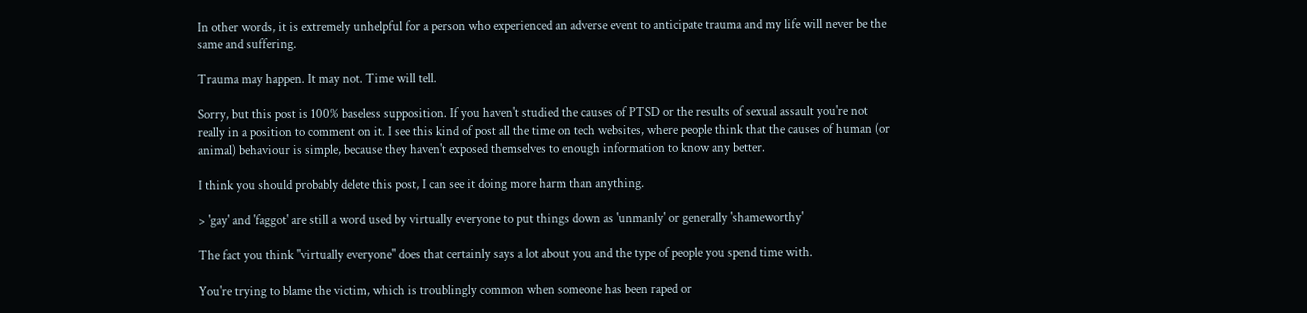In other words, it is extremely unhelpful for a person who experienced an adverse event to anticipate trauma and my life will never be the same and suffering.

Trauma may happen. It may not. Time will tell.

Sorry, but this post is 100% baseless supposition. If you haven't studied the causes of PTSD or the results of sexual assault you're not really in a position to comment on it. I see this kind of post all the time on tech websites, where people think that the causes of human (or animal) behaviour is simple, because they haven't exposed themselves to enough information to know any better.

I think you should probably delete this post, I can see it doing more harm than anything.

> 'gay' and 'faggot' are still a word used by virtually everyone to put things down as 'unmanly' or generally 'shameworthy'

The fact you think "virtually everyone" does that certainly says a lot about you and the type of people you spend time with.

You're trying to blame the victim, which is troublingly common when someone has been raped or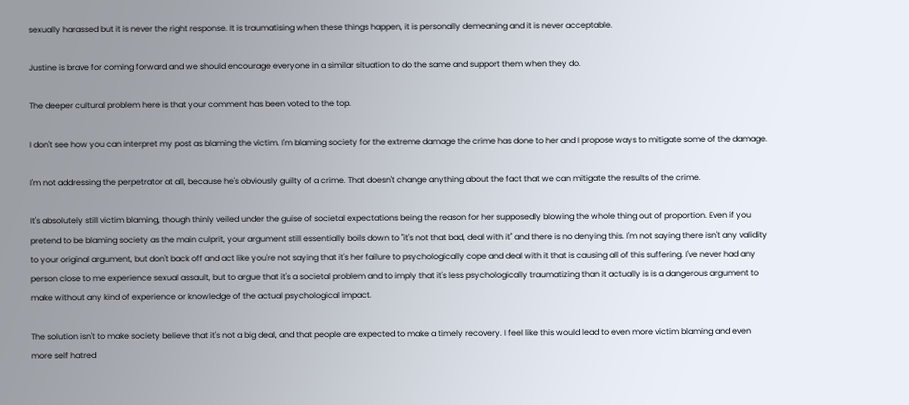sexually harassed but it is never the right response. It is traumatising when these things happen, it is personally demeaning and it is never acceptable.

Justine is brave for coming forward and we should encourage everyone in a similar situation to do the same and support them when they do.

The deeper cultural problem here is that your comment has been voted to the top.

I don't see how you can interpret my post as blaming the victim. I'm blaming society for the extreme damage the crime has done to her and I propose ways to mitigate some of the damage.

I'm not addressing the perpetrator at all, because he's obviously guilty of a crime. That doesn't change anything about the fact that we can mitigate the results of the crime.

It's absolutely still victim blaming, though thinly veiled under the guise of societal expectations being the reason for her supposedly blowing the whole thing out of proportion. Even if you pretend to be blaming society as the main culprit, your argument still essentially boils down to "it's not that bad, deal with it" and there is no denying this. I'm not saying there isn't any validity to your original argument, but don't back off and act like you're not saying that it's her failure to psychologically cope and deal with it that is causing all of this suffering. I've never had any person close to me experience sexual assault, but to argue that it's a societal problem and to imply that it's less psychologically traumatizing than it actually is is a dangerous argument to make without any kind of experience or knowledge of the actual psychological impact.

The solution isn't to make society believe that it's not a big deal, and that people are expected to make a timely recovery. I feel like this would lead to even more victim blaming and even more self hatred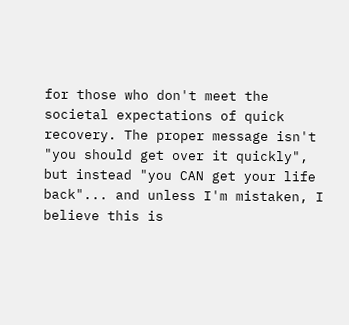for those who don't meet the societal expectations of quick recovery. The proper message isn't "you should get over it quickly", but instead "you CAN get your life back"... and unless I'm mistaken, I believe this is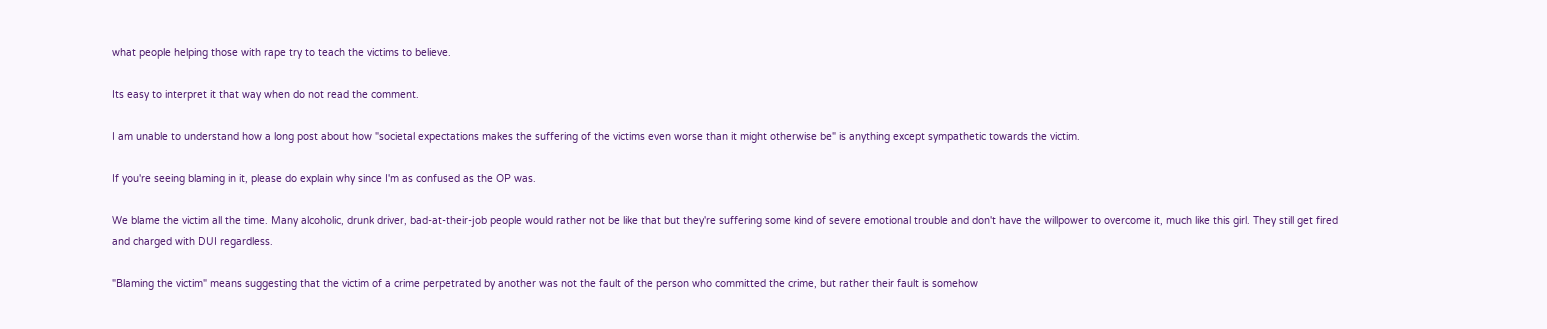what people helping those with rape try to teach the victims to believe.

Its easy to interpret it that way when do not read the comment.

I am unable to understand how a long post about how "societal expectations makes the suffering of the victims even worse than it might otherwise be" is anything except sympathetic towards the victim.

If you're seeing blaming in it, please do explain why since I'm as confused as the OP was.

We blame the victim all the time. Many alcoholic, drunk driver, bad-at-their-job people would rather not be like that but they're suffering some kind of severe emotional trouble and don't have the willpower to overcome it, much like this girl. They still get fired and charged with DUI regardless.

"Blaming the victim" means suggesting that the victim of a crime perpetrated by another was not the fault of the person who committed the crime, but rather their fault is somehow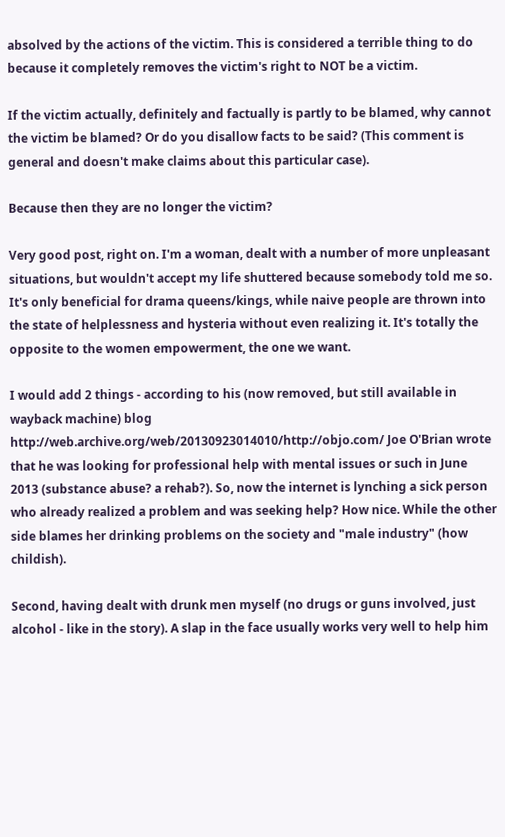absolved by the actions of the victim. This is considered a terrible thing to do because it completely removes the victim's right to NOT be a victim.

If the victim actually, definitely and factually is partly to be blamed, why cannot the victim be blamed? Or do you disallow facts to be said? (This comment is general and doesn't make claims about this particular case).

Because then they are no longer the victim?

Very good post, right on. I'm a woman, dealt with a number of more unpleasant situations, but wouldn't accept my life shuttered because somebody told me so. It's only beneficial for drama queens/kings, while naive people are thrown into the state of helplessness and hysteria without even realizing it. It's totally the opposite to the women empowerment, the one we want.

I would add 2 things - according to his (now removed, but still available in wayback machine) blog http://web.archive.org/web/20130923014010/http://objo.com/ Joe O'Brian wrote that he was looking for professional help with mental issues or such in June 2013 (substance abuse? a rehab?). So, now the internet is lynching a sick person who already realized a problem and was seeking help? How nice. While the other side blames her drinking problems on the society and "male industry" (how childish).

Second, having dealt with drunk men myself (no drugs or guns involved, just alcohol - like in the story). A slap in the face usually works very well to help him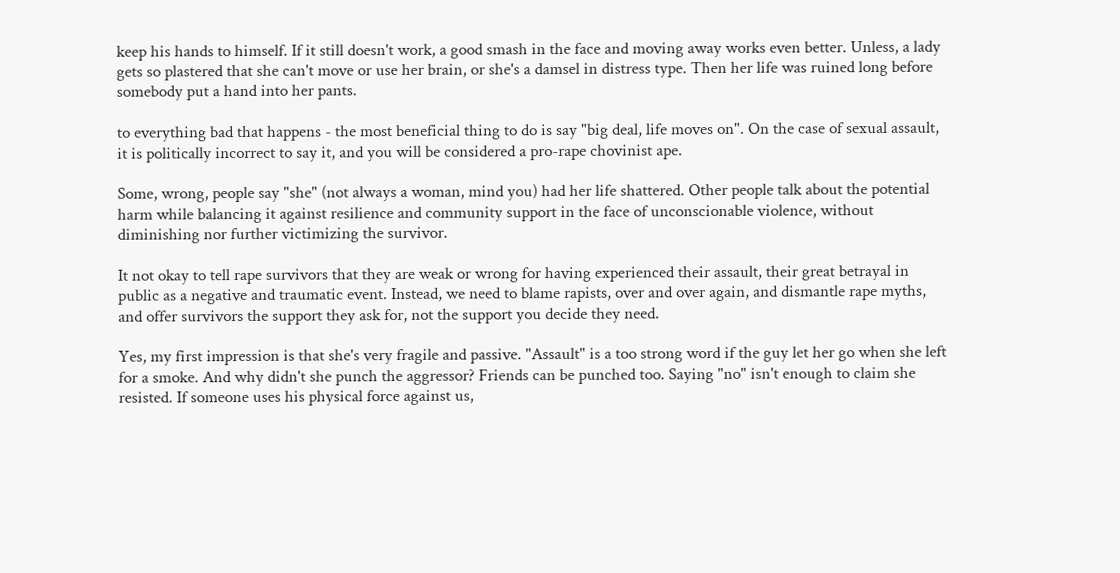keep his hands to himself. If it still doesn't work, a good smash in the face and moving away works even better. Unless, a lady gets so plastered that she can't move or use her brain, or she's a damsel in distress type. Then her life was ruined long before somebody put a hand into her pants.

to everything bad that happens - the most beneficial thing to do is say "big deal, life moves on". On the case of sexual assault, it is politically incorrect to say it, and you will be considered a pro-rape chovinist ape.

Some, wrong, people say "she" (not always a woman, mind you) had her life shattered. Other people talk about the potential harm while balancing it against resilience and community support in the face of unconscionable violence, without diminishing nor further victimizing the survivor.

It not okay to tell rape survivors that they are weak or wrong for having experienced their assault, their great betrayal in public as a negative and traumatic event. Instead, we need to blame rapists, over and over again, and dismantle rape myths, and offer survivors the support they ask for, not the support you decide they need.

Yes, my first impression is that she's very fragile and passive. "Assault" is a too strong word if the guy let her go when she left for a smoke. And why didn't she punch the aggressor? Friends can be punched too. Saying "no" isn't enough to claim she resisted. If someone uses his physical force against us,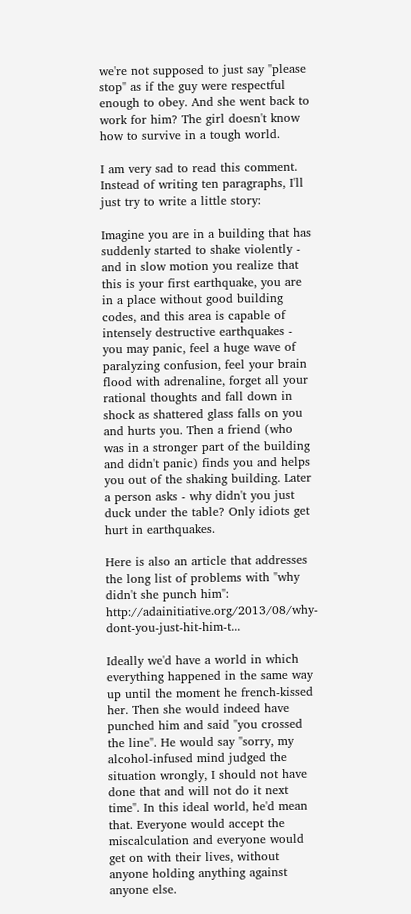we're not supposed to just say "please stop" as if the guy were respectful enough to obey. And she went back to work for him? The girl doesn't know how to survive in a tough world.

I am very sad to read this comment. Instead of writing ten paragraphs, I'll just try to write a little story:

Imagine you are in a building that has suddenly started to shake violently - and in slow motion you realize that this is your first earthquake, you are in a place without good building codes, and this area is capable of intensely destructive earthquakes - you may panic, feel a huge wave of paralyzing confusion, feel your brain flood with adrenaline, forget all your rational thoughts and fall down in shock as shattered glass falls on you and hurts you. Then a friend (who was in a stronger part of the building and didn't panic) finds you and helps you out of the shaking building. Later a person asks - why didn't you just duck under the table? Only idiots get hurt in earthquakes.

Here is also an article that addresses the long list of problems with "why didn't she punch him": http://adainitiative.org/2013/08/why-dont-you-just-hit-him-t...

Ideally we'd have a world in which everything happened in the same way up until the moment he french-kissed her. Then she would indeed have punched him and said "you crossed the line". He would say "sorry, my alcohol-infused mind judged the situation wrongly, I should not have done that and will not do it next time". In this ideal world, he'd mean that. Everyone would accept the miscalculation and everyone would get on with their lives, without anyone holding anything against anyone else.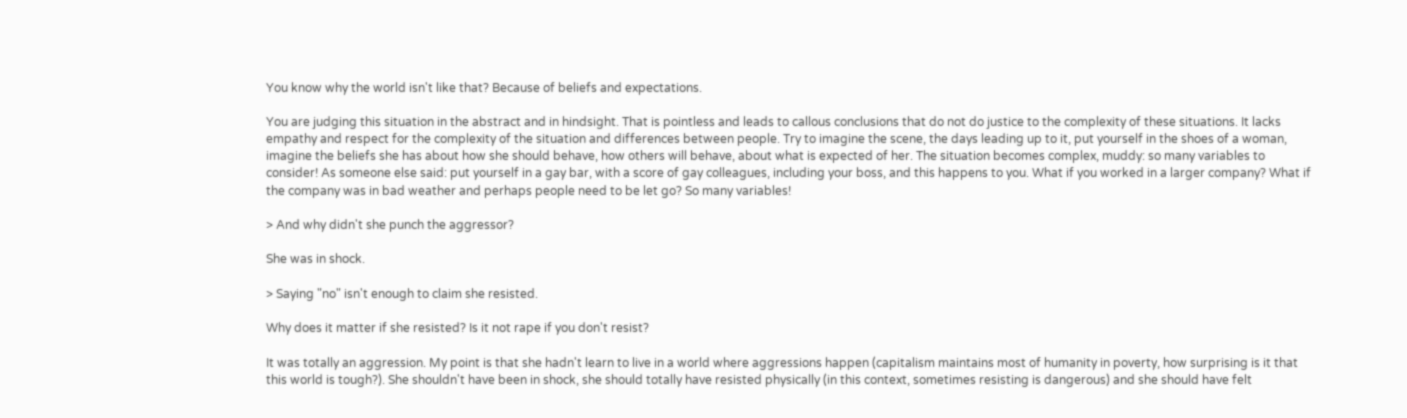You know why the world isn't like that? Because of beliefs and expectations.

You are judging this situation in the abstract and in hindsight. That is pointless and leads to callous conclusions that do not do justice to the complexity of these situations. It lacks empathy and respect for the complexity of the situation and differences between people. Try to imagine the scene, the days leading up to it, put yourself in the shoes of a woman, imagine the beliefs she has about how she should behave, how others will behave, about what is expected of her. The situation becomes complex, muddy: so many variables to consider! As someone else said: put yourself in a gay bar, with a score of gay colleagues, including your boss, and this happens to you. What if you worked in a larger company? What if the company was in bad weather and perhaps people need to be let go? So many variables!

> And why didn't she punch the aggressor?

She was in shock.

> Saying "no" isn't enough to claim she resisted.

Why does it matter if she resisted? Is it not rape if you don't resist?

It was totally an aggression. My point is that she hadn't learn to live in a world where aggressions happen (capitalism maintains most of humanity in poverty, how surprising is it that this world is tough?). She shouldn't have been in shock, she should totally have resisted physically (in this context, sometimes resisting is dangerous) and she should have felt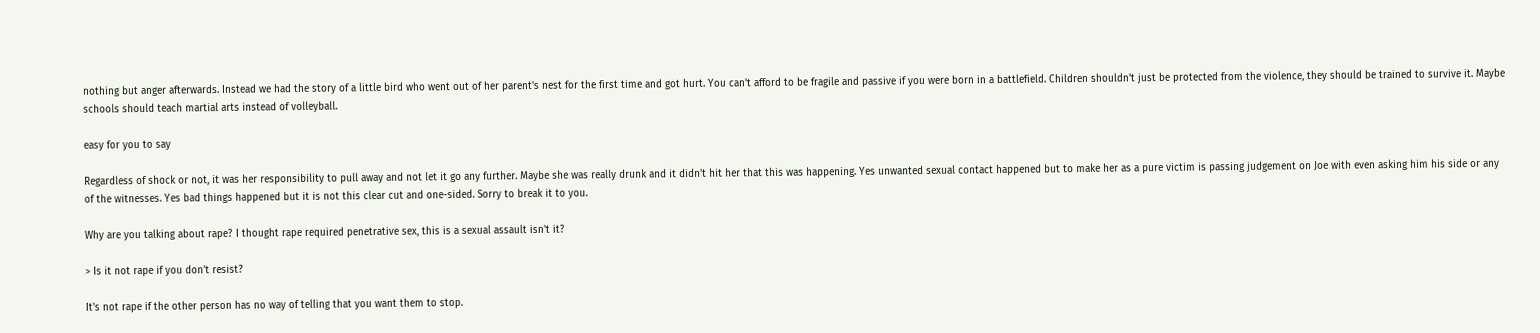nothing but anger afterwards. Instead we had the story of a little bird who went out of her parent's nest for the first time and got hurt. You can't afford to be fragile and passive if you were born in a battlefield. Children shouldn't just be protected from the violence, they should be trained to survive it. Maybe schools should teach martial arts instead of volleyball.

easy for you to say

Regardless of shock or not, it was her responsibility to pull away and not let it go any further. Maybe she was really drunk and it didn't hit her that this was happening. Yes unwanted sexual contact happened but to make her as a pure victim is passing judgement on Joe with even asking him his side or any of the witnesses. Yes bad things happened but it is not this clear cut and one-sided. Sorry to break it to you.

Why are you talking about rape? I thought rape required penetrative sex, this is a sexual assault isn't it?

> Is it not rape if you don't resist?

It's not rape if the other person has no way of telling that you want them to stop.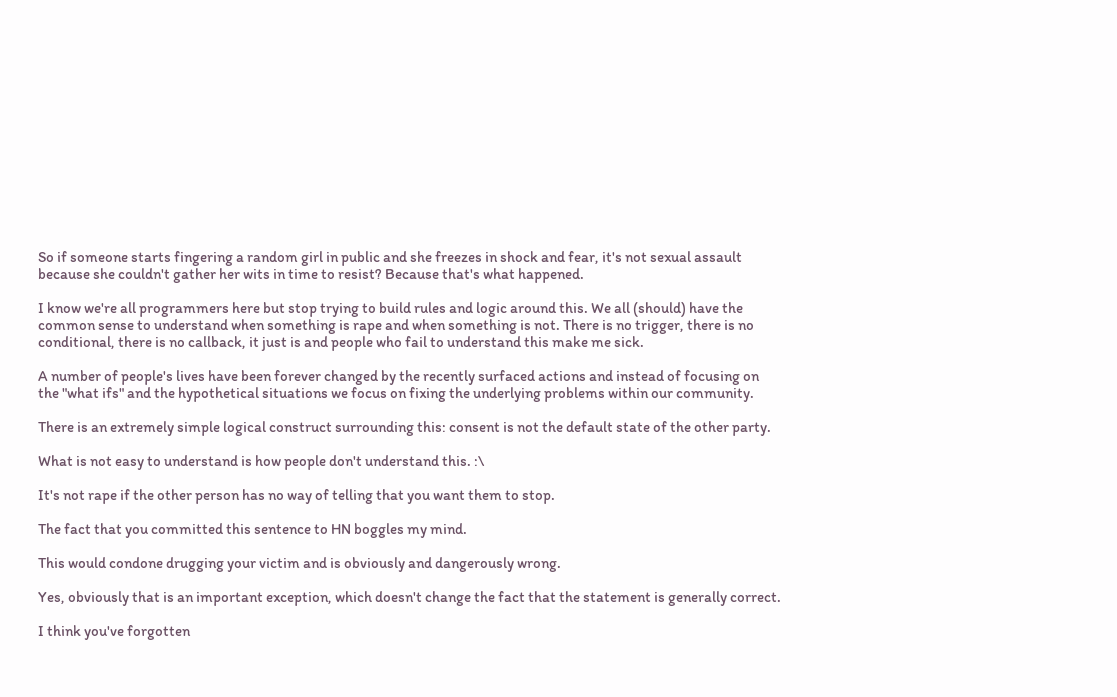So if someone starts fingering a random girl in public and she freezes in shock and fear, it's not sexual assault because she couldn't gather her wits in time to resist? Because that's what happened.

I know we're all programmers here but stop trying to build rules and logic around this. We all (should) have the common sense to understand when something is rape and when something is not. There is no trigger, there is no conditional, there is no callback, it just is and people who fail to understand this make me sick.

A number of people's lives have been forever changed by the recently surfaced actions and instead of focusing on the "what ifs" and the hypothetical situations we focus on fixing the underlying problems within our community.

There is an extremely simple logical construct surrounding this: consent is not the default state of the other party.

What is not easy to understand is how people don't understand this. :\

It's not rape if the other person has no way of telling that you want them to stop.

The fact that you committed this sentence to HN boggles my mind.

This would condone drugging your victim and is obviously and dangerously wrong.

Yes, obviously that is an important exception, which doesn't change the fact that the statement is generally correct.

I think you've forgotten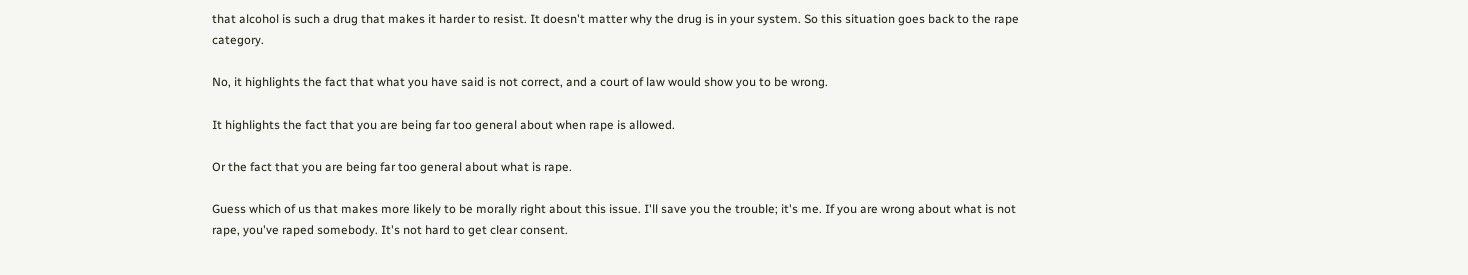that alcohol is such a drug that makes it harder to resist. It doesn't matter why the drug is in your system. So this situation goes back to the rape category.

No, it highlights the fact that what you have said is not correct, and a court of law would show you to be wrong.

It highlights the fact that you are being far too general about when rape is allowed.

Or the fact that you are being far too general about what is rape.

Guess which of us that makes more likely to be morally right about this issue. I'll save you the trouble; it's me. If you are wrong about what is not rape, you've raped somebody. It's not hard to get clear consent.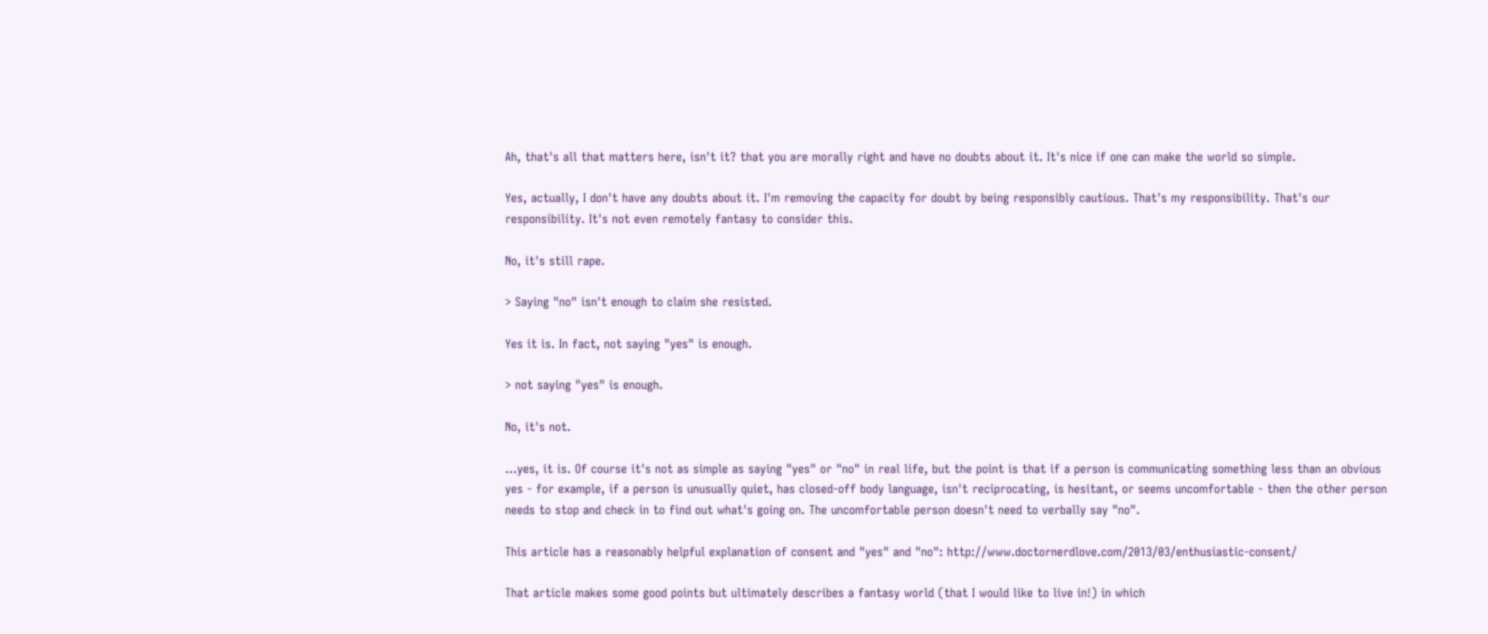Ah, that's all that matters here, isn't it? that you are morally right and have no doubts about it. It's nice if one can make the world so simple.

Yes, actually, I don't have any doubts about it. I'm removing the capacity for doubt by being responsibly cautious. That's my responsibility. That's our responsibility. It's not even remotely fantasy to consider this.

No, it's still rape.

> Saying "no" isn't enough to claim she resisted.

Yes it is. In fact, not saying "yes" is enough.

> not saying "yes" is enough.

No, it's not.

...yes, it is. Of course it's not as simple as saying "yes" or "no" in real life, but the point is that if a person is communicating something less than an obvious yes - for example, if a person is unusually quiet, has closed-off body language, isn't reciprocating, is hesitant, or seems uncomfortable - then the other person needs to stop and check in to find out what's going on. The uncomfortable person doesn't need to verbally say "no".

This article has a reasonably helpful explanation of consent and "yes" and "no": http://www.doctornerdlove.com/2013/03/enthusiastic-consent/

That article makes some good points but ultimately describes a fantasy world (that I would like to live in!) in which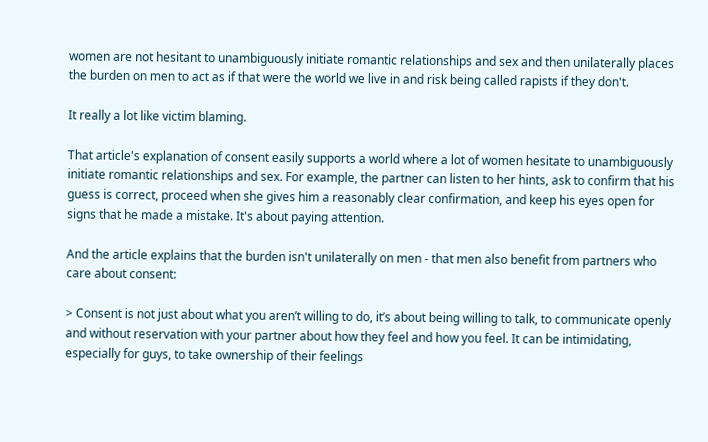women are not hesitant to unambiguously initiate romantic relationships and sex and then unilaterally places the burden on men to act as if that were the world we live in and risk being called rapists if they don't.

It really a lot like victim blaming.

That article's explanation of consent easily supports a world where a lot of women hesitate to unambiguously initiate romantic relationships and sex. For example, the partner can listen to her hints, ask to confirm that his guess is correct, proceed when she gives him a reasonably clear confirmation, and keep his eyes open for signs that he made a mistake. It's about paying attention.

And the article explains that the burden isn't unilaterally on men - that men also benefit from partners who care about consent:

> Consent is not just about what you aren’t willing to do, it’s about being willing to talk, to communicate openly and without reservation with your partner about how they feel and how you feel. It can be intimidating, especially for guys, to take ownership of their feelings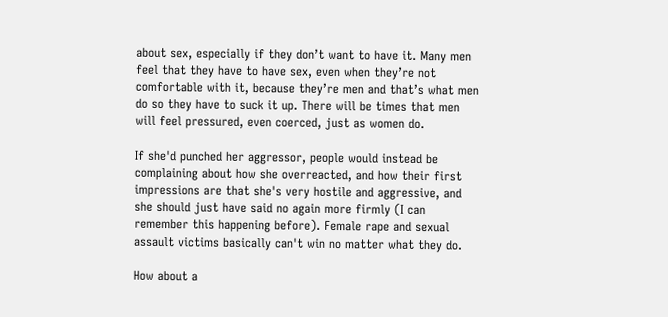about sex, especially if they don’t want to have it. Many men feel that they have to have sex, even when they’re not comfortable with it, because they’re men and that’s what men do so they have to suck it up. There will be times that men will feel pressured, even coerced, just as women do.

If she'd punched her aggressor, people would instead be complaining about how she overreacted, and how their first impressions are that she's very hostile and aggressive, and she should just have said no again more firmly (I can remember this happening before). Female rape and sexual assault victims basically can't win no matter what they do.

How about a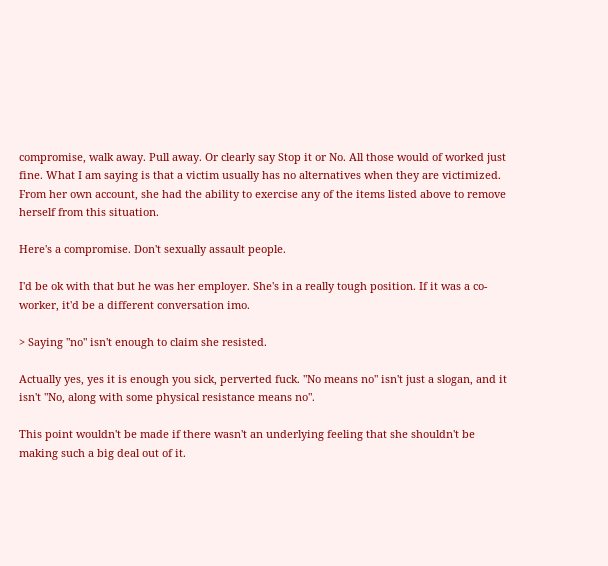compromise, walk away. Pull away. Or clearly say Stop it or No. All those would of worked just fine. What I am saying is that a victim usually has no alternatives when they are victimized. From her own account, she had the ability to exercise any of the items listed above to remove herself from this situation.

Here's a compromise. Don't sexually assault people.

I'd be ok with that but he was her employer. She's in a really tough position. If it was a co-worker, it'd be a different conversation imo.

> Saying "no" isn't enough to claim she resisted.

Actually yes, yes it is enough you sick, perverted fuck. "No means no" isn't just a slogan, and it isn't "No, along with some physical resistance means no".

This point wouldn't be made if there wasn't an underlying feeling that she shouldn't be making such a big deal out of it.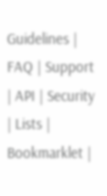Guidelines | FAQ | Support | API | Security | Lists | Bookmarklet |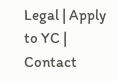Legal | Apply to YC | Contact